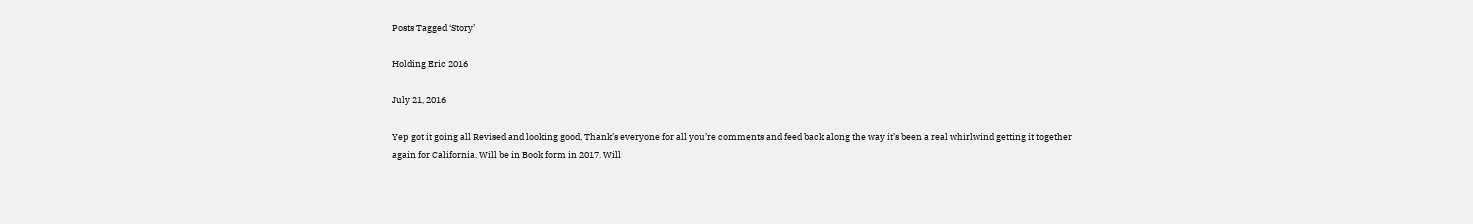Posts Tagged ‘Story’

Holding Eric 2016

July 21, 2016

Yep got it going all Revised and looking good, Thank’s everyone for all you’re comments and feed back along the way it’s been a real whirlwind getting it together again for California. Will be in Book form in 2017. Will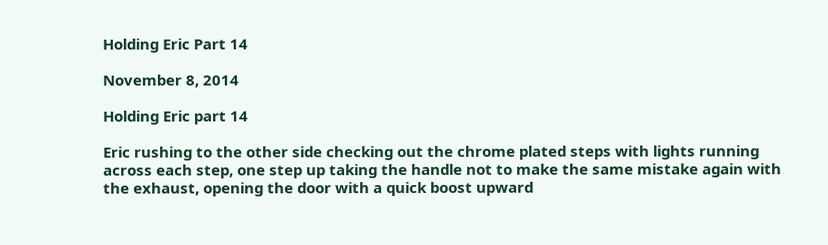Holding Eric Part 14

November 8, 2014

Holding Eric part 14

Eric rushing to the other side checking out the chrome plated steps with lights running across each step, one step up taking the handle not to make the same mistake again with the exhaust, opening the door with a quick boost upward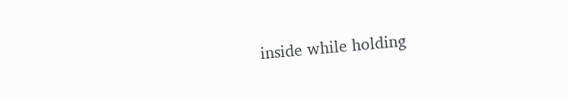inside while holding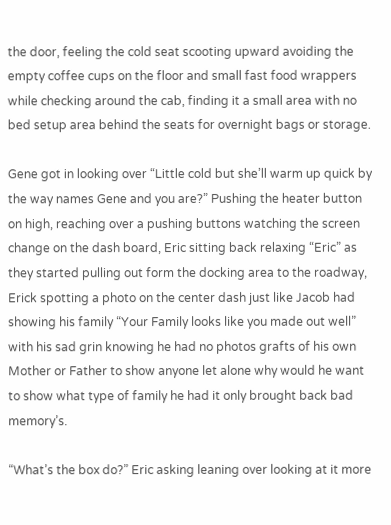the door, feeling the cold seat scooting upward avoiding the empty coffee cups on the floor and small fast food wrappers while checking around the cab, finding it a small area with no bed setup area behind the seats for overnight bags or storage.

Gene got in looking over “Little cold but she’ll warm up quick by the way names Gene and you are?” Pushing the heater button on high, reaching over a pushing buttons watching the screen change on the dash board, Eric sitting back relaxing “Eric” as they started pulling out form the docking area to the roadway, Erick spotting a photo on the center dash just like Jacob had showing his family “Your Family looks like you made out well” with his sad grin knowing he had no photos grafts of his own Mother or Father to show anyone let alone why would he want to show what type of family he had it only brought back bad memory’s.

“What’s the box do?” Eric asking leaning over looking at it more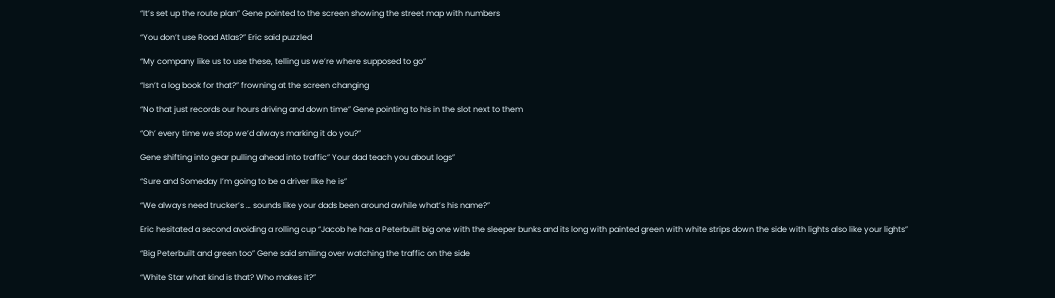“It’s set up the route plan” Gene pointed to the screen showing the street map with numbers

“You don’t use Road Atlas?” Eric said puzzled

“My company like us to use these, telling us we’re where supposed to go”

“Isn’t a log book for that?” frowning at the screen changing

“No that just records our hours driving and down time” Gene pointing to his in the slot next to them

“Oh’ every time we stop we’d always marking it do you?”

Gene shifting into gear pulling ahead into traffic” Your dad teach you about logs”

“Sure and Someday I’m going to be a driver like he is”

“We always need trucker’s … sounds like your dads been around awhile what’s his name?”

Eric hesitated a second avoiding a rolling cup “Jacob he has a Peterbuilt big one with the sleeper bunks and its long with painted green with white strips down the side with lights also like your lights”

“Big Peterbuilt and green too” Gene said smiling over watching the traffic on the side

“White Star what kind is that? Who makes it?”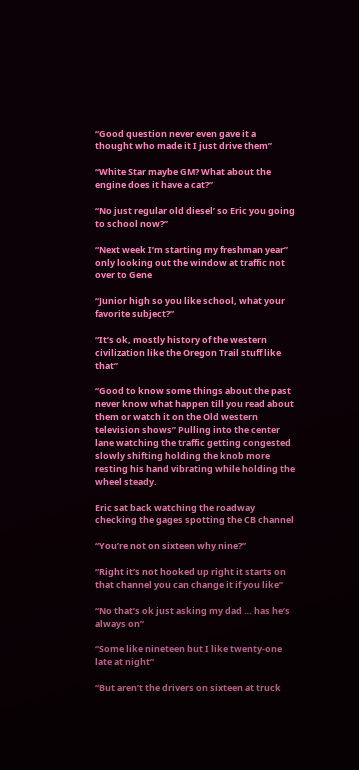“Good question never even gave it a thought who made it I just drive them”

“White Star maybe GM? What about the engine does it have a cat?”

“No just regular old diesel’ so Eric you going to school now?”

“Next week I’m starting my freshman year” only looking out the window at traffic not over to Gene

“Junior high so you like school, what your favorite subject?”

“It’s ok, mostly history of the western civilization like the Oregon Trail stuff like that”

“Good to know some things about the past never know what happen till you read about them or watch it on the Old western television shows” Pulling into the center lane watching the traffic getting congested slowly shifting holding the knob more resting his hand vibrating while holding the wheel steady.

Eric sat back watching the roadway checking the gages spotting the CB channel

“You’re not on sixteen why nine?”

“Right it’s not hooked up right it starts on that channel you can change it if you like”

“No that’s ok just asking my dad … has he’s always on”

“Some like nineteen but I like twenty-one late at night”

“But aren’t the drivers on sixteen at truck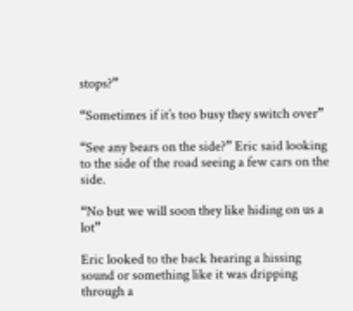stops?”

“Sometimes if it’s too busy they switch over”

“See any bears on the side?” Eric said looking to the side of the road seeing a few cars on the side.

“No but we will soon they like hiding on us a lot”

Eric looked to the back hearing a hissing sound or something like it was dripping through a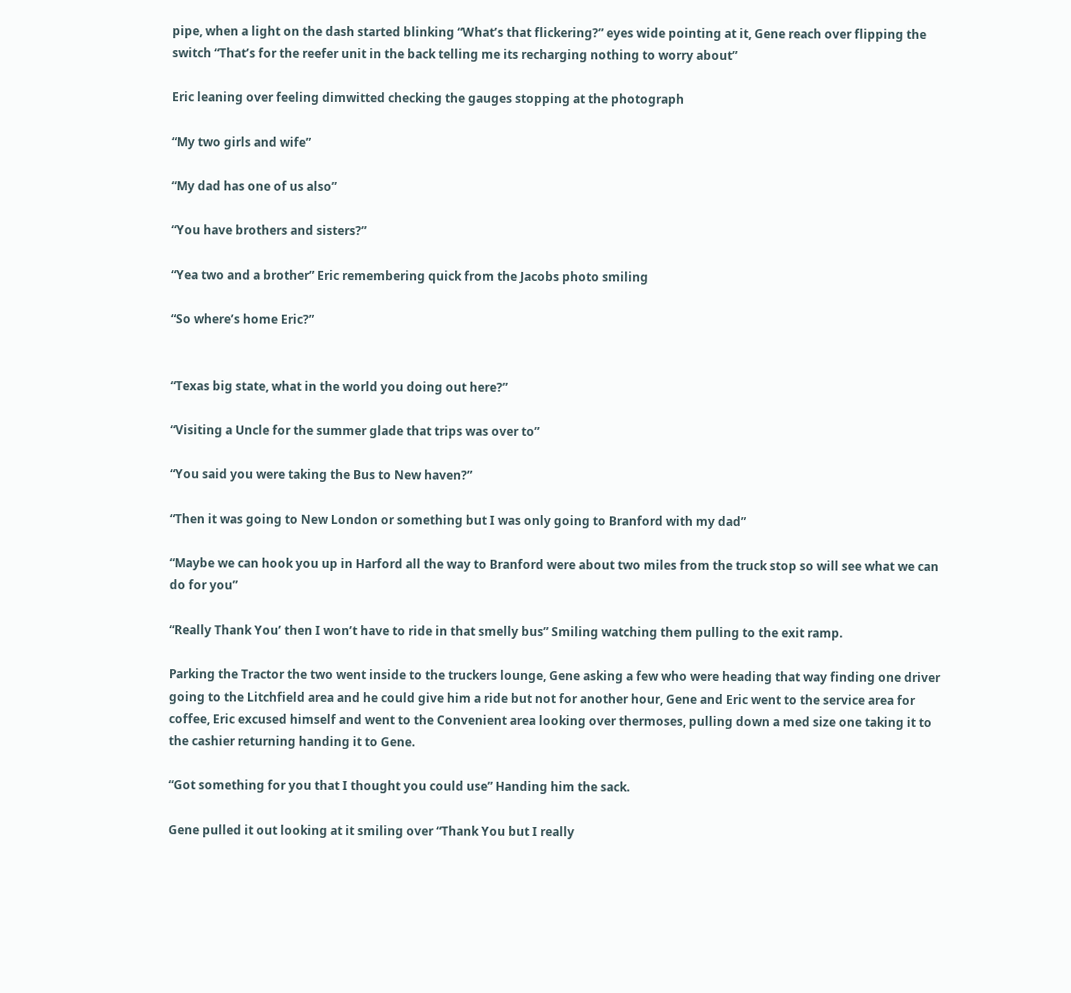pipe, when a light on the dash started blinking “What’s that flickering?” eyes wide pointing at it, Gene reach over flipping the switch “That’s for the reefer unit in the back telling me its recharging nothing to worry about”

Eric leaning over feeling dimwitted checking the gauges stopping at the photograph

“My two girls and wife”

“My dad has one of us also”

“You have brothers and sisters?”

“Yea two and a brother” Eric remembering quick from the Jacobs photo smiling

“So where’s home Eric?”


“Texas big state, what in the world you doing out here?”

“Visiting a Uncle for the summer glade that trips was over to”

“You said you were taking the Bus to New haven?”

“Then it was going to New London or something but I was only going to Branford with my dad”

“Maybe we can hook you up in Harford all the way to Branford were about two miles from the truck stop so will see what we can do for you”

“Really Thank You’ then I won’t have to ride in that smelly bus” Smiling watching them pulling to the exit ramp.

Parking the Tractor the two went inside to the truckers lounge, Gene asking a few who were heading that way finding one driver going to the Litchfield area and he could give him a ride but not for another hour, Gene and Eric went to the service area for coffee, Eric excused himself and went to the Convenient area looking over thermoses, pulling down a med size one taking it to the cashier returning handing it to Gene.

“Got something for you that I thought you could use” Handing him the sack.

Gene pulled it out looking at it smiling over “Thank You but I really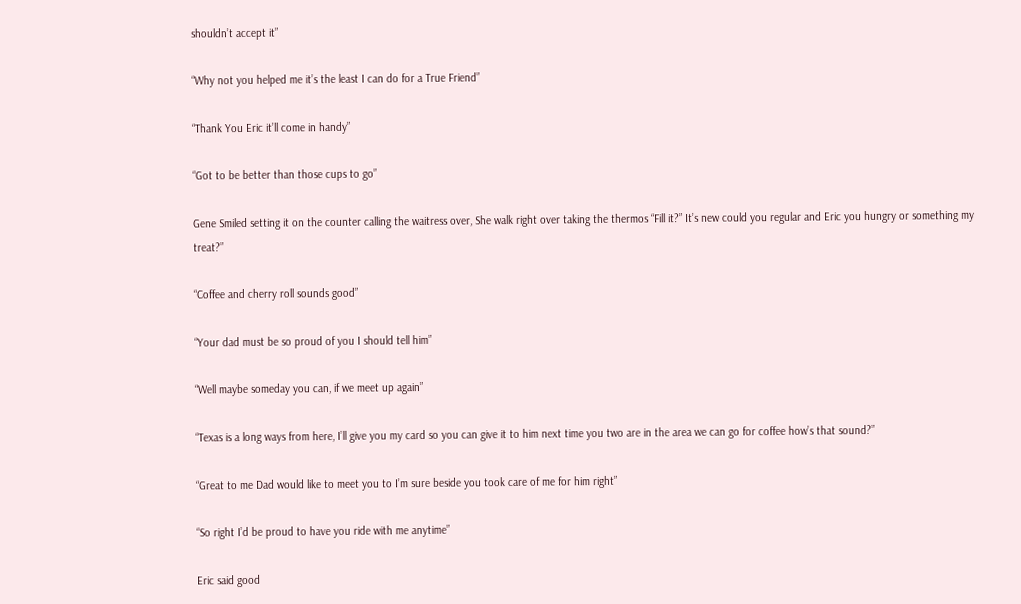shouldn’t accept it”

“Why not you helped me it’s the least I can do for a True Friend”

“Thank You Eric it’ll come in handy”

“Got to be better than those cups to go”

Gene Smiled setting it on the counter calling the waitress over, She walk right over taking the thermos “Fill it?” It’s new could you regular and Eric you hungry or something my treat?”

“Coffee and cherry roll sounds good”

“Your dad must be so proud of you I should tell him”

“Well maybe someday you can, if we meet up again”

“Texas is a long ways from here, I’ll give you my card so you can give it to him next time you two are in the area we can go for coffee how’s that sound?”

“Great to me Dad would like to meet you to I’m sure beside you took care of me for him right”

“So right I’d be proud to have you ride with me anytime”

Eric said good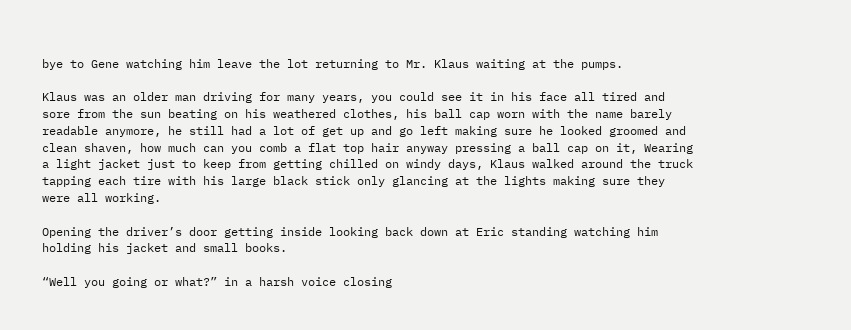bye to Gene watching him leave the lot returning to Mr. Klaus waiting at the pumps.

Klaus was an older man driving for many years, you could see it in his face all tired and sore from the sun beating on his weathered clothes, his ball cap worn with the name barely readable anymore, he still had a lot of get up and go left making sure he looked groomed and clean shaven, how much can you comb a flat top hair anyway pressing a ball cap on it, Wearing a light jacket just to keep from getting chilled on windy days, Klaus walked around the truck tapping each tire with his large black stick only glancing at the lights making sure they were all working.

Opening the driver’s door getting inside looking back down at Eric standing watching him holding his jacket and small books.

“Well you going or what?” in a harsh voice closing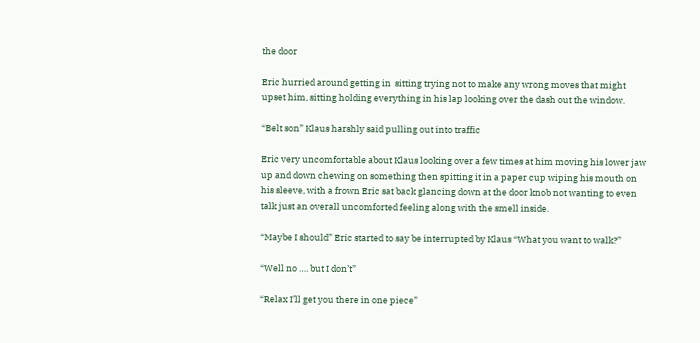the door

Eric hurried around getting in  sitting trying not to make any wrong moves that might upset him, sitting holding everything in his lap looking over the dash out the window.

“Belt son” Klaus harshly said pulling out into traffic

Eric very uncomfortable about Klaus looking over a few times at him moving his lower jaw up and down chewing on something then spitting it in a paper cup wiping his mouth on his sleeve, with a frown Eric sat back glancing down at the door knob not wanting to even talk just an overall uncomforted feeling along with the smell inside.

“Maybe I should” Eric started to say be interrupted by Klaus “What you want to walk?”

“Well no …. but I don’t”

“Relax I’ll get you there in one piece”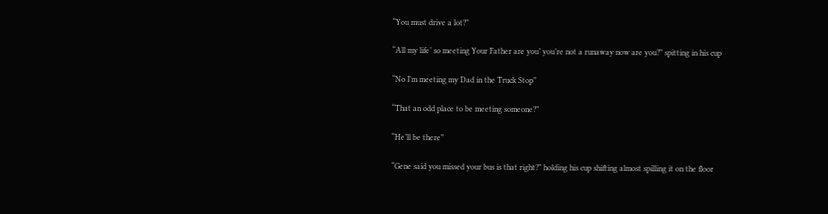“You must drive a lot?”

“All my life’ so meeting Your Father are you’ you’re not a runaway now are you?” spitting in his cup

“No I’m meeting my Dad in the Truck Stop”

“That an odd place to be meeting someone?”

“He’ll be there”

“Gene said you missed your bus is that right?” holding his cup shifting almost spilling it on the floor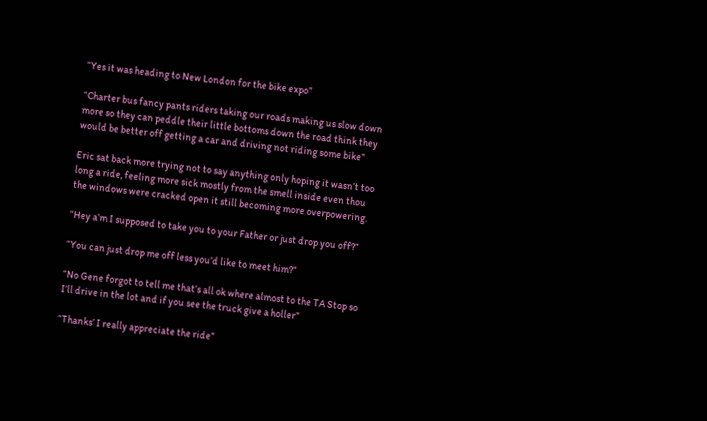“Yes it was heading to New London for the bike expo”

“Charter bus fancy pants riders taking our roads making us slow down more so they can peddle their little bottoms down the road think they would be better off getting a car and driving not riding some bike”

Eric sat back more trying not to say anything only hoping it wasn’t too long a ride, feeling more sick mostly from the smell inside even thou the windows were cracked open it still becoming more overpowering.

“Hey a’m I supposed to take you to your Father or just drop you off?”

“You can just drop me off less you’d like to meet him?”

“No Gene forgot to tell me that’s all ok where almost to the TA Stop so I’ll drive in the lot and if you see the truck give a holler”

“Thanks’ I really appreciate the ride”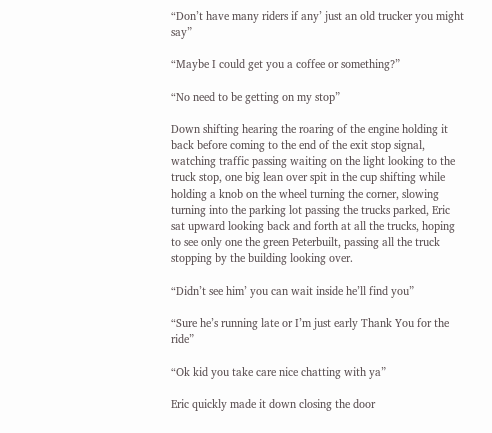“Don’t have many riders if any’ just an old trucker you might say”

“Maybe I could get you a coffee or something?”

“No need to be getting on my stop”

Down shifting hearing the roaring of the engine holding it back before coming to the end of the exit stop signal, watching traffic passing waiting on the light looking to the truck stop, one big lean over spit in the cup shifting while holding a knob on the wheel turning the corner, slowing turning into the parking lot passing the trucks parked, Eric sat upward looking back and forth at all the trucks, hoping to see only one the green Peterbuilt, passing all the truck stopping by the building looking over.

“Didn’t see him’ you can wait inside he’ll find you”

“Sure he’s running late or I’m just early Thank You for the ride”

“Ok kid you take care nice chatting with ya”

Eric quickly made it down closing the door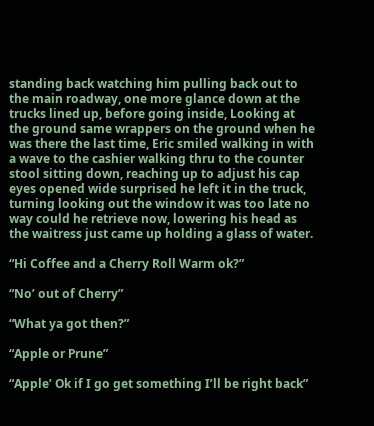standing back watching him pulling back out to the main roadway, one more glance down at the trucks lined up, before going inside, Looking at the ground same wrappers on the ground when he was there the last time, Eric smiled walking in with a wave to the cashier walking thru to the counter stool sitting down, reaching up to adjust his cap eyes opened wide surprised he left it in the truck, turning looking out the window it was too late no way could he retrieve now, lowering his head as the waitress just came up holding a glass of water.

“Hi Coffee and a Cherry Roll Warm ok?”

“No’ out of Cherry”

“What ya got then?”

“Apple or Prune”

“Apple’ Ok if I go get something I’ll be right back”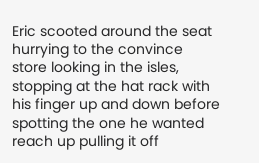Eric scooted around the seat hurrying to the convince store looking in the isles, stopping at the hat rack with his finger up and down before spotting the one he wanted reach up pulling it off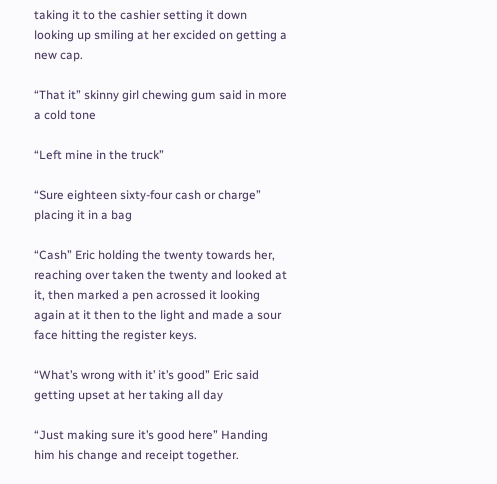taking it to the cashier setting it down looking up smiling at her excided on getting a new cap.

“That it” skinny girl chewing gum said in more a cold tone

“Left mine in the truck”

“Sure eighteen sixty-four cash or charge” placing it in a bag

“Cash” Eric holding the twenty towards her, reaching over taken the twenty and looked at it, then marked a pen acrossed it looking again at it then to the light and made a sour face hitting the register keys.

“What’s wrong with it’ it’s good” Eric said getting upset at her taking all day

“Just making sure it’s good here” Handing him his change and receipt together.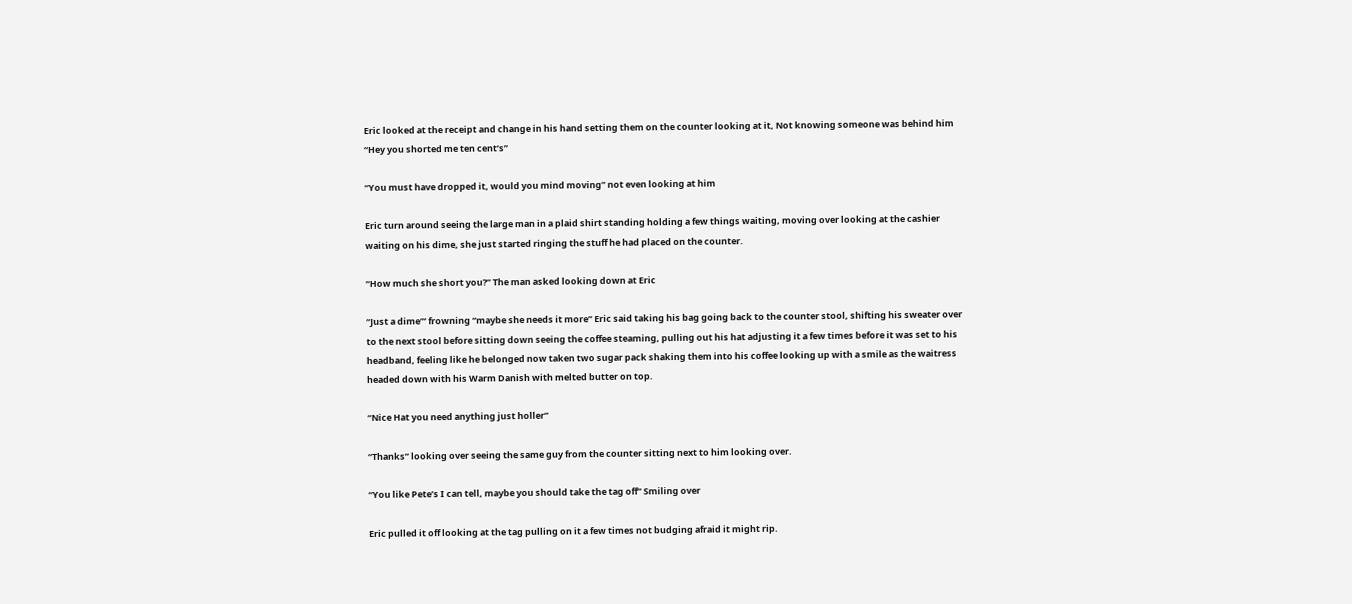Eric looked at the receipt and change in his hand setting them on the counter looking at it, Not knowing someone was behind him “Hey you shorted me ten cent’s”

“You must have dropped it, would you mind moving” not even looking at him

Eric turn around seeing the large man in a plaid shirt standing holding a few things waiting, moving over looking at the cashier waiting on his dime, she just started ringing the stuff he had placed on the counter.

“How much she short you?” The man asked looking down at Eric

“Just a dime’” frowning “maybe she needs it more” Eric said taking his bag going back to the counter stool, shifting his sweater over to the next stool before sitting down seeing the coffee steaming, pulling out his hat adjusting it a few times before it was set to his headband, feeling like he belonged now taken two sugar pack shaking them into his coffee looking up with a smile as the waitress headed down with his Warm Danish with melted butter on top.

“Nice Hat you need anything just holler”

“Thanks” looking over seeing the same guy from the counter sitting next to him looking over.

“You like Pete’s I can tell, maybe you should take the tag off” Smiling over

Eric pulled it off looking at the tag pulling on it a few times not budging afraid it might rip.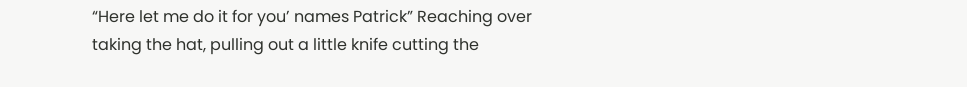“Here let me do it for you’ names Patrick” Reaching over taking the hat, pulling out a little knife cutting the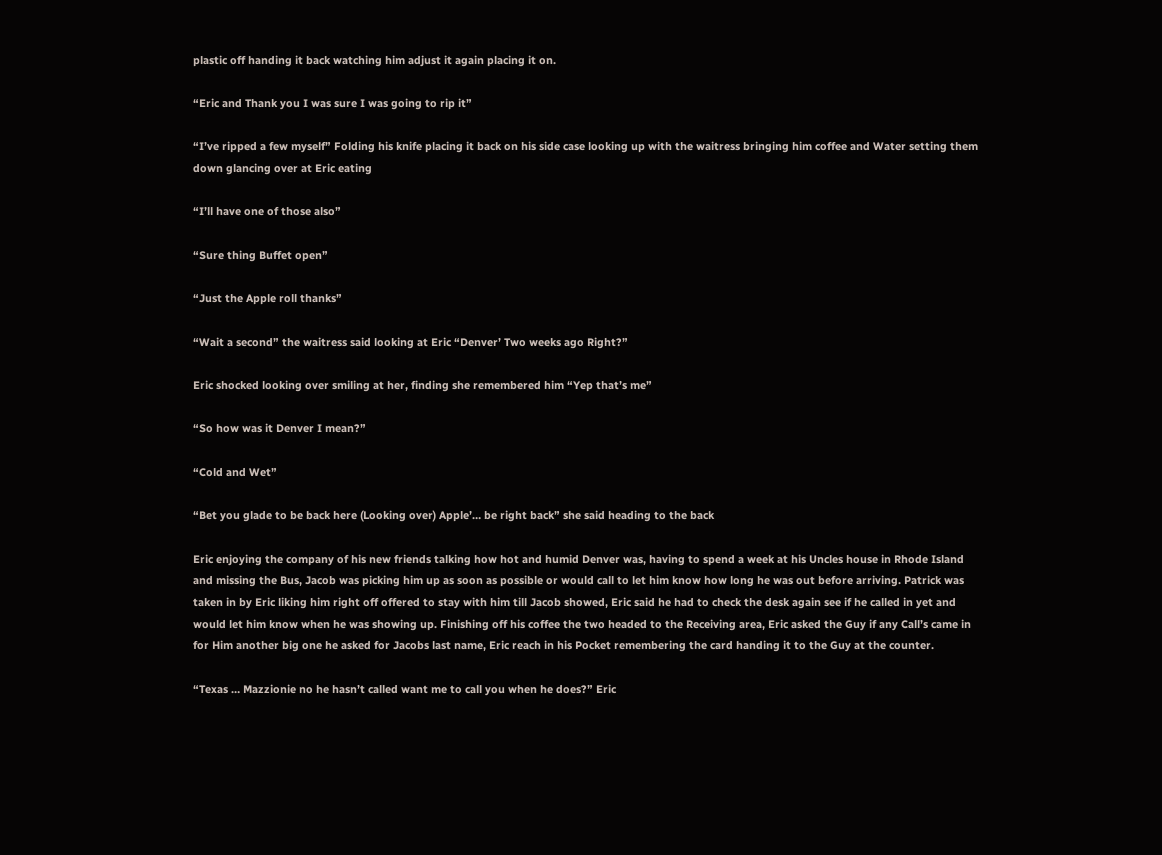plastic off handing it back watching him adjust it again placing it on.

“Eric and Thank you I was sure I was going to rip it”

“I’ve ripped a few myself” Folding his knife placing it back on his side case looking up with the waitress bringing him coffee and Water setting them down glancing over at Eric eating

“I’ll have one of those also”

“Sure thing Buffet open”

“Just the Apple roll thanks”

“Wait a second” the waitress said looking at Eric “Denver’ Two weeks ago Right?”

Eric shocked looking over smiling at her, finding she remembered him “Yep that’s me”

“So how was it Denver I mean?”

“Cold and Wet”

“Bet you glade to be back here (Looking over) Apple’… be right back” she said heading to the back

Eric enjoying the company of his new friends talking how hot and humid Denver was, having to spend a week at his Uncles house in Rhode Island and missing the Bus, Jacob was picking him up as soon as possible or would call to let him know how long he was out before arriving. Patrick was taken in by Eric liking him right off offered to stay with him till Jacob showed, Eric said he had to check the desk again see if he called in yet and would let him know when he was showing up. Finishing off his coffee the two headed to the Receiving area, Eric asked the Guy if any Call’s came in for Him another big one he asked for Jacobs last name, Eric reach in his Pocket remembering the card handing it to the Guy at the counter.

“Texas … Mazzionie no he hasn’t called want me to call you when he does?” Eric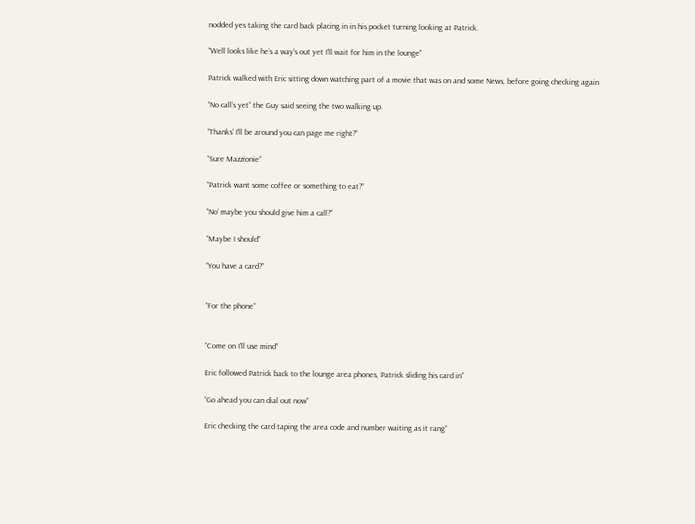nodded yes taking the card back placing in in his pocket turning looking at Patrick.

“Well looks like he’s a way’s out yet I’ll wait for him in the lounge”

Patrick walked with Eric sitting down watching part of a movie that was on and some News, before going checking again

“No call’s yet” the Guy said seeing the two walking up.

“Thanks’ I’ll be around you can page me right?”

“Sure Mazzionie”

“Patrick want some coffee or something to eat?”

“No’ maybe you should give him a call?”

“Maybe I should”

“You have a card?”


“For the phone”


“Come on I’ll use mind”

Eric followed Patrick back to the lounge area phones, Patrick sliding his card in”

“Go ahead you can dial out now”

Eric checking the card taping the area code and number waiting as it rang”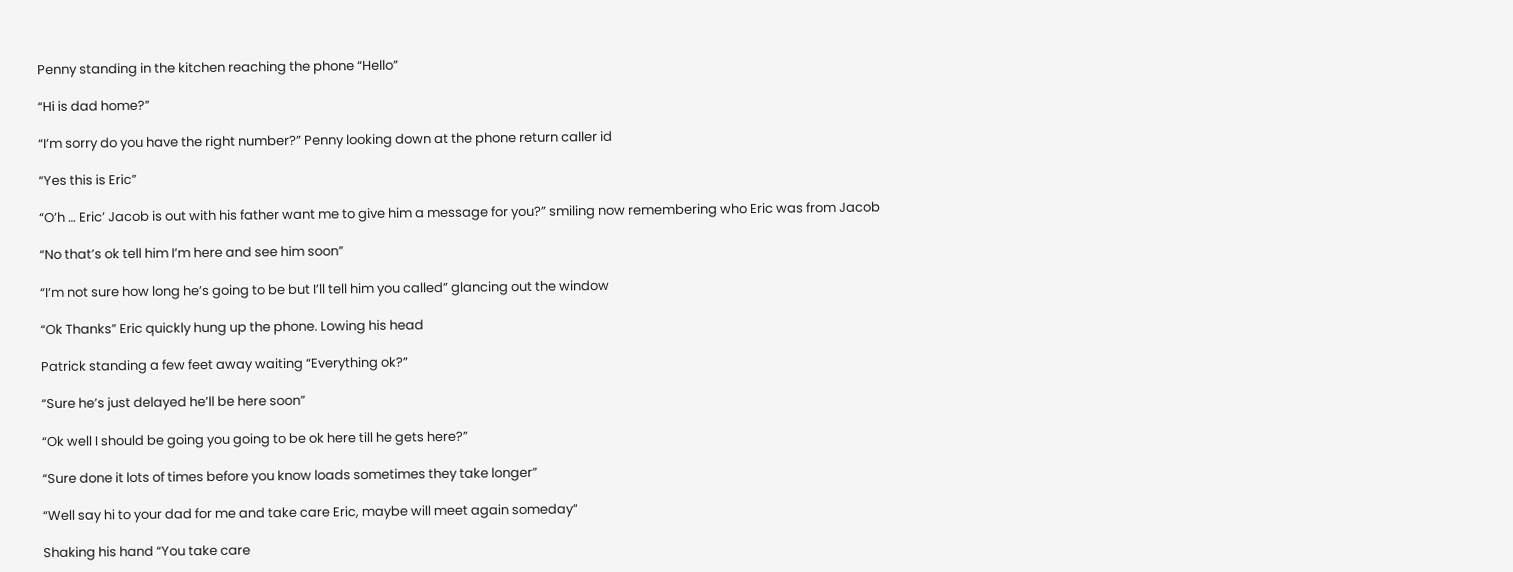Penny standing in the kitchen reaching the phone “Hello”

“Hi is dad home?”

“I’m sorry do you have the right number?” Penny looking down at the phone return caller id

“Yes this is Eric”

“O’h … Eric’ Jacob is out with his father want me to give him a message for you?” smiling now remembering who Eric was from Jacob

“No that’s ok tell him I’m here and see him soon”

“I’m not sure how long he’s going to be but I’ll tell him you called” glancing out the window

“Ok Thanks” Eric quickly hung up the phone. Lowing his head

Patrick standing a few feet away waiting “Everything ok?”

“Sure he’s just delayed he’ll be here soon”

“Ok well I should be going you going to be ok here till he gets here?”

“Sure done it lots of times before you know loads sometimes they take longer”

“Well say hi to your dad for me and take care Eric, maybe will meet again someday”

Shaking his hand “You take care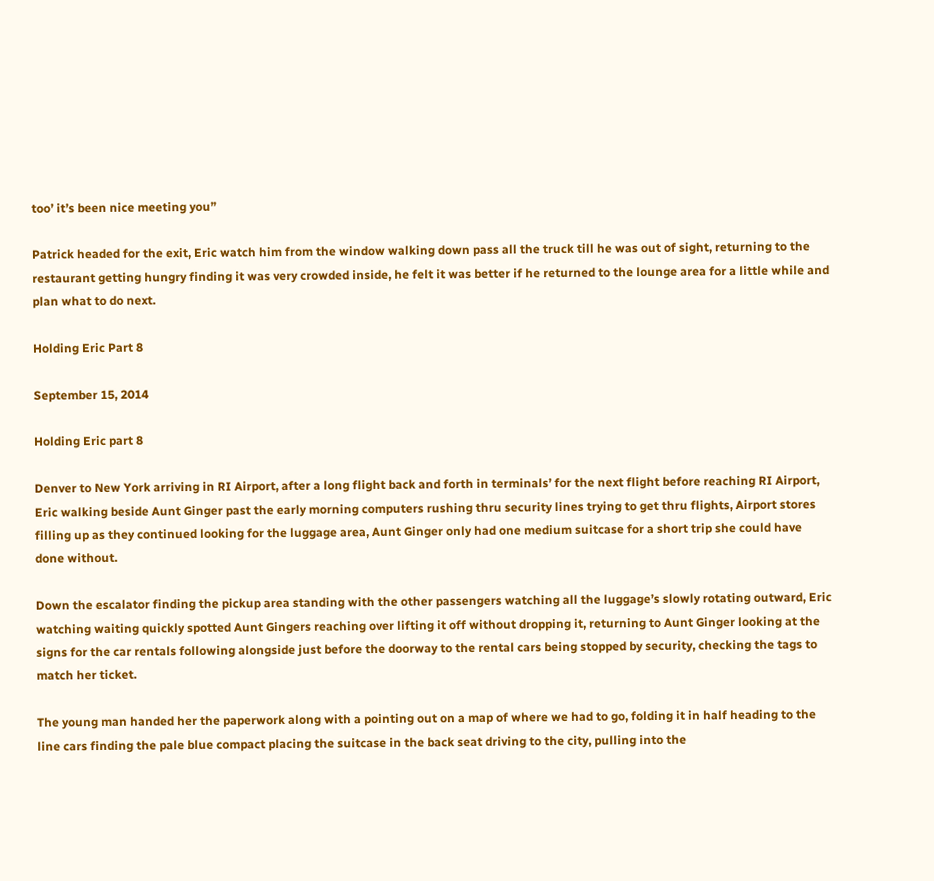too’ it’s been nice meeting you”

Patrick headed for the exit, Eric watch him from the window walking down pass all the truck till he was out of sight, returning to the restaurant getting hungry finding it was very crowded inside, he felt it was better if he returned to the lounge area for a little while and plan what to do next.

Holding Eric Part 8

September 15, 2014

Holding Eric part 8

Denver to New York arriving in RI Airport, after a long flight back and forth in terminals’ for the next flight before reaching RI Airport, Eric walking beside Aunt Ginger past the early morning computers rushing thru security lines trying to get thru flights, Airport stores filling up as they continued looking for the luggage area, Aunt Ginger only had one medium suitcase for a short trip she could have done without.

Down the escalator finding the pickup area standing with the other passengers watching all the luggage’s slowly rotating outward, Eric watching waiting quickly spotted Aunt Gingers reaching over lifting it off without dropping it, returning to Aunt Ginger looking at the signs for the car rentals following alongside just before the doorway to the rental cars being stopped by security, checking the tags to match her ticket.

The young man handed her the paperwork along with a pointing out on a map of where we had to go, folding it in half heading to the line cars finding the pale blue compact placing the suitcase in the back seat driving to the city, pulling into the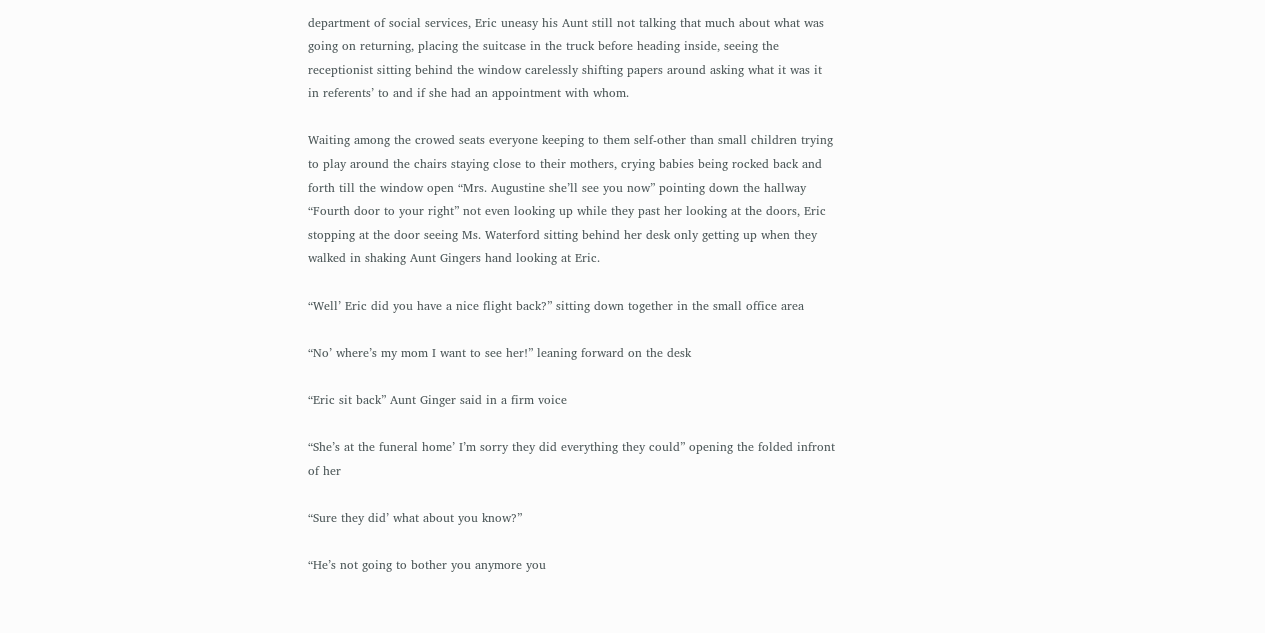department of social services, Eric uneasy his Aunt still not talking that much about what was going on returning, placing the suitcase in the truck before heading inside, seeing the receptionist sitting behind the window carelessly shifting papers around asking what it was it in referents’ to and if she had an appointment with whom.

Waiting among the crowed seats everyone keeping to them self-other than small children trying to play around the chairs staying close to their mothers, crying babies being rocked back and forth till the window open “Mrs. Augustine she’ll see you now” pointing down the hallway “Fourth door to your right” not even looking up while they past her looking at the doors, Eric stopping at the door seeing Ms. Waterford sitting behind her desk only getting up when they walked in shaking Aunt Gingers hand looking at Eric.

“Well’ Eric did you have a nice flight back?” sitting down together in the small office area

“No’ where’s my mom I want to see her!” leaning forward on the desk

“Eric sit back” Aunt Ginger said in a firm voice

“She’s at the funeral home’ I’m sorry they did everything they could” opening the folded infront of her

“Sure they did’ what about you know?”

“He’s not going to bother you anymore you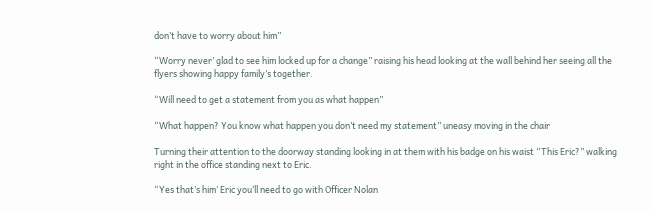don’t have to worry about him”

“Worry never’ glad to see him locked up for a change” raising his head looking at the wall behind her seeing all the flyers showing happy family’s together.

“Will need to get a statement from you as what happen”

“What happen? You know what happen you don’t need my statement” uneasy moving in the chair

Turning their attention to the doorway standing looking in at them with his badge on his waist “This Eric?” walking right in the office standing next to Eric.

“Yes that’s him’ Eric you’ll need to go with Officer Nolan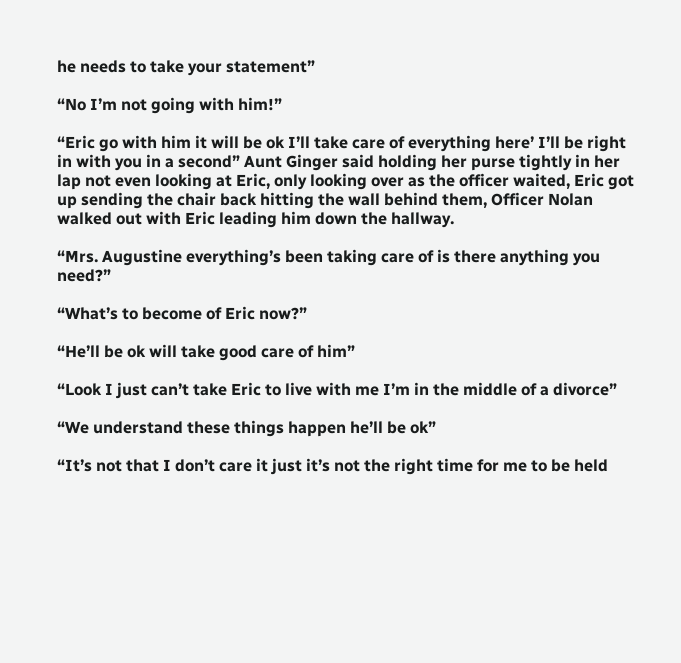he needs to take your statement”

“No I’m not going with him!”

“Eric go with him it will be ok I’ll take care of everything here’ I’ll be right in with you in a second” Aunt Ginger said holding her purse tightly in her lap not even looking at Eric, only looking over as the officer waited, Eric got up sending the chair back hitting the wall behind them, Officer Nolan walked out with Eric leading him down the hallway.

“Mrs. Augustine everything’s been taking care of is there anything you need?”

“What’s to become of Eric now?”

“He’ll be ok will take good care of him”

“Look I just can’t take Eric to live with me I’m in the middle of a divorce”

“We understand these things happen he’ll be ok”

“It’s not that I don’t care it just it’s not the right time for me to be held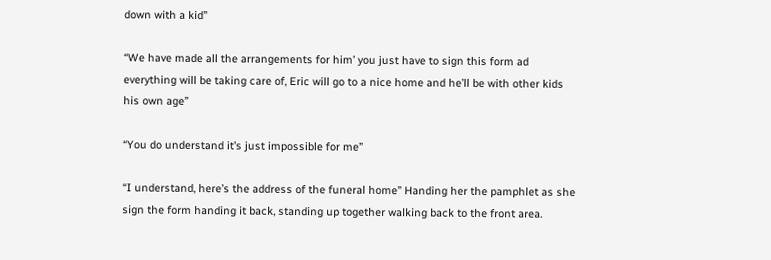down with a kid”

“We have made all the arrangements for him’ you just have to sign this form ad everything will be taking care of, Eric will go to a nice home and he’ll be with other kids his own age”

“You do understand it’s just impossible for me”

“I understand, here’s the address of the funeral home” Handing her the pamphlet as she sign the form handing it back, standing up together walking back to the front area.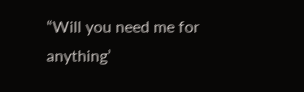“Will you need me for anything’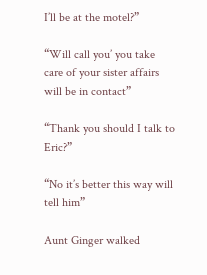I’ll be at the motel?”

“Will call you’ you take care of your sister affairs will be in contact”

“Thank you should I talk to Eric?”

“No it’s better this way will tell him”

Aunt Ginger walked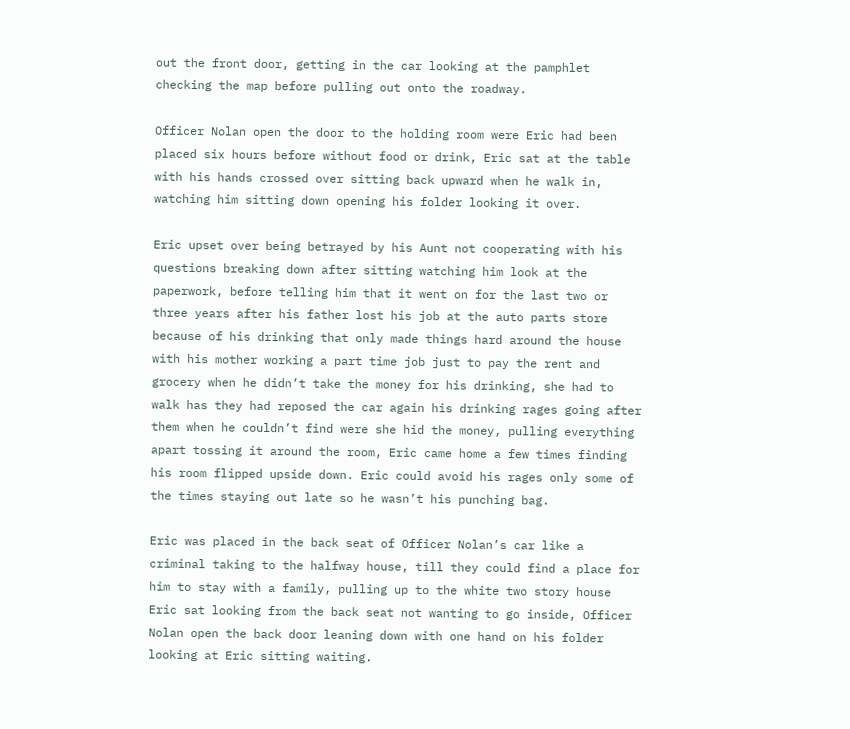out the front door, getting in the car looking at the pamphlet checking the map before pulling out onto the roadway.

Officer Nolan open the door to the holding room were Eric had been placed six hours before without food or drink, Eric sat at the table with his hands crossed over sitting back upward when he walk in, watching him sitting down opening his folder looking it over.

Eric upset over being betrayed by his Aunt not cooperating with his questions breaking down after sitting watching him look at the paperwork, before telling him that it went on for the last two or three years after his father lost his job at the auto parts store because of his drinking that only made things hard around the house with his mother working a part time job just to pay the rent and grocery when he didn’t take the money for his drinking, she had to walk has they had reposed the car again his drinking rages going after them when he couldn’t find were she hid the money, pulling everything apart tossing it around the room, Eric came home a few times finding his room flipped upside down. Eric could avoid his rages only some of the times staying out late so he wasn’t his punching bag.

Eric was placed in the back seat of Officer Nolan’s car like a criminal taking to the halfway house, till they could find a place for him to stay with a family, pulling up to the white two story house Eric sat looking from the back seat not wanting to go inside, Officer Nolan open the back door leaning down with one hand on his folder looking at Eric sitting waiting.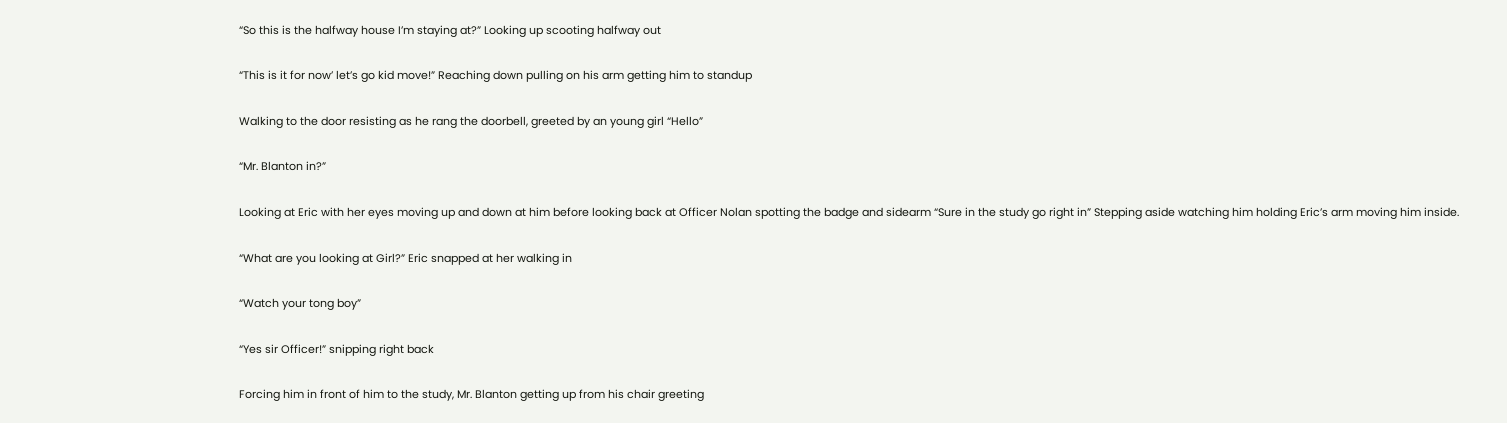“So this is the halfway house I’m staying at?” Looking up scooting halfway out

“This is it for now’ let’s go kid move!” Reaching down pulling on his arm getting him to standup

Walking to the door resisting as he rang the doorbell, greeted by an young girl “Hello”

“Mr. Blanton in?”

Looking at Eric with her eyes moving up and down at him before looking back at Officer Nolan spotting the badge and sidearm “Sure in the study go right in” Stepping aside watching him holding Eric’s arm moving him inside.

“What are you looking at Girl?” Eric snapped at her walking in

“Watch your tong boy”

“Yes sir Officer!” snipping right back

Forcing him in front of him to the study, Mr. Blanton getting up from his chair greeting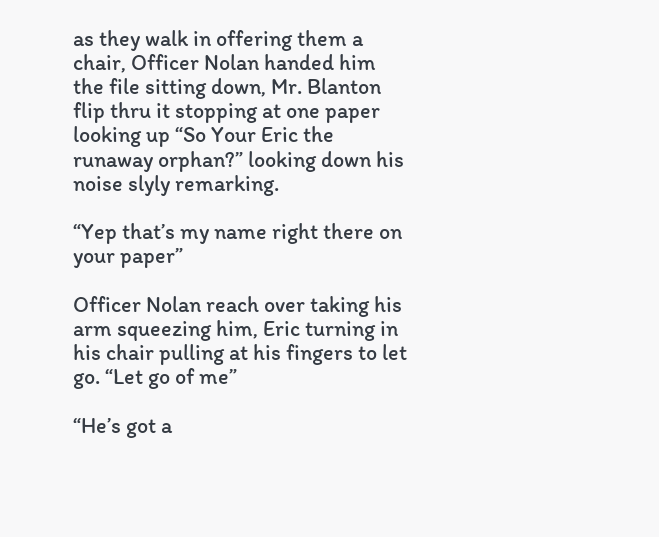as they walk in offering them a chair, Officer Nolan handed him the file sitting down, Mr. Blanton flip thru it stopping at one paper looking up “So Your Eric the runaway orphan?” looking down his noise slyly remarking.

“Yep that’s my name right there on your paper”

Officer Nolan reach over taking his arm squeezing him, Eric turning in his chair pulling at his fingers to let go. “Let go of me”

“He’s got a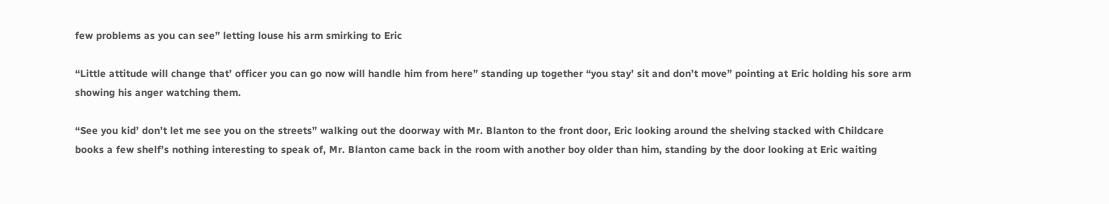few problems as you can see” letting louse his arm smirking to Eric

“Little attitude will change that’ officer you can go now will handle him from here” standing up together “you stay’ sit and don’t move” pointing at Eric holding his sore arm showing his anger watching them.

“See you kid’ don’t let me see you on the streets” walking out the doorway with Mr. Blanton to the front door, Eric looking around the shelving stacked with Childcare books a few shelf’s nothing interesting to speak of, Mr. Blanton came back in the room with another boy older than him, standing by the door looking at Eric waiting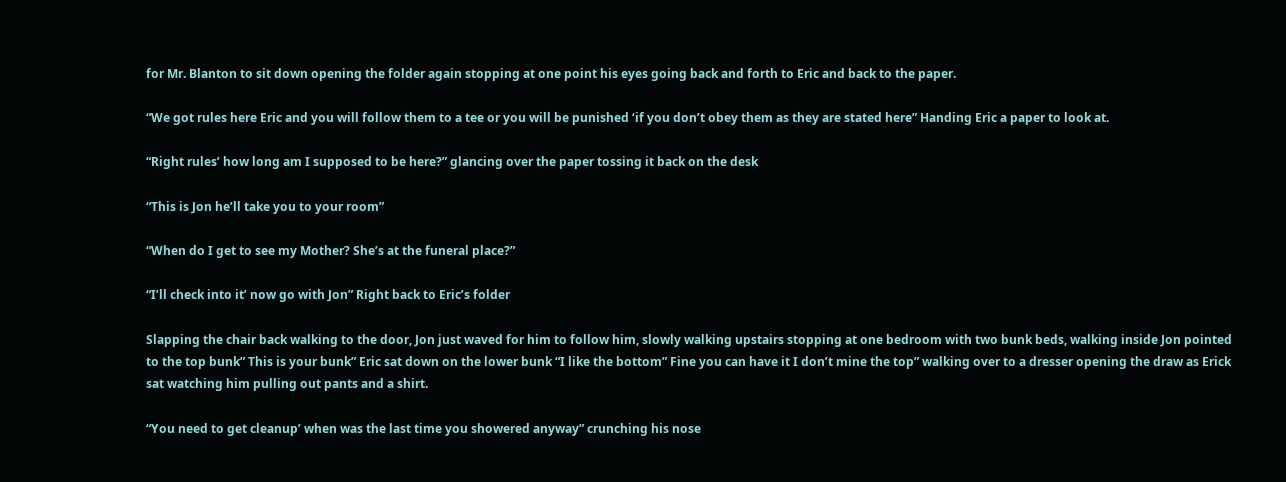for Mr. Blanton to sit down opening the folder again stopping at one point his eyes going back and forth to Eric and back to the paper.

“We got rules here Eric and you will follow them to a tee or you will be punished ‘if you don’t obey them as they are stated here” Handing Eric a paper to look at.

“Right rules’ how long am I supposed to be here?” glancing over the paper tossing it back on the desk

“This is Jon he’ll take you to your room”

“When do I get to see my Mother? She’s at the funeral place?”

“I’ll check into it’ now go with Jon” Right back to Eric’s folder

Slapping the chair back walking to the door, Jon just waved for him to follow him, slowly walking upstairs stopping at one bedroom with two bunk beds, walking inside Jon pointed to the top bunk” This is your bunk” Eric sat down on the lower bunk “I like the bottom” Fine you can have it I don’t mine the top” walking over to a dresser opening the draw as Erick sat watching him pulling out pants and a shirt.

“You need to get cleanup’ when was the last time you showered anyway” crunching his nose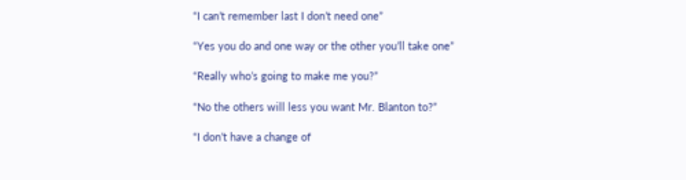“I can’t remember last I don’t need one”

“Yes you do and one way or the other you’ll take one”

“Really who’s going to make me you?”

“No the others will less you want Mr. Blanton to?”

“I don’t have a change of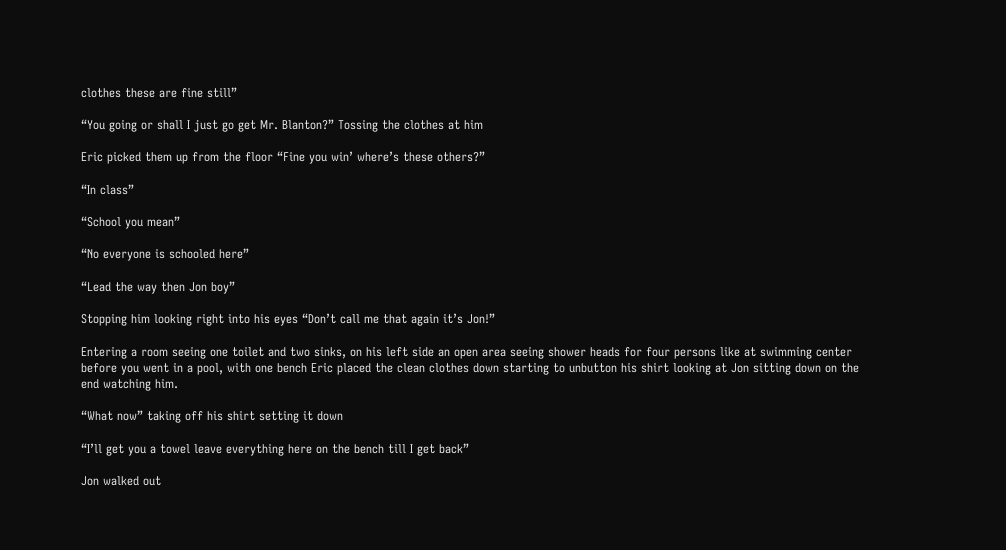clothes these are fine still”

“You going or shall I just go get Mr. Blanton?” Tossing the clothes at him

Eric picked them up from the floor “Fine you win’ where’s these others?”

“In class”

“School you mean”

“No everyone is schooled here”

“Lead the way then Jon boy”

Stopping him looking right into his eyes “Don’t call me that again it’s Jon!”

Entering a room seeing one toilet and two sinks, on his left side an open area seeing shower heads for four persons like at swimming center before you went in a pool, with one bench Eric placed the clean clothes down starting to unbutton his shirt looking at Jon sitting down on the end watching him.

“What now” taking off his shirt setting it down

“I’ll get you a towel leave everything here on the bench till I get back”

Jon walked out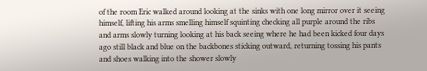of the room Eric walked around looking at the sinks with one long mirror over it seeing himself, lifting his arms smelling himself squinting checking all purple around the ribs and arms slowly turning looking at his back seeing where he had been kicked four days ago still black and blue on the backbones sticking outward, returning tossing his pants and shoes walking into the shower slowly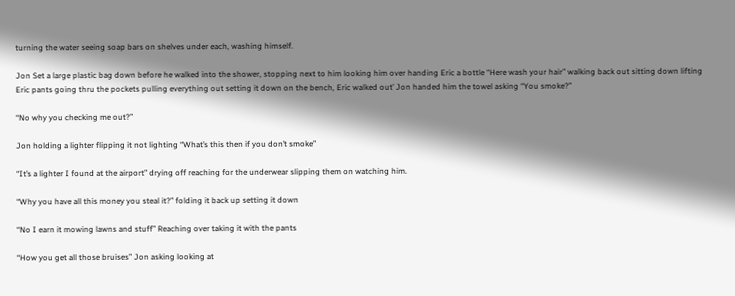turning the water seeing soap bars on shelves under each, washing himself.

Jon Set a large plastic bag down before he walked into the shower, stopping next to him looking him over handing Eric a bottle “Here wash your hair” walking back out sitting down lifting Eric pants going thru the pockets pulling everything out setting it down on the bench, Eric walked out’ Jon handed him the towel asking “You smoke?”

“No why you checking me out?”

Jon holding a lighter flipping it not lighting “What’s this then if you don’t smoke”

“It’s a lighter I found at the airport” drying off reaching for the underwear slipping them on watching him.

“Why you have all this money you steal it?” folding it back up setting it down

“No I earn it mowing lawns and stuff” Reaching over taking it with the pants

“How you get all those bruises” Jon asking looking at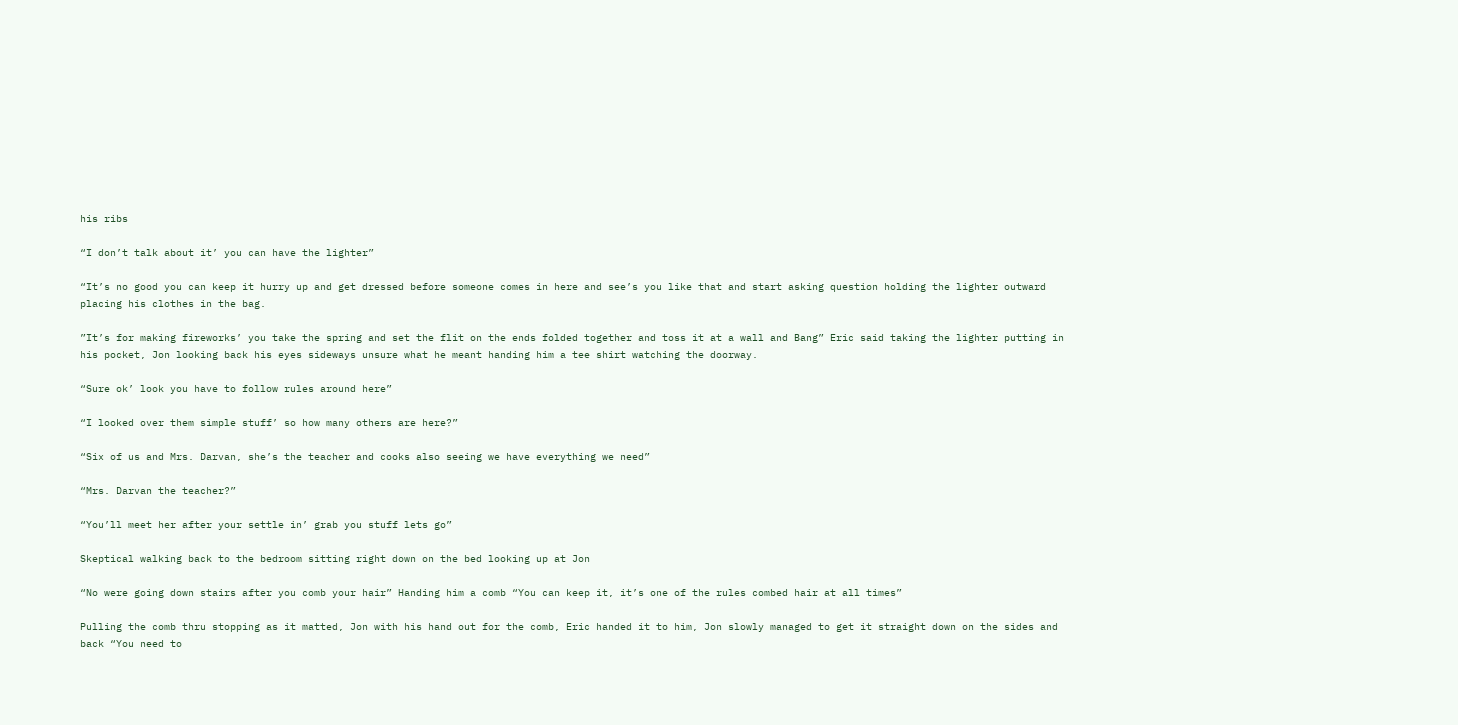his ribs

“I don’t talk about it’ you can have the lighter”

“It’s no good you can keep it hurry up and get dressed before someone comes in here and see’s you like that and start asking question holding the lighter outward placing his clothes in the bag.

”It’s for making fireworks’ you take the spring and set the flit on the ends folded together and toss it at a wall and Bang” Eric said taking the lighter putting in his pocket, Jon looking back his eyes sideways unsure what he meant handing him a tee shirt watching the doorway.

“Sure ok’ look you have to follow rules around here”

“I looked over them simple stuff’ so how many others are here?”

“Six of us and Mrs. Darvan, she’s the teacher and cooks also seeing we have everything we need”

“Mrs. Darvan the teacher?”

“You’ll meet her after your settle in’ grab you stuff lets go”

Skeptical walking back to the bedroom sitting right down on the bed looking up at Jon

“No were going down stairs after you comb your hair” Handing him a comb “You can keep it, it’s one of the rules combed hair at all times”

Pulling the comb thru stopping as it matted, Jon with his hand out for the comb, Eric handed it to him, Jon slowly managed to get it straight down on the sides and back “You need to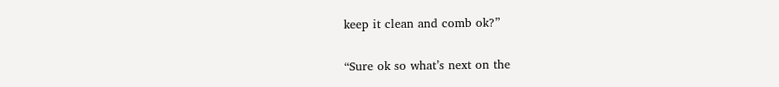keep it clean and comb ok?”

“Sure ok so what’s next on the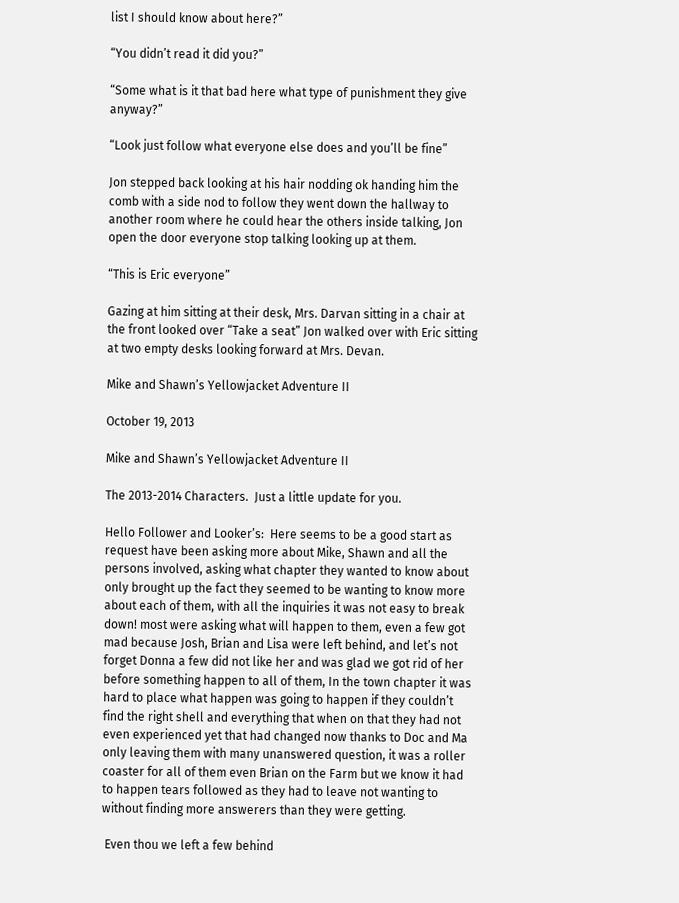list I should know about here?”

“You didn’t read it did you?”

“Some what is it that bad here what type of punishment they give anyway?”

“Look just follow what everyone else does and you’ll be fine”

Jon stepped back looking at his hair nodding ok handing him the comb with a side nod to follow they went down the hallway to another room where he could hear the others inside talking, Jon open the door everyone stop talking looking up at them.

“This is Eric everyone”

Gazing at him sitting at their desk, Mrs. Darvan sitting in a chair at the front looked over “Take a seat” Jon walked over with Eric sitting at two empty desks looking forward at Mrs. Devan.

Mike and Shawn’s Yellowjacket Adventure II

October 19, 2013

Mike and Shawn’s Yellowjacket Adventure II

The 2013-2014 Characters.  Just a little update for you.

Hello Follower and Looker’s:  Here seems to be a good start as request have been asking more about Mike, Shawn and all the persons involved, asking what chapter they wanted to know about only brought up the fact they seemed to be wanting to know more about each of them, with all the inquiries it was not easy to break down! most were asking what will happen to them, even a few got mad because Josh, Brian and Lisa were left behind, and let’s not forget Donna a few did not like her and was glad we got rid of her before something happen to all of them, In the town chapter it was hard to place what happen was going to happen if they couldn’t find the right shell and everything that when on that they had not even experienced yet that had changed now thanks to Doc and Ma only leaving them with many unanswered question, it was a roller coaster for all of them even Brian on the Farm but we know it had to happen tears followed as they had to leave not wanting to without finding more answerers than they were getting.

 Even thou we left a few behind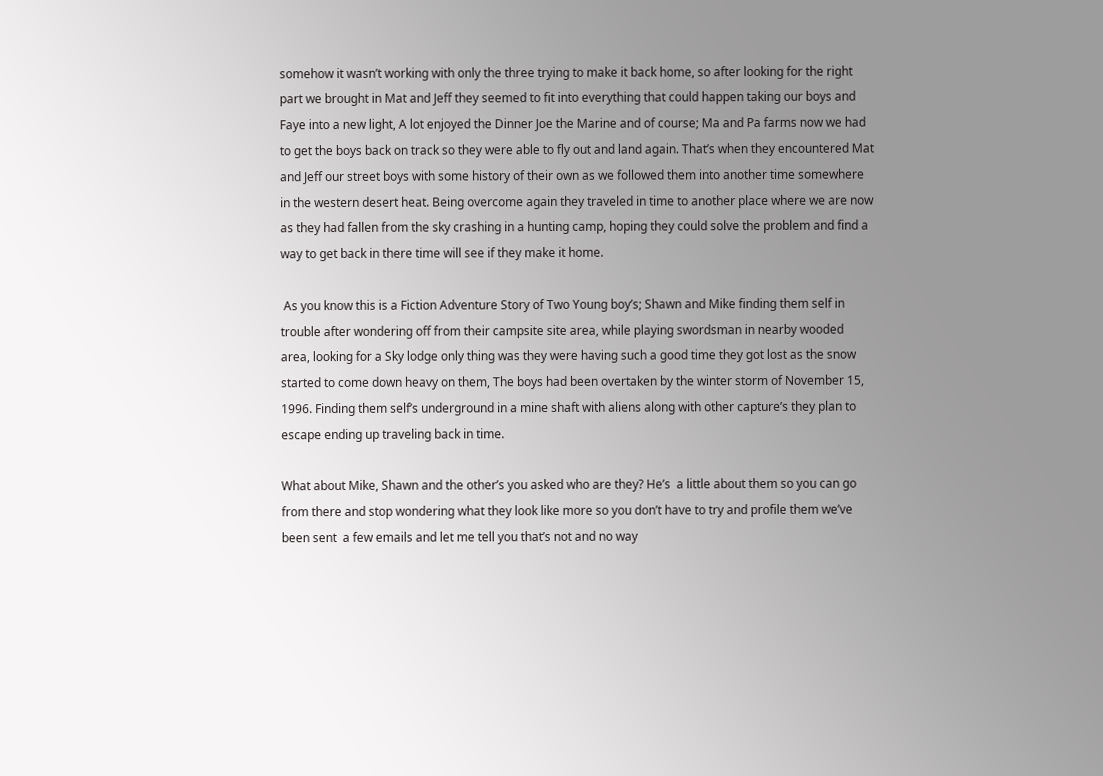somehow it wasn’t working with only the three trying to make it back home, so after looking for the right part we brought in Mat and Jeff they seemed to fit into everything that could happen taking our boys and Faye into a new light, A lot enjoyed the Dinner Joe the Marine and of course; Ma and Pa farms now we had to get the boys back on track so they were able to fly out and land again. That’s when they encountered Mat and Jeff our street boys with some history of their own as we followed them into another time somewhere in the western desert heat. Being overcome again they traveled in time to another place where we are now as they had fallen from the sky crashing in a hunting camp, hoping they could solve the problem and find a way to get back in there time will see if they make it home.

 As you know this is a Fiction Adventure Story of Two Young boy’s; Shawn and Mike finding them self in trouble after wondering off from their campsite site area, while playing swordsman in nearby wooded area, looking for a Sky lodge only thing was they were having such a good time they got lost as the snow started to come down heavy on them, The boys had been overtaken by the winter storm of November 15, 1996. Finding them self’s underground in a mine shaft with aliens along with other capture’s they plan to escape ending up traveling back in time.

What about Mike, Shawn and the other’s you asked who are they? He’s  a little about them so you can go from there and stop wondering what they look like more so you don’t have to try and profile them we’ve been sent  a few emails and let me tell you that’s not and no way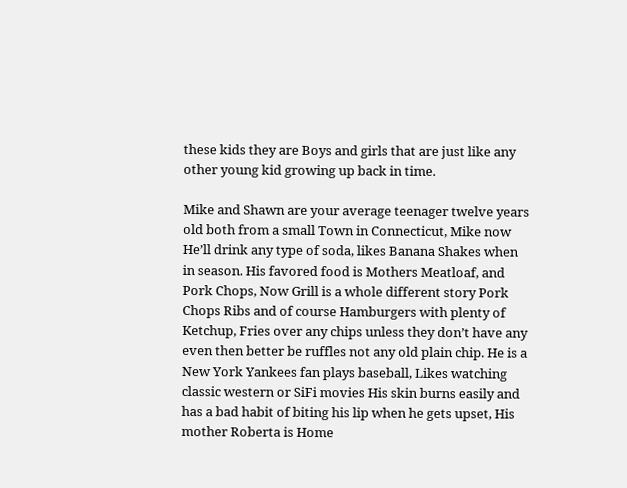these kids they are Boys and girls that are just like any other young kid growing up back in time.

Mike and Shawn are your average teenager twelve years old both from a small Town in Connecticut, Mike now He’ll drink any type of soda, likes Banana Shakes when in season. His favored food is Mothers Meatloaf, and Pork Chops, Now Grill is a whole different story Pork Chops Ribs and of course Hamburgers with plenty of Ketchup, Fries over any chips unless they don’t have any even then better be ruffles not any old plain chip. He is a New York Yankees fan plays baseball, Likes watching classic western or SiFi movies His skin burns easily and has a bad habit of biting his lip when he gets upset, His mother Roberta is Home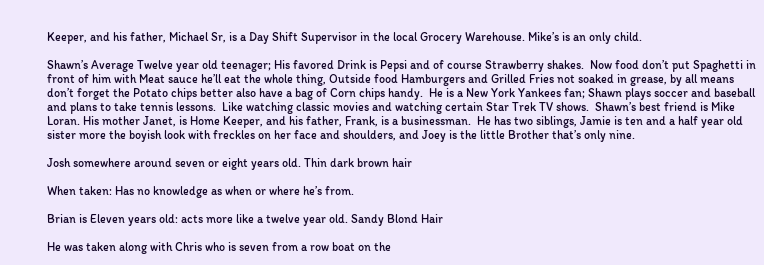Keeper, and his father, Michael Sr, is a Day Shift Supervisor in the local Grocery Warehouse. Mike’s is an only child.

Shawn’s Average Twelve year old teenager; His favored Drink is Pepsi and of course Strawberry shakes.  Now food don’t put Spaghetti in front of him with Meat sauce he’ll eat the whole thing, Outside food Hamburgers and Grilled Fries not soaked in grease, by all means don’t forget the Potato chips better also have a bag of Corn chips handy.  He is a New York Yankees fan; Shawn plays soccer and baseball and plans to take tennis lessons.  Like watching classic movies and watching certain Star Trek TV shows.  Shawn’s best friend is Mike Loran. His mother Janet, is Home Keeper, and his father, Frank, is a businessman.  He has two siblings, Jamie is ten and a half year old sister more the boyish look with freckles on her face and shoulders, and Joey is the little Brother that’s only nine.

Josh somewhere around seven or eight years old. Thin dark brown hair

When taken: Has no knowledge as when or where he’s from.

Brian is Eleven years old: acts more like a twelve year old. Sandy Blond Hair

He was taken along with Chris who is seven from a row boat on the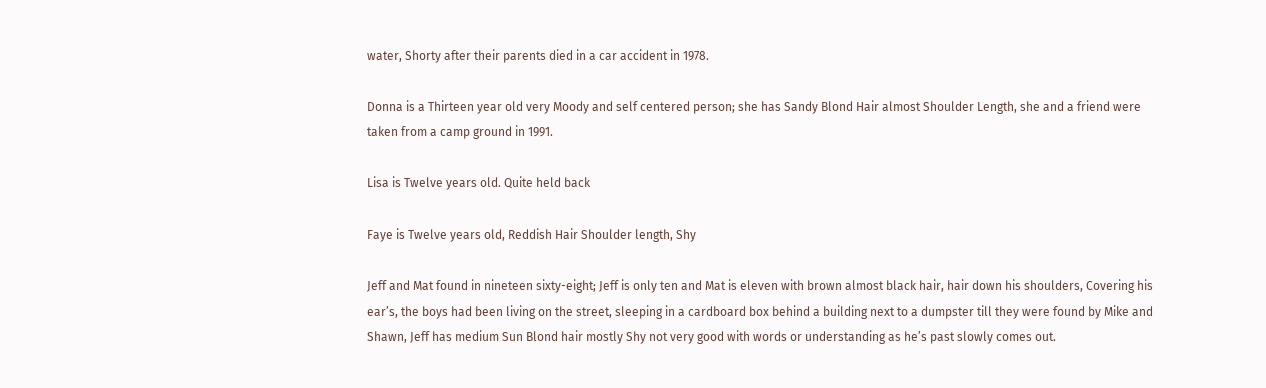water, Shorty after their parents died in a car accident in 1978.

Donna is a Thirteen year old very Moody and self centered person; she has Sandy Blond Hair almost Shoulder Length, she and a friend were taken from a camp ground in 1991.

Lisa is Twelve years old. Quite held back

Faye is Twelve years old, Reddish Hair Shoulder length, Shy

Jeff and Mat found in nineteen sixty-eight; Jeff is only ten and Mat is eleven with brown almost black hair, hair down his shoulders, Covering his ear’s, the boys had been living on the street, sleeping in a cardboard box behind a building next to a dumpster till they were found by Mike and Shawn, Jeff has medium Sun Blond hair mostly Shy not very good with words or understanding as he’s past slowly comes out.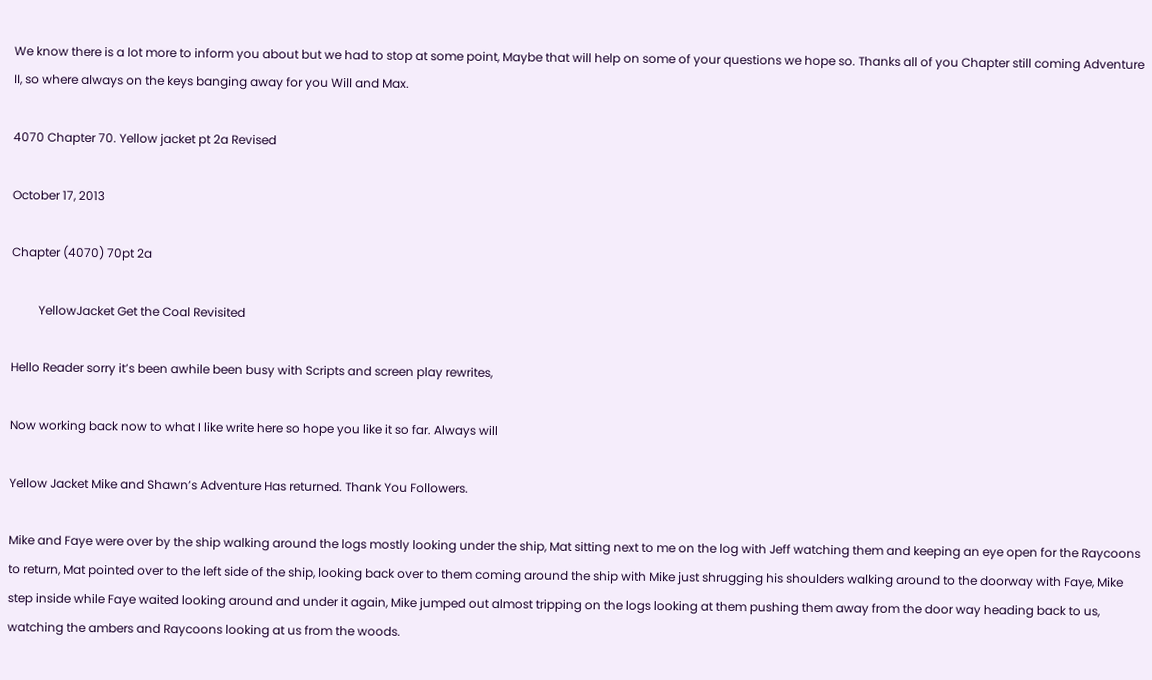We know there is a lot more to inform you about but we had to stop at some point, Maybe that will help on some of your questions we hope so. Thanks all of you Chapter still coming Adventure II, so where always on the keys banging away for you Will and Max.

4070 Chapter 70. Yellow jacket pt 2a Revised

October 17, 2013

Chapter (4070) 70pt 2a

         YellowJacket Get the Coal Revisited

Hello Reader sorry it’s been awhile been busy with Scripts and screen play rewrites,

Now working back now to what I like write here so hope you like it so far. Always will

Yellow Jacket Mike and Shawn’s Adventure Has returned. Thank You Followers.

Mike and Faye were over by the ship walking around the logs mostly looking under the ship, Mat sitting next to me on the log with Jeff watching them and keeping an eye open for the Raycoons to return, Mat pointed over to the left side of the ship, looking back over to them coming around the ship with Mike just shrugging his shoulders walking around to the doorway with Faye, Mike step inside while Faye waited looking around and under it again, Mike jumped out almost tripping on the logs looking at them pushing them away from the door way heading back to us, watching the ambers and Raycoons looking at us from the woods.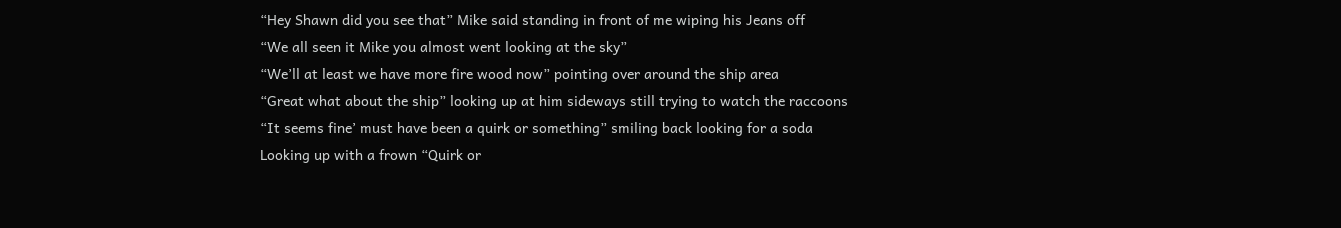“Hey Shawn did you see that” Mike said standing in front of me wiping his Jeans off
“We all seen it Mike you almost went looking at the sky”
“We’ll at least we have more fire wood now” pointing over around the ship area
“Great what about the ship” looking up at him sideways still trying to watch the raccoons
“It seems fine’ must have been a quirk or something” smiling back looking for a soda
Looking up with a frown “Quirk or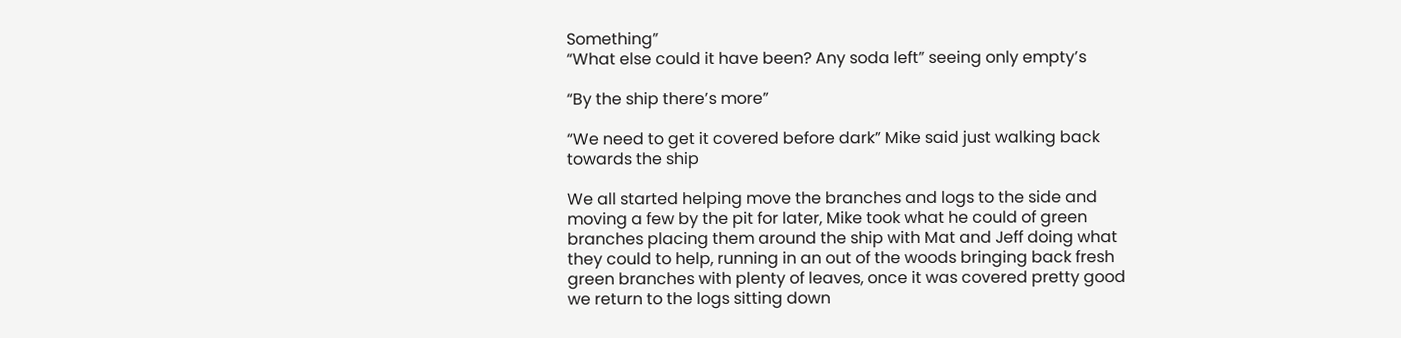Something”
“What else could it have been? Any soda left” seeing only empty’s

“By the ship there’s more”

“We need to get it covered before dark” Mike said just walking back towards the ship

We all started helping move the branches and logs to the side and moving a few by the pit for later, Mike took what he could of green branches placing them around the ship with Mat and Jeff doing what they could to help, running in an out of the woods bringing back fresh green branches with plenty of leaves, once it was covered pretty good we return to the logs sitting down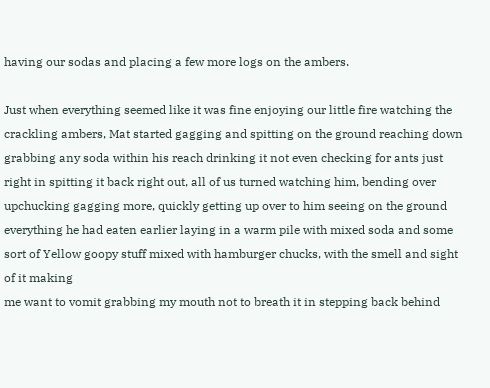having our sodas and placing a few more logs on the ambers.

Just when everything seemed like it was fine enjoying our little fire watching the crackling ambers, Mat started gagging and spitting on the ground reaching down grabbing any soda within his reach drinking it not even checking for ants just right in spitting it back right out, all of us turned watching him, bending over upchucking gagging more, quickly getting up over to him seeing on the ground everything he had eaten earlier laying in a warm pile with mixed soda and some sort of Yellow goopy stuff mixed with hamburger chucks, with the smell and sight of it making
me want to vomit grabbing my mouth not to breath it in stepping back behind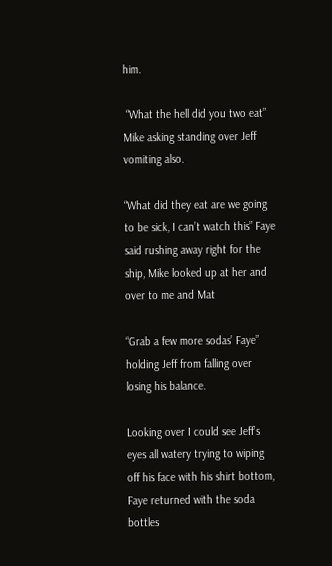him.

 “What the hell did you two eat” Mike asking standing over Jeff vomiting also.

“What did they eat are we going to be sick, I can’t watch this” Faye said rushing away right for the ship, Mike looked up at her and over to me and Mat

“Grab a few more sodas’ Faye” holding Jeff from falling over losing his balance.

Looking over I could see Jeff’s eyes all watery trying to wiping off his face with his shirt bottom, Faye returned with the soda bottles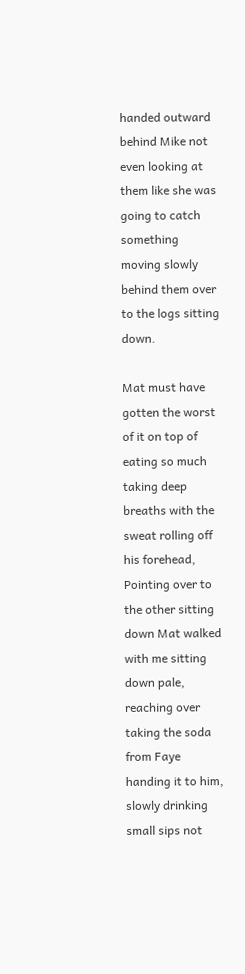handed outward behind Mike not even looking at them like she was going to catch something moving slowly behind them over to the logs sitting down.

Mat must have gotten the worst of it on top of eating so much taking deep breaths with the sweat rolling off his forehead, Pointing over to the other sitting down Mat walked with me sitting down pale, reaching over taking the soda from Faye handing it to him, slowly drinking small sips not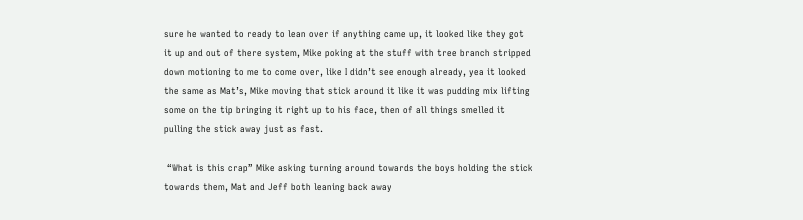sure he wanted to ready to lean over if anything came up, it looked like they got it up and out of there system, Mike poking at the stuff with tree branch stripped down motioning to me to come over, like I didn’t see enough already, yea it looked the same as Mat’s, Mike moving that stick around it like it was pudding mix lifting some on the tip bringing it right up to his face, then of all things smelled it pulling the stick away just as fast.

 “What is this crap” Mike asking turning around towards the boys holding the stick towards them, Mat and Jeff both leaning back away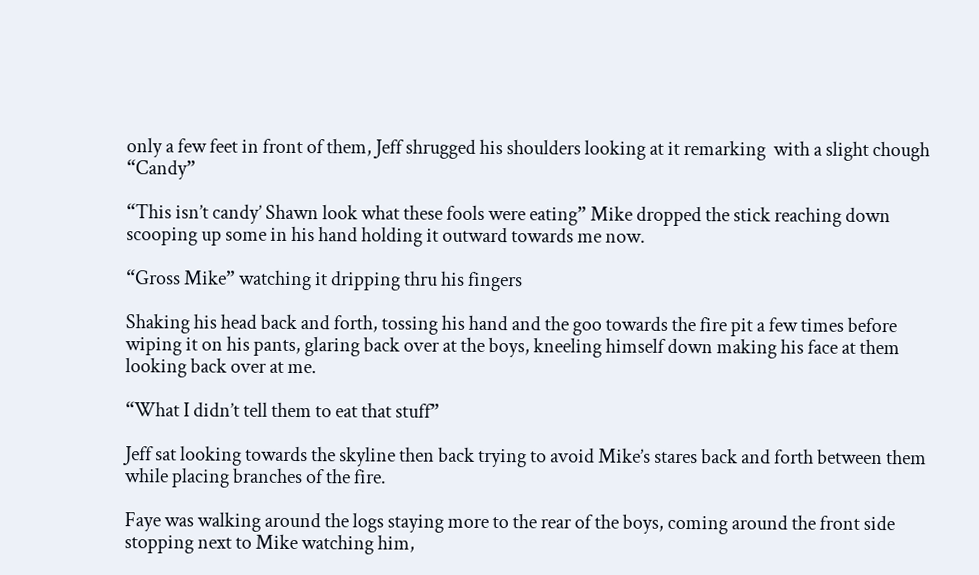only a few feet in front of them, Jeff shrugged his shoulders looking at it remarking  with a slight chough “Candy”

“This isn’t candy’ Shawn look what these fools were eating” Mike dropped the stick reaching down scooping up some in his hand holding it outward towards me now.

“Gross Mike” watching it dripping thru his fingers

Shaking his head back and forth, tossing his hand and the goo towards the fire pit a few times before wiping it on his pants, glaring back over at the boys, kneeling himself down making his face at them looking back over at me.

“What I didn’t tell them to eat that stuff”

Jeff sat looking towards the skyline then back trying to avoid Mike’s stares back and forth between them while placing branches of the fire.

Faye was walking around the logs staying more to the rear of the boys, coming around the front side stopping next to Mike watching him,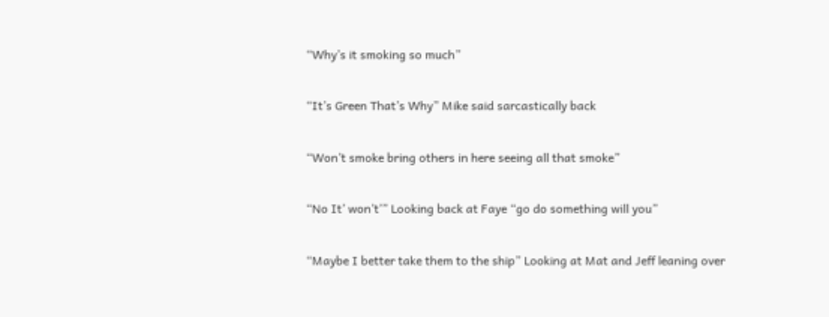“Why’s it smoking so much”

“It’s Green That’s Why” Mike said sarcastically back

“Won’t smoke bring others in here seeing all that smoke”

“No It’ won’t’” Looking back at Faye “go do something will you”

“Maybe I better take them to the ship” Looking at Mat and Jeff leaning over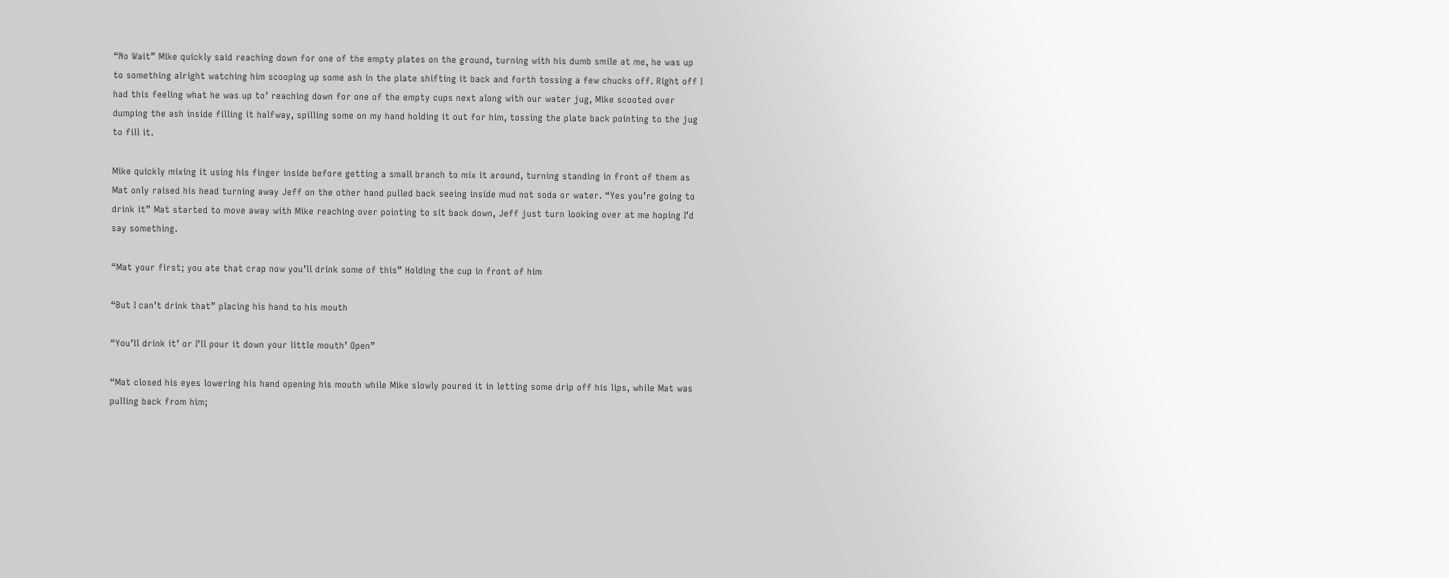“No Wait” Mike quickly said reaching down for one of the empty plates on the ground, turning with his dumb smile at me, he was up to something alright watching him scooping up some ash in the plate shifting it back and forth tossing a few chucks off. Right off I had this feeling what he was up to’ reaching down for one of the empty cups next along with our water jug, Mike scooted over dumping the ash inside filling it halfway, spilling some on my hand holding it out for him, tossing the plate back pointing to the jug to fill it.

Mike quickly mixing it using his finger inside before getting a small branch to mix it around, turning standing in front of them as Mat only raised his head turning away Jeff on the other hand pulled back seeing inside mud not soda or water. “Yes you’re going to drink it” Mat started to move away with Mike reaching over pointing to sit back down, Jeff just turn looking over at me hoping I’d say something.

“Mat your first; you ate that crap now you’ll drink some of this” Holding the cup in front of him

“But I can’t drink that” placing his hand to his mouth

“You’ll drink it’ or I’ll pour it down your little mouth’ Open”

“Mat closed his eyes lowering his hand opening his mouth while Mike slowly poured it in letting some drip off his lips, while Mat was pulling back from him;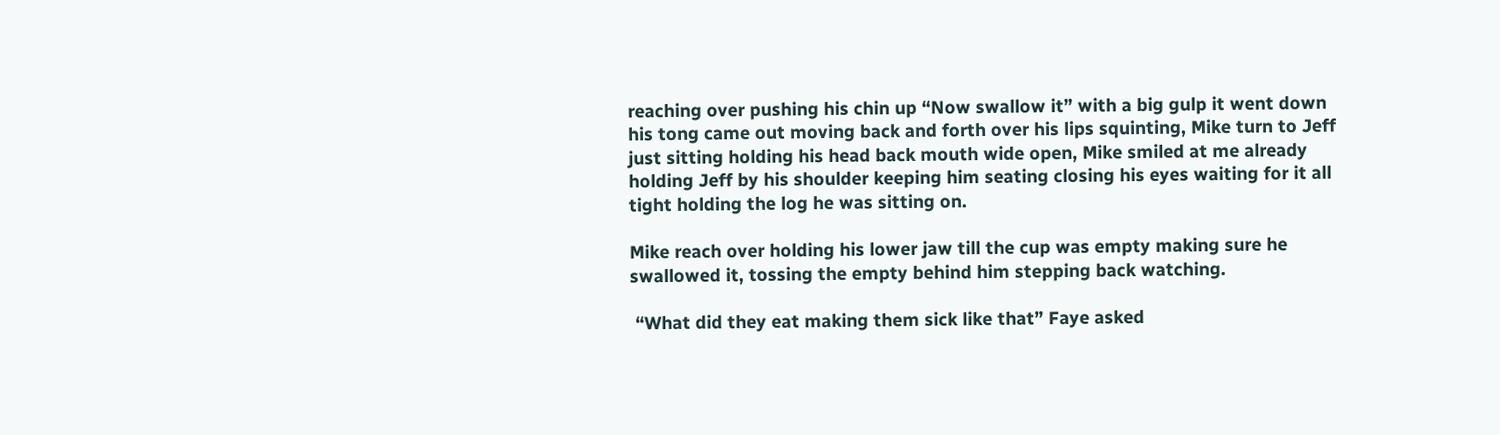reaching over pushing his chin up “Now swallow it” with a big gulp it went down his tong came out moving back and forth over his lips squinting, Mike turn to Jeff just sitting holding his head back mouth wide open, Mike smiled at me already holding Jeff by his shoulder keeping him seating closing his eyes waiting for it all tight holding the log he was sitting on.

Mike reach over holding his lower jaw till the cup was empty making sure he swallowed it, tossing the empty behind him stepping back watching.

 “What did they eat making them sick like that” Faye asked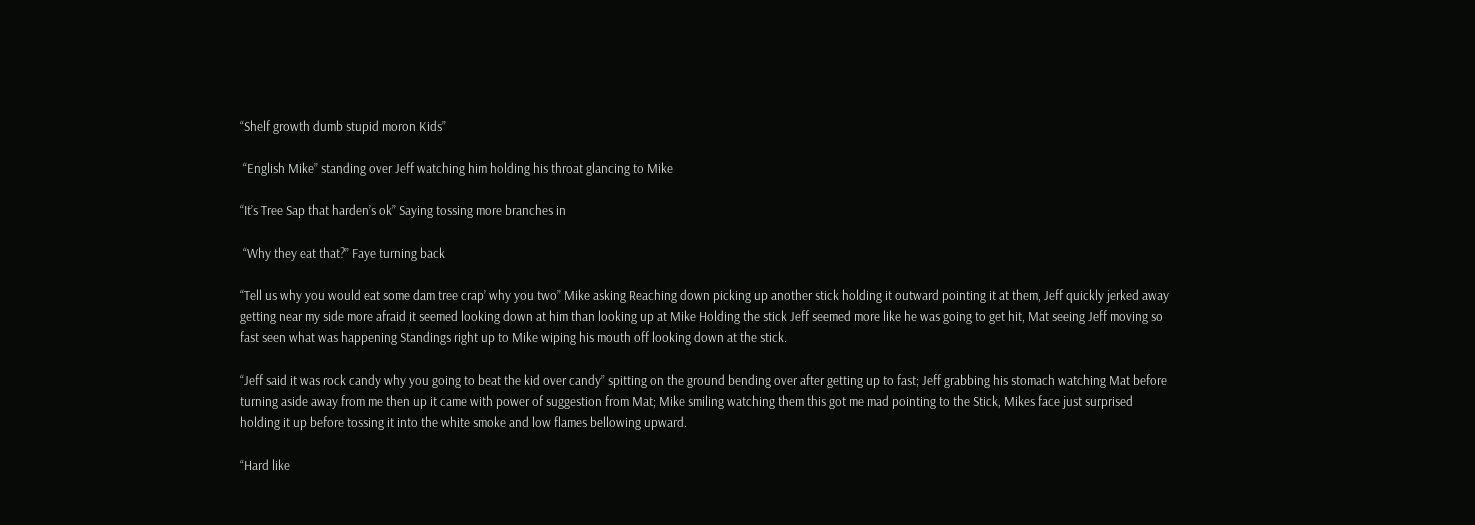“Shelf growth dumb stupid moron Kids”

 “English Mike” standing over Jeff watching him holding his throat glancing to Mike

“It’s Tree Sap that harden’s ok” Saying tossing more branches in

 “Why they eat that?” Faye turning back

“Tell us why you would eat some dam tree crap’ why you two” Mike asking Reaching down picking up another stick holding it outward pointing it at them, Jeff quickly jerked away getting near my side more afraid it seemed looking down at him than looking up at Mike Holding the stick Jeff seemed more like he was going to get hit, Mat seeing Jeff moving so fast seen what was happening Standings right up to Mike wiping his mouth off looking down at the stick.

“Jeff said it was rock candy why you going to beat the kid over candy” spitting on the ground bending over after getting up to fast; Jeff grabbing his stomach watching Mat before turning aside away from me then up it came with power of suggestion from Mat; Mike smiling watching them this got me mad pointing to the Stick, Mikes face just surprised holding it up before tossing it into the white smoke and low flames bellowing upward.

“Hard like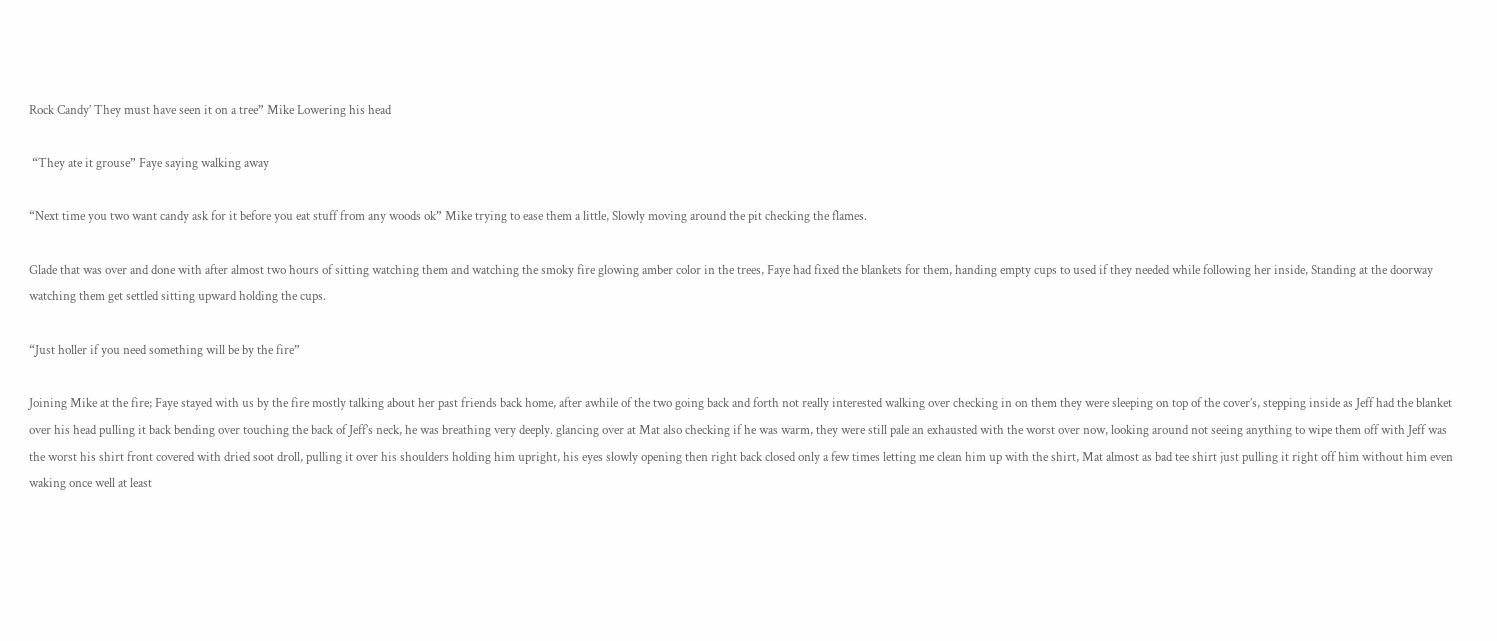Rock Candy’ They must have seen it on a tree” Mike Lowering his head

 “They ate it grouse” Faye saying walking away

“Next time you two want candy ask for it before you eat stuff from any woods ok” Mike trying to ease them a little, Slowly moving around the pit checking the flames.

Glade that was over and done with after almost two hours of sitting watching them and watching the smoky fire glowing amber color in the trees, Faye had fixed the blankets for them, handing empty cups to used if they needed while following her inside, Standing at the doorway watching them get settled sitting upward holding the cups.

“Just holler if you need something will be by the fire”

Joining Mike at the fire; Faye stayed with us by the fire mostly talking about her past friends back home, after awhile of the two going back and forth not really interested walking over checking in on them they were sleeping on top of the cover’s, stepping inside as Jeff had the blanket over his head pulling it back bending over touching the back of Jeff’s neck, he was breathing very deeply. glancing over at Mat also checking if he was warm, they were still pale an exhausted with the worst over now, looking around not seeing anything to wipe them off with Jeff was the worst his shirt front covered with dried soot droll, pulling it over his shoulders holding him upright, his eyes slowly opening then right back closed only a few times letting me clean him up with the shirt, Mat almost as bad tee shirt just pulling it right off him without him even waking once well at least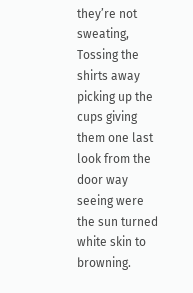they’re not sweating, Tossing the shirts away picking up the cups giving them one last look from the door way seeing were the sun turned white skin to browning.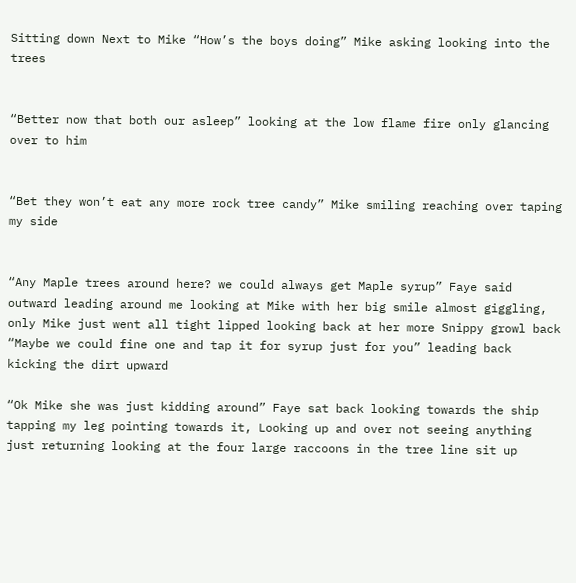Sitting down Next to Mike “How’s the boys doing” Mike asking looking into the trees


“Better now that both our asleep” looking at the low flame fire only glancing over to him


“Bet they won’t eat any more rock tree candy” Mike smiling reaching over taping my side


“Any Maple trees around here? we could always get Maple syrup” Faye said outward leading around me looking at Mike with her big smile almost giggling, only Mike just went all tight lipped looking back at her more Snippy growl back “Maybe we could fine one and tap it for syrup just for you” leading back kicking the dirt upward

“Ok Mike she was just kidding around” Faye sat back looking towards the ship tapping my leg pointing towards it, Looking up and over not seeing anything just returning looking at the four large raccoons in the tree line sit up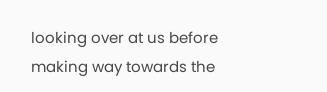looking over at us before making way towards the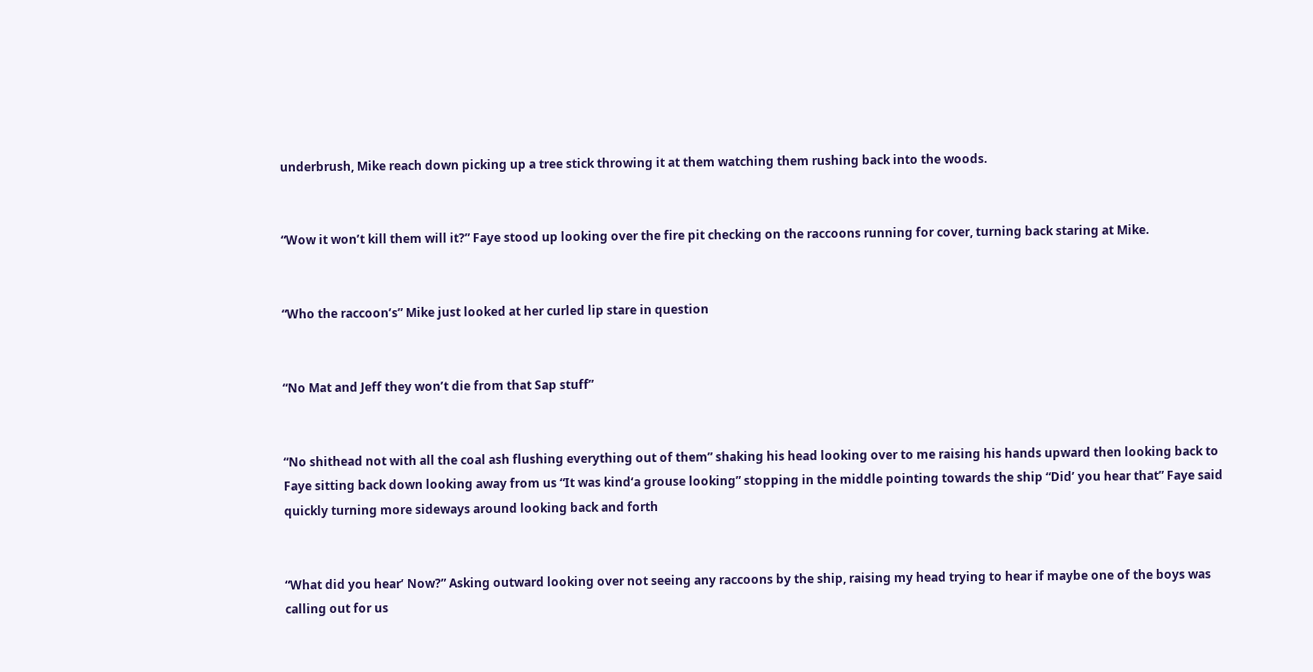underbrush, Mike reach down picking up a tree stick throwing it at them watching them rushing back into the woods.


“Wow it won’t kill them will it?” Faye stood up looking over the fire pit checking on the raccoons running for cover, turning back staring at Mike.


“Who the raccoon’s” Mike just looked at her curled lip stare in question


“No Mat and Jeff they won’t die from that Sap stuff”


“No shithead not with all the coal ash flushing everything out of them” shaking his head looking over to me raising his hands upward then looking back to Faye sitting back down looking away from us “It was kind‘a grouse looking” stopping in the middle pointing towards the ship “Did’ you hear that” Faye said quickly turning more sideways around looking back and forth


“What did you hear’ Now?” Asking outward looking over not seeing any raccoons by the ship, raising my head trying to hear if maybe one of the boys was calling out for us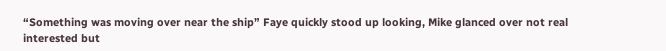“Something was moving over near the ship” Faye quickly stood up looking, Mike glanced over not real interested but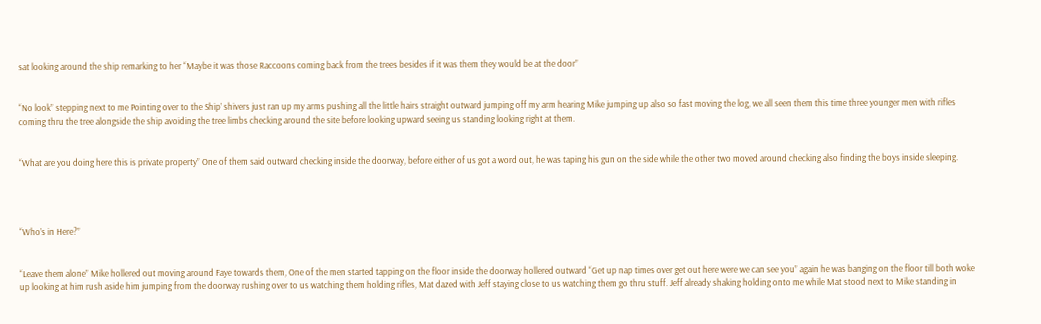sat looking around the ship remarking to her “Maybe it was those Raccoons coming back from the trees besides if it was them they would be at the door”


“No look” stepping next to me Pointing over to the Ship’ shivers just ran up my arms pushing all the little hairs straight outward jumping off my arm hearing Mike jumping up also so fast moving the log, we all seen them this time three younger men with rifles coming thru the tree alongside the ship avoiding the tree limbs checking around the site before looking upward seeing us standing looking right at them.


“What are you doing here this is private property” One of them said outward checking inside the doorway, before either of us got a word out, he was taping his gun on the side while the other two moved around checking also finding the boys inside sleeping.




“Who’s in Here?”


“Leave them alone” Mike hollered out moving around Faye towards them, One of the men started tapping on the floor inside the doorway hollered outward “Get up nap times over get out here were we can see you” again he was banging on the floor till both woke up looking at him rush aside him jumping from the doorway rushing over to us watching them holding rifles, Mat dazed with Jeff staying close to us watching them go thru stuff. Jeff already shaking holding onto me while Mat stood next to Mike standing in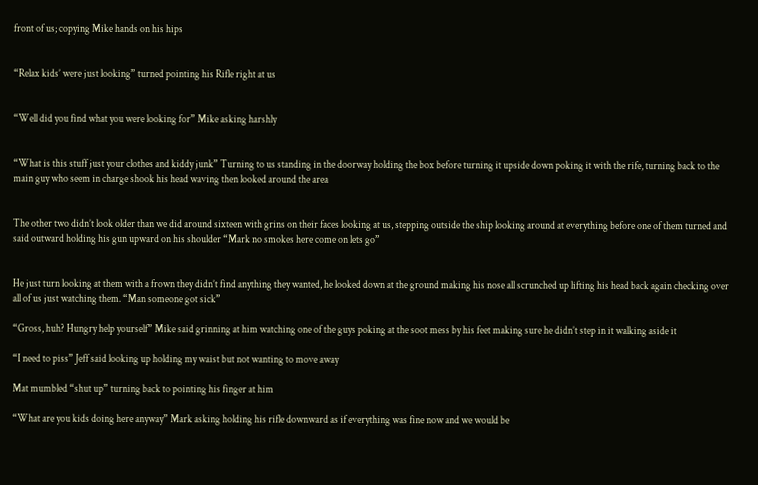front of us; copying Mike hands on his hips


“Relax kids’ were just looking” turned pointing his Rifle right at us


“Well did you find what you were looking for” Mike asking harshly


“What is this stuff just your clothes and kiddy junk” Turning to us standing in the doorway holding the box before turning it upside down poking it with the rife, turning back to the main guy who seem in charge shook his head waving then looked around the area


The other two didn’t look older than we did around sixteen with grins on their faces looking at us, stepping outside the ship looking around at everything before one of them turned and said outward holding his gun upward on his shoulder “Mark no smokes here come on lets go”


He just turn looking at them with a frown they didn’t find anything they wanted, he looked down at the ground making his nose all scrunched up lifting his head back again checking over all of us just watching them. “Man someone got sick”

“Gross, huh? Hungry help yourself” Mike said grinning at him watching one of the guys poking at the soot mess by his feet making sure he didn’t step in it walking aside it

“I need to piss” Jeff said looking up holding my waist but not wanting to move away

Mat mumbled “shut up” turning back to pointing his finger at him

“What are you kids doing here anyway” Mark asking holding his rifle downward as if everything was fine now and we would be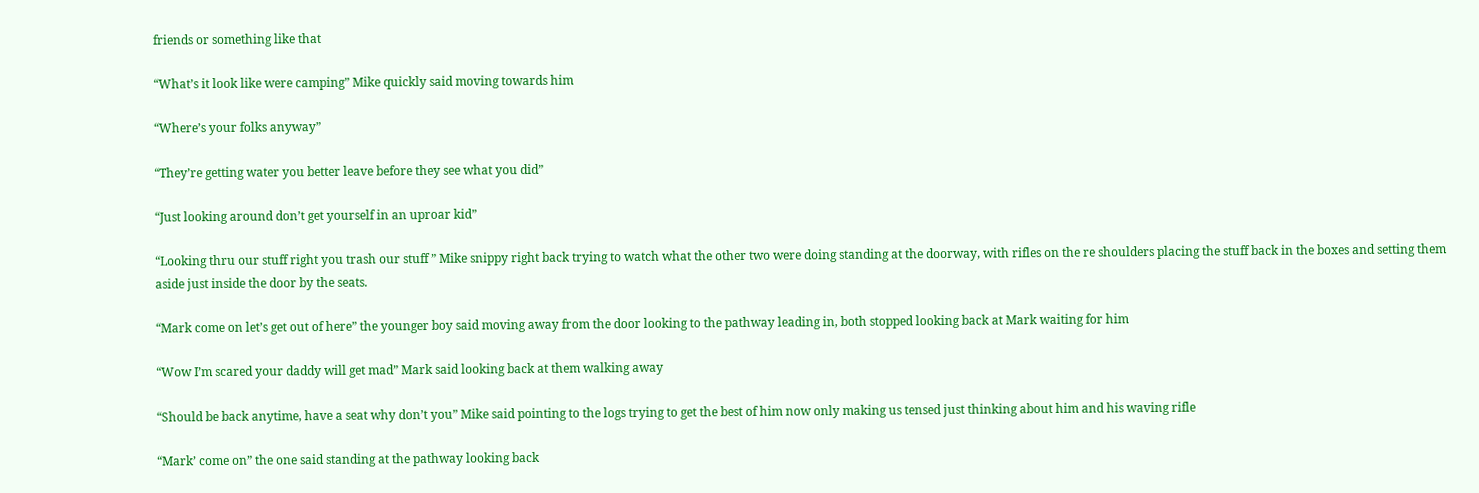friends or something like that

“What’s it look like were camping” Mike quickly said moving towards him

“Where’s your folks anyway”

“They’re getting water you better leave before they see what you did”

“Just looking around don’t get yourself in an uproar kid”

“Looking thru our stuff right you trash our stuff ” Mike snippy right back trying to watch what the other two were doing standing at the doorway, with rifles on the re shoulders placing the stuff back in the boxes and setting them aside just inside the door by the seats.

“Mark come on let’s get out of here” the younger boy said moving away from the door looking to the pathway leading in, both stopped looking back at Mark waiting for him

“Wow I’m scared your daddy will get mad” Mark said looking back at them walking away

“Should be back anytime, have a seat why don’t you” Mike said pointing to the logs trying to get the best of him now only making us tensed just thinking about him and his waving rifle

“Mark’ come on” the one said standing at the pathway looking back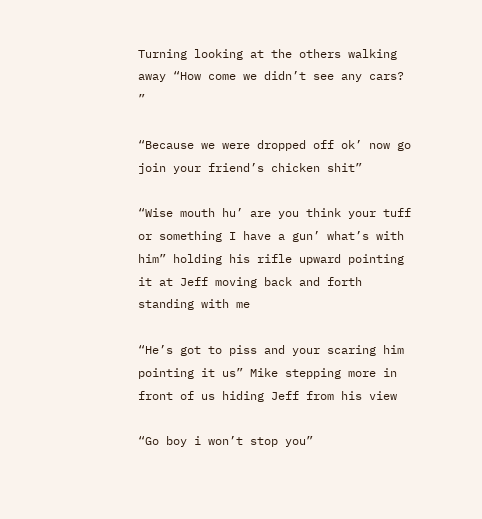Turning looking at the others walking away “How come we didn’t see any cars? ”

“Because we were dropped off ok’ now go join your friend’s chicken shit”

“Wise mouth hu’ are you think your tuff or something I have a gun’ what’s with him” holding his rifle upward pointing it at Jeff moving back and forth standing with me

“He’s got to piss and your scaring him pointing it us” Mike stepping more in front of us hiding Jeff from his view

“Go boy i won’t stop you”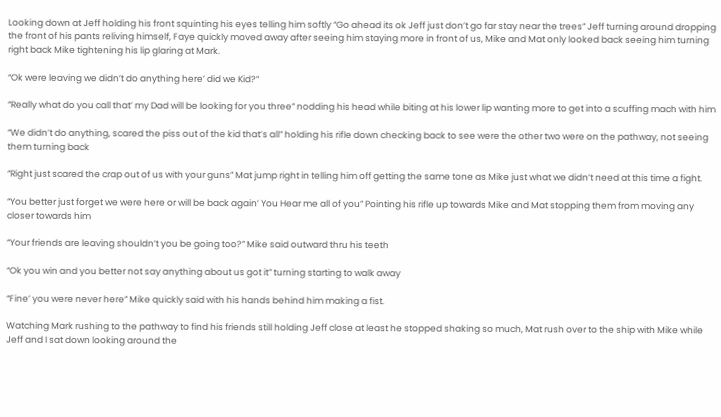Looking down at Jeff holding his front squinting his eyes telling him softly “Go ahead its ok Jeff just don’t go far stay near the trees” Jeff turning around dropping the front of his pants reliving himself, Faye quickly moved away after seeing him staying more in front of us, Mike and Mat only looked back seeing him turning right back Mike tightening his lip glaring at Mark.

“Ok were leaving we didn’t do anything here’ did we Kid?”

“Really what do you call that’ my Dad will be looking for you three” nodding his head while biting at his lower lip wanting more to get into a scuffing mach with him

“We didn’t do anything, scared the piss out of the kid that’s all” holding his rifle down checking back to see were the other two were on the pathway, not seeing them turning back

“Right just scared the crap out of us with your guns” Mat jump right in telling him off getting the same tone as Mike just what we didn’t need at this time a fight.

“You better just forget we were here or will be back again’ You Hear me all of you” Pointing his rifle up towards Mike and Mat stopping them from moving any closer towards him

“Your friends are leaving shouldn’t you be going too?” Mike said outward thru his teeth

“Ok you win and you better not say anything about us got it” turning starting to walk away

“Fine’ you were never here” Mike quickly said with his hands behind him making a fist.

Watching Mark rushing to the pathway to find his friends still holding Jeff close at least he stopped shaking so much, Mat rush over to the ship with Mike while Jeff and I sat down looking around the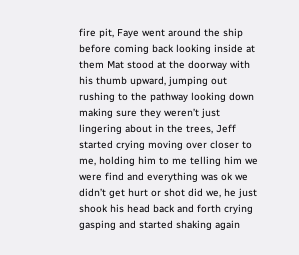fire pit, Faye went around the ship before coming back looking inside at them Mat stood at the doorway with his thumb upward, jumping out rushing to the pathway looking down making sure they weren’t just lingering about in the trees, Jeff started crying moving over closer to me, holding him to me telling him we were find and everything was ok we didn’t get hurt or shot did we, he just shook his head back and forth crying gasping and started shaking again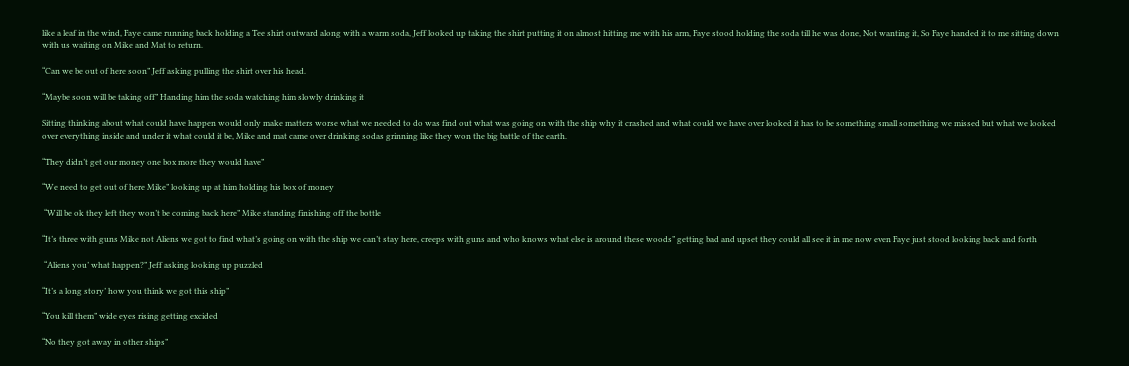like a leaf in the wind, Faye came running back holding a Tee shirt outward along with a warm soda, Jeff looked up taking the shirt putting it on almost hitting me with his arm, Faye stood holding the soda till he was done, Not wanting it, So Faye handed it to me sitting down with us waiting on Mike and Mat to return.

“Can we be out of here soon” Jeff asking pulling the shirt over his head.

“Maybe soon will be taking off” Handing him the soda watching him slowly drinking it

Sitting thinking about what could have happen would only make matters worse what we needed to do was find out what was going on with the ship why it crashed and what could we have over looked it has to be something small something we missed but what we looked over everything inside and under it what could it be, Mike and mat came over drinking sodas grinning like they won the big battle of the earth.

“They didn’t get our money one box more they would have”

“We need to get out of here Mike” looking up at him holding his box of money

 “Will be ok they left they won’t be coming back here” Mike standing finishing off the bottle

“It’s three with guns Mike not Aliens we got to find what’s going on with the ship we can’t stay here, creeps with guns and who knows what else is around these woods” getting bad and upset they could all see it in me now even Faye just stood looking back and forth

 “Aliens you’ what happen?” Jeff asking looking up puzzled

“It’s a long story’ how you think we got this ship”

“You kill them” wide eyes rising getting excided

“No they got away in other ships”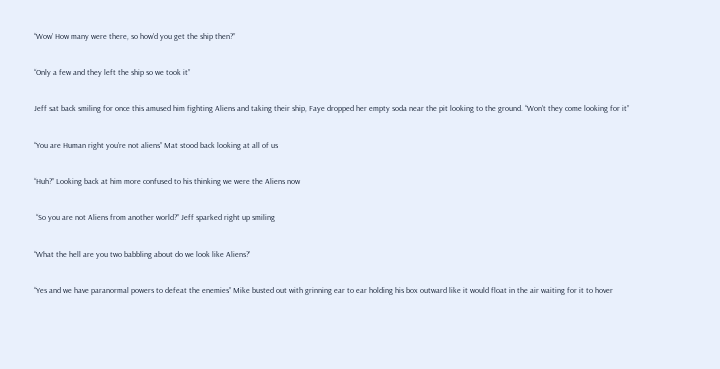“Wow’ How many were there, so how’d you get the ship then?”

“Only a few and they left the ship so we took it”

Jeff sat back smiling for once this amused him fighting Aliens and taking their ship, Faye dropped her empty soda near the pit looking to the ground. “Won’t they come looking for it”

“You are Human right you’re not aliens” Mat stood back looking at all of us

“Huh?” Looking back at him more confused to his thinking we were the Aliens now

 “So you are not Aliens from another world?” Jeff sparked right up smiling

“What the hell are you two babbling about do we look like Aliens?’

“Yes and we have paranormal powers to defeat the enemies” Mike busted out with grinning ear to ear holding his box outward like it would float in the air waiting for it to hover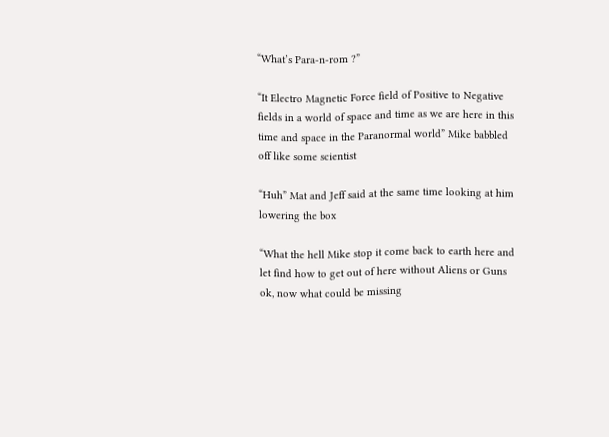“What’s Para-n-rom ?”

“It Electro Magnetic Force field of Positive to Negative fields in a world of space and time as we are here in this time and space in the Paranormal world” Mike babbled off like some scientist

“Huh” Mat and Jeff said at the same time looking at him lowering the box

“What the hell Mike stop it come back to earth here and let find how to get out of here without Aliens or Guns ok, now what could be missing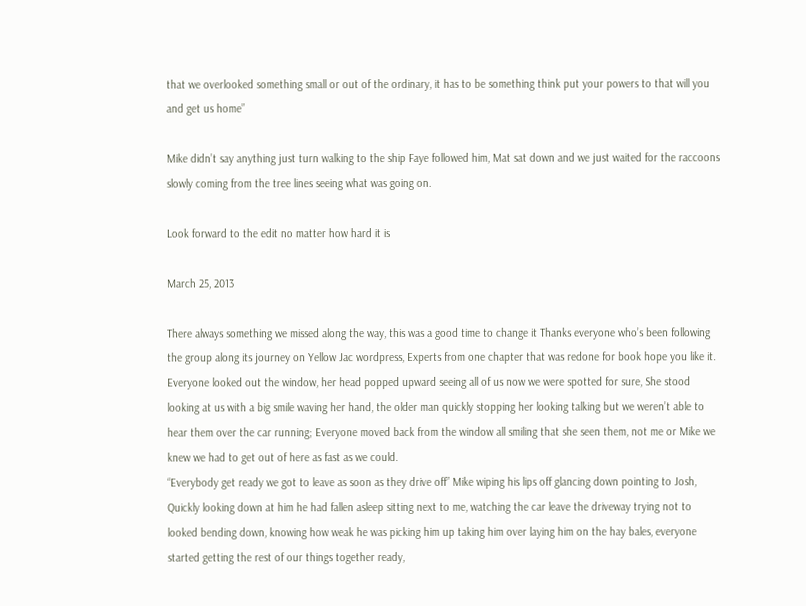that we overlooked something small or out of the ordinary, it has to be something think put your powers to that will you and get us home”

Mike didn’t say anything just turn walking to the ship Faye followed him, Mat sat down and we just waited for the raccoons slowly coming from the tree lines seeing what was going on.

Look forward to the edit no matter how hard it is

March 25, 2013

There always something we missed along the way, this was a good time to change it Thanks everyone who’s been following the group along its journey on Yellow Jac wordpress, Experts from one chapter that was redone for book hope you like it.
Everyone looked out the window, her head popped upward seeing all of us now we were spotted for sure, She stood looking at us with a big smile waving her hand, the older man quickly stopping her looking talking but we weren’t able to hear them over the car running; Everyone moved back from the window all smiling that she seen them, not me or Mike we knew we had to get out of here as fast as we could.
“Everybody get ready we got to leave as soon as they drive off” Mike wiping his lips off glancing down pointing to Josh, Quickly looking down at him he had fallen asleep sitting next to me, watching the car leave the driveway trying not to looked bending down, knowing how weak he was picking him up taking him over laying him on the hay bales, everyone started getting the rest of our things together ready,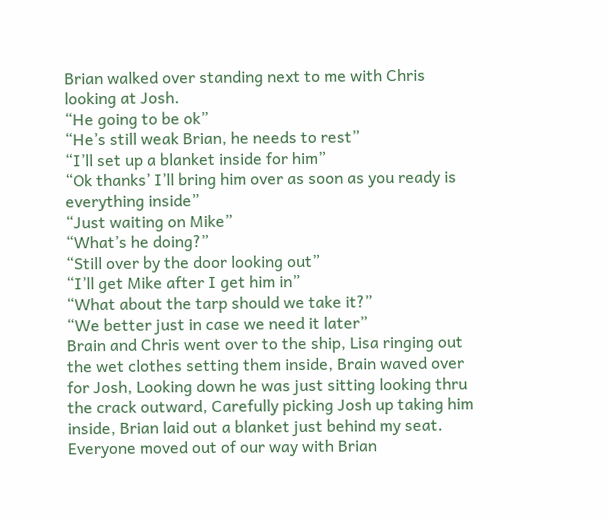Brian walked over standing next to me with Chris looking at Josh.
“He going to be ok”
“He’s still weak Brian, he needs to rest”
“I’ll set up a blanket inside for him”
“Ok thanks’ I’ll bring him over as soon as you ready is everything inside”
“Just waiting on Mike”
“What’s he doing?”
“Still over by the door looking out”
“I’ll get Mike after I get him in”
“What about the tarp should we take it?”
“We better just in case we need it later”
Brain and Chris went over to the ship, Lisa ringing out the wet clothes setting them inside, Brain waved over for Josh, Looking down he was just sitting looking thru the crack outward, Carefully picking Josh up taking him inside, Brian laid out a blanket just behind my seat.
Everyone moved out of our way with Brian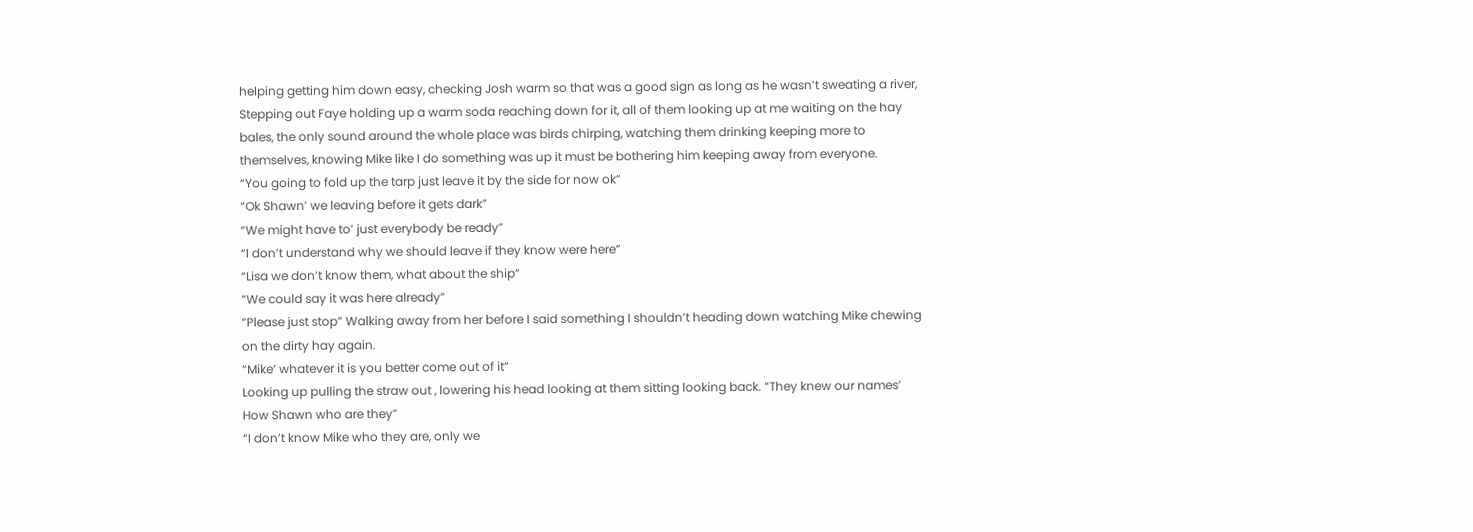helping getting him down easy, checking Josh warm so that was a good sign as long as he wasn’t sweating a river, Stepping out Faye holding up a warm soda reaching down for it, all of them looking up at me waiting on the hay bales, the only sound around the whole place was birds chirping, watching them drinking keeping more to themselves, knowing Mike like I do something was up it must be bothering him keeping away from everyone.
“You going to fold up the tarp just leave it by the side for now ok”
“Ok Shawn’ we leaving before it gets dark”
“We might have to’ just everybody be ready”
“I don’t understand why we should leave if they know were here”
“Lisa we don’t know them, what about the ship”
“We could say it was here already”
“Please just stop” Walking away from her before I said something I shouldn’t heading down watching Mike chewing on the dirty hay again.
“Mike’ whatever it is you better come out of it”
Looking up pulling the straw out , lowering his head looking at them sitting looking back. “They knew our names’ How Shawn who are they”
“I don’t know Mike who they are, only we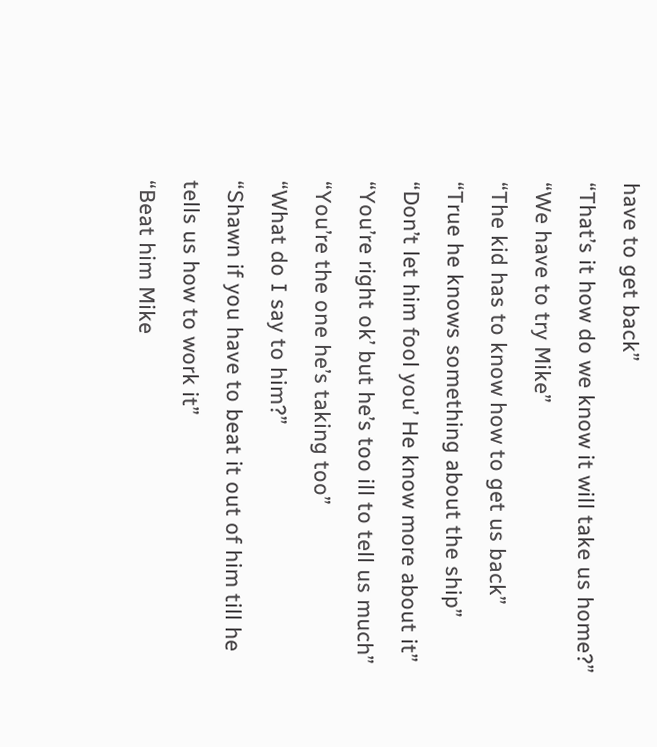have to get back”
“That’s it how do we know it will take us home?”
“We have to try Mike”
“The kid has to know how to get us back”
“True he knows something about the ship”
“Don’t let him fool you’ He know more about it”
“You’re right ok’ but he’s too ill to tell us much”
“You’re the one he’s taking too”
“What do I say to him?”
“Shawn if you have to beat it out of him till he tells us how to work it”
“Beat him Mike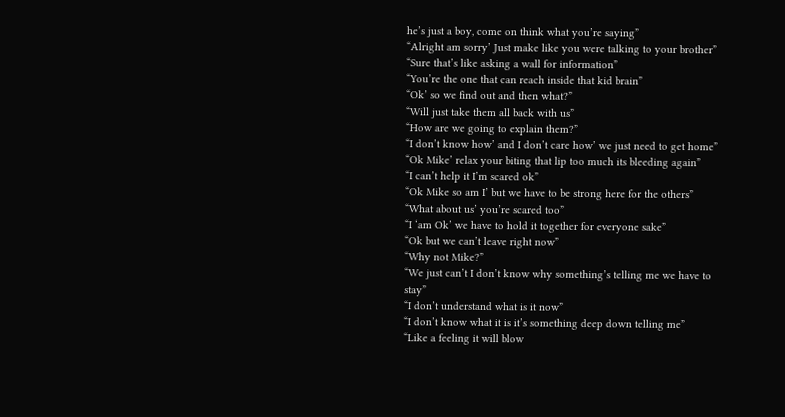he’s just a boy, come on think what you’re saying”
“Alright am sorry’ Just make like you were talking to your brother”
“Sure that’s like asking a wall for information”
“You’re the one that can reach inside that kid brain”
“Ok’ so we find out and then what?”
“Will just take them all back with us”
“How are we going to explain them?”
“I don’t know how’ and I don’t care how’ we just need to get home”
“Ok Mike’ relax your biting that lip too much its bleeding again”
“I can’t help it I’m scared ok”
“Ok Mike so am I’ but we have to be strong here for the others”
“What about us’ you’re scared too”
“I ‘am Ok’ we have to hold it together for everyone sake”
“Ok but we can’t leave right now”
“Why not Mike?”
“We just can’t I don’t know why something’s telling me we have to stay”
“I don’t understand what is it now”
“I don’t know what it is it’s something deep down telling me”
“Like a feeling it will blow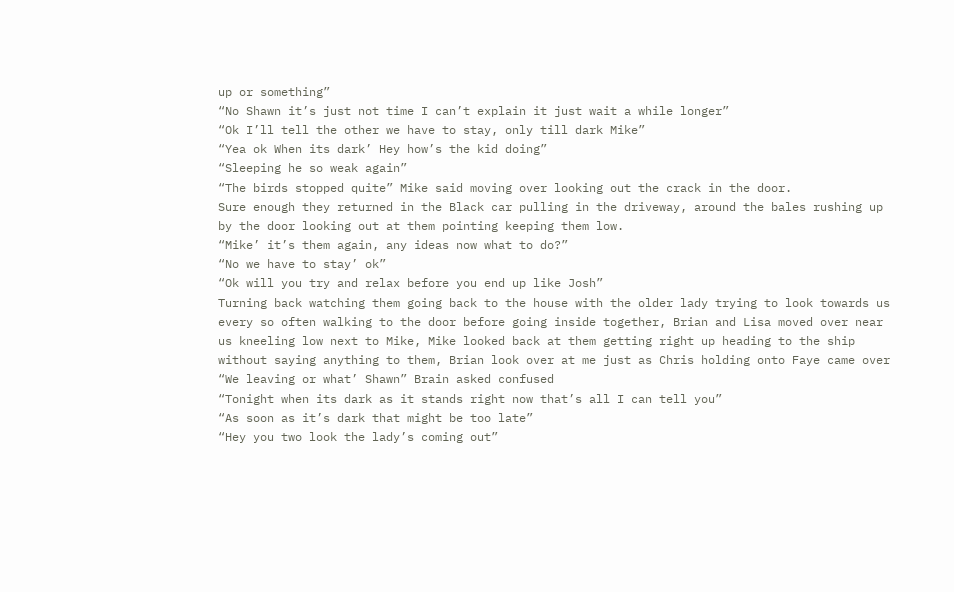up or something”
“No Shawn it’s just not time I can’t explain it just wait a while longer”
“Ok I’ll tell the other we have to stay, only till dark Mike”
“Yea ok When its dark’ Hey how’s the kid doing”
“Sleeping he so weak again”
“The birds stopped quite” Mike said moving over looking out the crack in the door.
Sure enough they returned in the Black car pulling in the driveway, around the bales rushing up by the door looking out at them pointing keeping them low.
“Mike’ it’s them again, any ideas now what to do?”
“No we have to stay’ ok”
“Ok will you try and relax before you end up like Josh”
Turning back watching them going back to the house with the older lady trying to look towards us every so often walking to the door before going inside together, Brian and Lisa moved over near us kneeling low next to Mike, Mike looked back at them getting right up heading to the ship without saying anything to them, Brian look over at me just as Chris holding onto Faye came over
“We leaving or what’ Shawn” Brain asked confused
“Tonight when its dark as it stands right now that’s all I can tell you”
“As soon as it’s dark that might be too late”
“Hey you two look the lady’s coming out”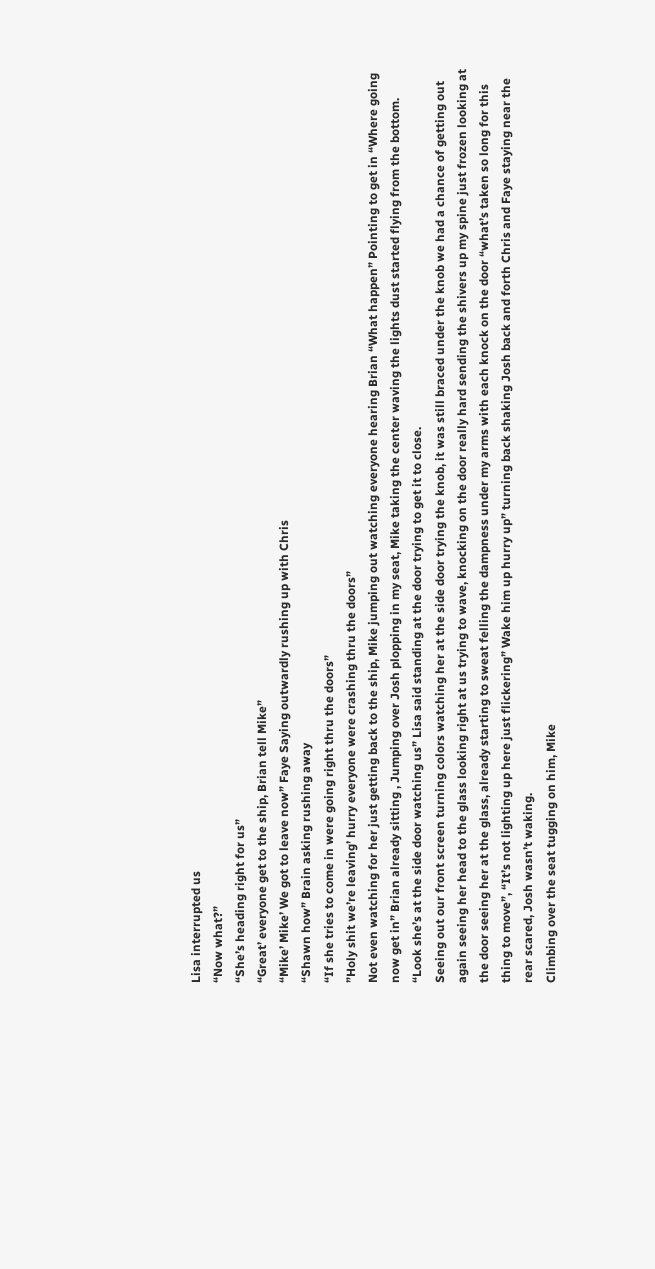Lisa interrupted us
“Now what?”
“She’s heading right for us”
“Great’ everyone get to the ship, Brian tell Mike”
“Mike’ Mike’ We got to leave now” Faye Saying outwardly rushing up with Chris
“Shawn how” Brain asking rushing away
“If she tries to come in were going right thru the doors”
”Holy shit we’re leaving’ hurry everyone were crashing thru the doors”
Not even watching for her just getting back to the ship, Mike jumping out watching everyone hearing Brian “What happen” Pointing to get in “Where going now get in” Brian already sitting , Jumping over Josh plopping in my seat, Mike taking the center waving the lights dust started flying from the bottom.
“Look she’s at the side door watching us” Lisa said standing at the door trying to get it to close.
Seeing out our front screen turning colors watching her at the side door trying the knob, it was still braced under the knob we had a chance of getting out again seeing her head to the glass looking right at us trying to wave, knocking on the door really hard sending the shivers up my spine just frozen looking at the door seeing her at the glass, already starting to sweat felling the dampness under my arms with each knock on the door “what’s taken so long for this thing to move”, “It’s not lighting up here just flickering” Wake him up hurry up” turning back shaking Josh back and forth Chris and Faye staying near the rear scared, Josh wasn’t waking.
Climbing over the seat tugging on him, Mike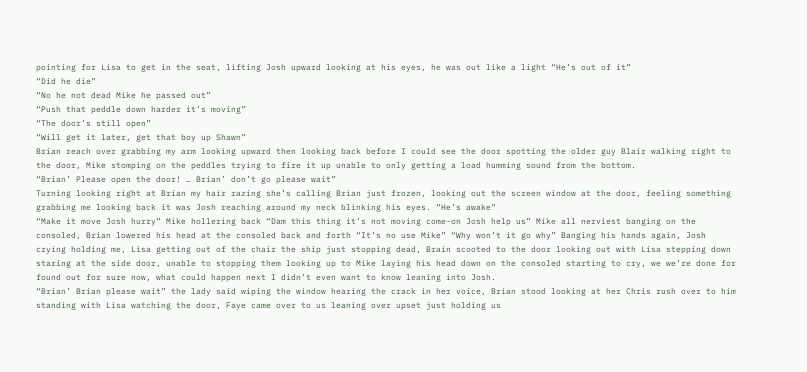pointing for Lisa to get in the seat, lifting Josh upward looking at his eyes, he was out like a light “He’s out of it”
“Did he die”
“No he not dead Mike he passed out”
“Push that peddle down harder it’s moving”
“The door’s still open”
“Will get it later, get that boy up Shawn”
Brian reach over grabbing my arm looking upward then looking back before I could see the door spotting the older guy Blair walking right to the door, Mike stomping on the peddles trying to fire it up unable to only getting a load humming sound from the bottom.
“Brian’ Please open the door! … Brian’ don’t go please wait”
Turning looking right at Brian my hair razing she’s calling Brian just frozen, looking out the screen window at the door, feeling something grabbing me looking back it was Josh reaching around my neck blinking his eyes. “He’s awake”
“Make it move Josh hurry” Mike hollering back “Dam this thing it’s not moving come-on Josh help us” Mike all nerviest banging on the consoled, Brian lowered his head at the consoled back and forth “It’s no use Mike” “Why won’t it go why” Banging his hands again, Josh crying holding me, Lisa getting out of the chair the ship just stopping dead, Brain scooted to the door looking out with Lisa stepping down staring at the side door, unable to stopping them looking up to Mike laying his head down on the consoled starting to cry, we we’re done for found out for sure now, what could happen next I didn’t even want to know leaning into Josh.
“Brian’ Brian please wait” the lady said wiping the window hearing the crack in her voice, Brian stood looking at her Chris rush over to him standing with Lisa watching the door, Faye came over to us leaning over upset just holding us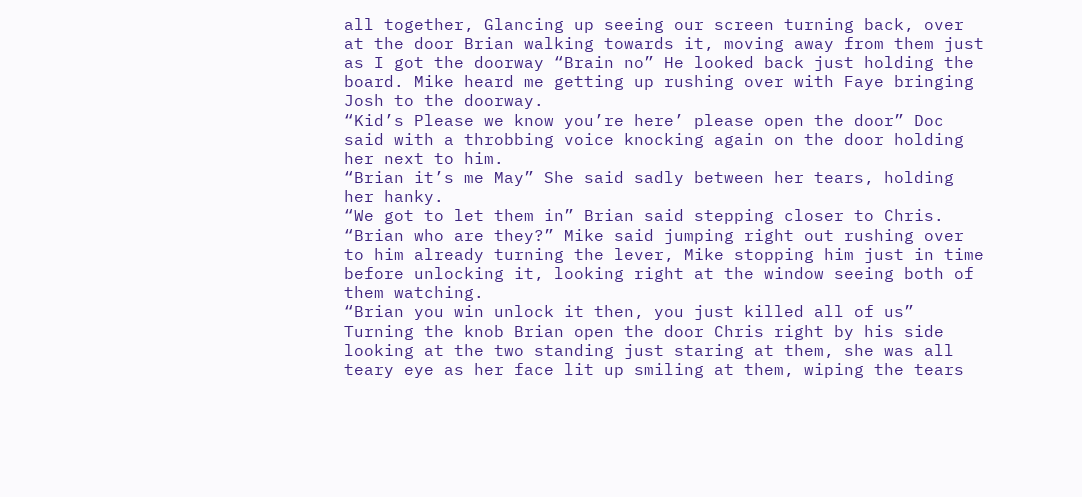all together, Glancing up seeing our screen turning back, over at the door Brian walking towards it, moving away from them just as I got the doorway “Brain no” He looked back just holding the board. Mike heard me getting up rushing over with Faye bringing Josh to the doorway.
“Kid’s Please we know you’re here’ please open the door” Doc said with a throbbing voice knocking again on the door holding her next to him.
“Brian it’s me May” She said sadly between her tears, holding her hanky.
“We got to let them in” Brian said stepping closer to Chris.
“Brian who are they?” Mike said jumping right out rushing over to him already turning the lever, Mike stopping him just in time before unlocking it, looking right at the window seeing both of them watching.
“Brian you win unlock it then, you just killed all of us”
Turning the knob Brian open the door Chris right by his side looking at the two standing just staring at them, she was all teary eye as her face lit up smiling at them, wiping the tears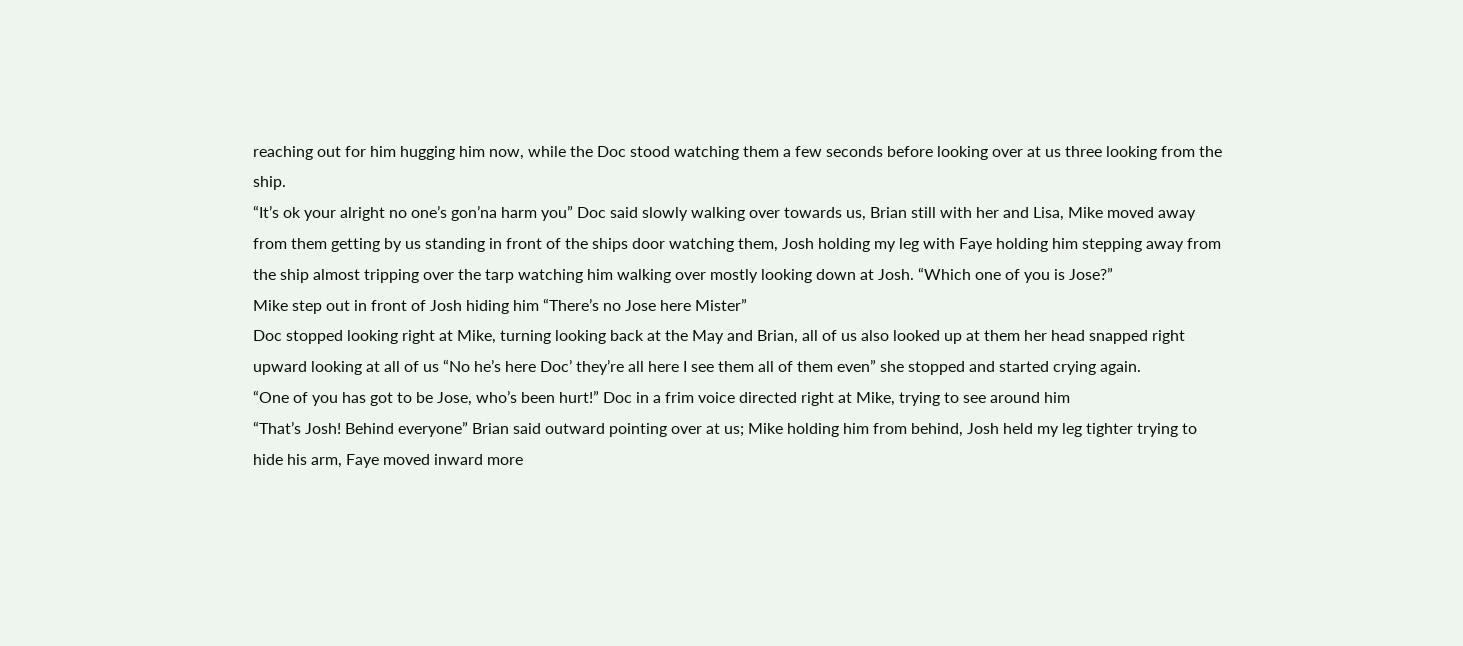reaching out for him hugging him now, while the Doc stood watching them a few seconds before looking over at us three looking from the ship.
“It’s ok your alright no one’s gon’na harm you” Doc said slowly walking over towards us, Brian still with her and Lisa, Mike moved away from them getting by us standing in front of the ships door watching them, Josh holding my leg with Faye holding him stepping away from the ship almost tripping over the tarp watching him walking over mostly looking down at Josh. “Which one of you is Jose?”
Mike step out in front of Josh hiding him “There’s no Jose here Mister”
Doc stopped looking right at Mike, turning looking back at the May and Brian, all of us also looked up at them her head snapped right upward looking at all of us “No he’s here Doc’ they’re all here I see them all of them even” she stopped and started crying again.
“One of you has got to be Jose, who’s been hurt!” Doc in a frim voice directed right at Mike, trying to see around him
“That’s Josh! Behind everyone” Brian said outward pointing over at us; Mike holding him from behind, Josh held my leg tighter trying to hide his arm, Faye moved inward more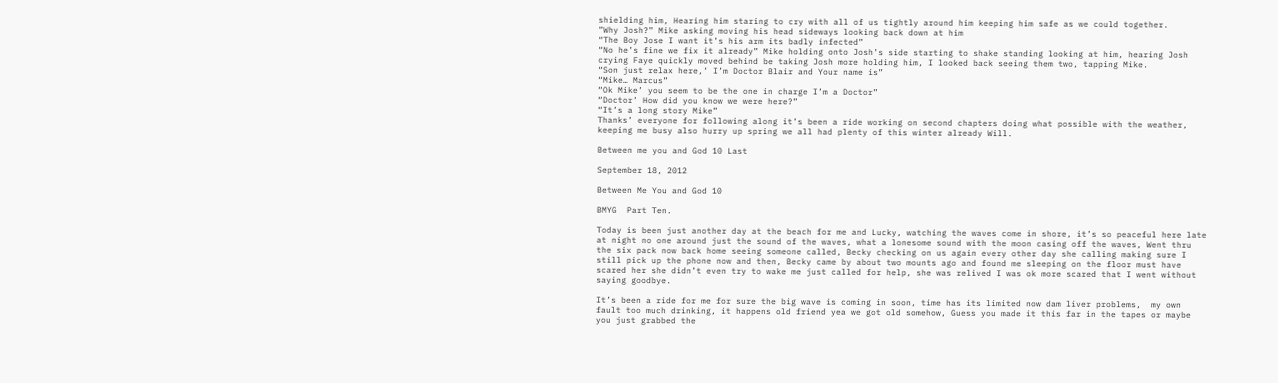shielding him, Hearing him staring to cry with all of us tightly around him keeping him safe as we could together.
”Why Josh?” Mike asking moving his head sideways looking back down at him
“The Boy Jose I want it’s his arm its badly infected”
“No he’s fine we fix it already” Mike holding onto Josh’s side starting to shake standing looking at him, hearing Josh crying Faye quickly moved behind be taking Josh more holding him, I looked back seeing them two, tapping Mike.
“Son just relax here,’ I’m Doctor Blair and Your name is”
“Mike… Marcus”
“Ok Mike’ you seem to be the one in charge I’m a Doctor”
“Doctor’ How did you know we were here?”
“It’s a long story Mike”
Thanks’ everyone for following along it’s been a ride working on second chapters doing what possible with the weather, keeping me busy also hurry up spring we all had plenty of this winter already Will.

Between me you and God 10 Last

September 18, 2012

Between Me You and God 10

BMYG  Part Ten.

Today is been just another day at the beach for me and Lucky, watching the waves come in shore, it’s so peaceful here late at night no one around just the sound of the waves, what a lonesome sound with the moon casing off the waves, Went thru the six pack now back home seeing someone called, Becky checking on us again every other day she calling making sure I still pick up the phone now and then, Becky came by about two mounts ago and found me sleeping on the floor must have scared her she didn’t even try to wake me just called for help, she was relived I was ok more scared that I went without saying goodbye.

It’s been a ride for me for sure the big wave is coming in soon, time has its limited now dam liver problems,  my own fault too much drinking, it happens old friend yea we got old somehow, Guess you made it this far in the tapes or maybe you just grabbed the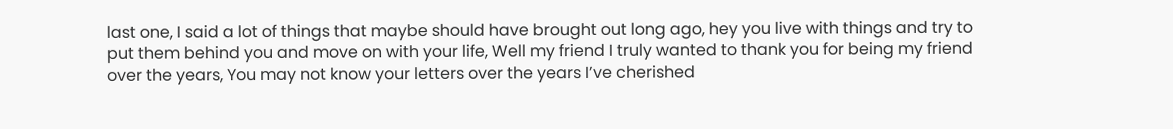last one, I said a lot of things that maybe should have brought out long ago, hey you live with things and try to put them behind you and move on with your life, Well my friend I truly wanted to thank you for being my friend over the years, You may not know your letters over the years I’ve cherished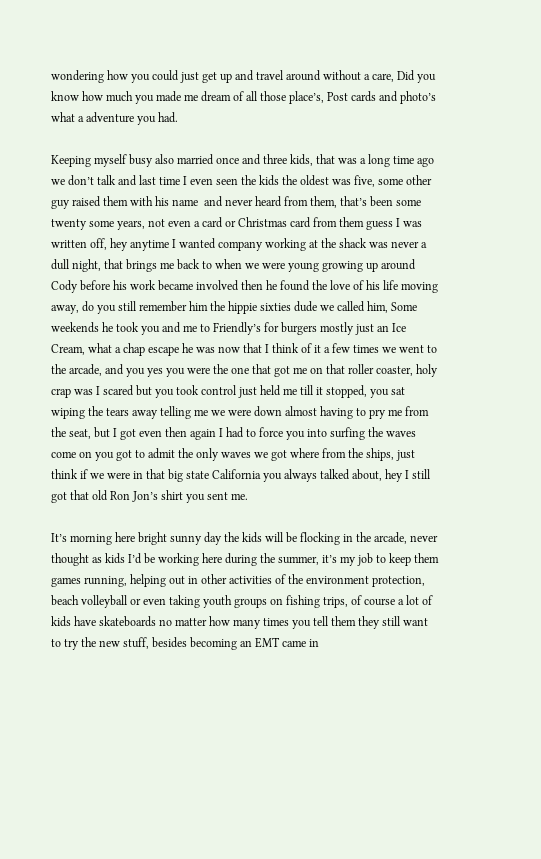wondering how you could just get up and travel around without a care, Did you know how much you made me dream of all those place’s, Post cards and photo’s what a adventure you had.

Keeping myself busy also married once and three kids, that was a long time ago we don’t talk and last time I even seen the kids the oldest was five, some other guy raised them with his name  and never heard from them, that’s been some twenty some years, not even a card or Christmas card from them guess I was written off, hey anytime I wanted company working at the shack was never a dull night, that brings me back to when we were young growing up around Cody before his work became involved then he found the love of his life moving away, do you still remember him the hippie sixties dude we called him, Some weekends he took you and me to Friendly’s for burgers mostly just an Ice Cream, what a chap escape he was now that I think of it a few times we went to the arcade, and you yes you were the one that got me on that roller coaster, holy crap was I scared but you took control just held me till it stopped, you sat wiping the tears away telling me we were down almost having to pry me from the seat, but I got even then again I had to force you into surfing the waves come on you got to admit the only waves we got where from the ships, just think if we were in that big state California you always talked about, hey I still got that old Ron Jon’s shirt you sent me.

It’s morning here bright sunny day the kids will be flocking in the arcade, never thought as kids I’d be working here during the summer, it’s my job to keep them games running, helping out in other activities of the environment protection, beach volleyball or even taking youth groups on fishing trips, of course a lot of kids have skateboards no matter how many times you tell them they still want to try the new stuff, besides becoming an EMT came in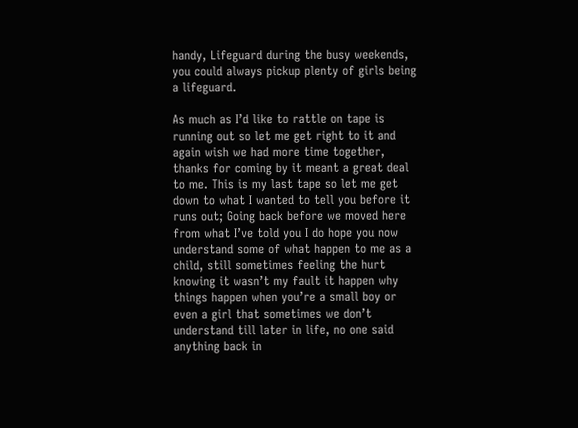handy, Lifeguard during the busy weekends, you could always pickup plenty of girls being a lifeguard.

As much as I’d like to rattle on tape is running out so let me get right to it and again wish we had more time together, thanks for coming by it meant a great deal to me. This is my last tape so let me get down to what I wanted to tell you before it runs out; Going back before we moved here from what I’ve told you I do hope you now understand some of what happen to me as a child, still sometimes feeling the hurt knowing it wasn’t my fault it happen why things happen when you’re a small boy or even a girl that sometimes we don’t understand till later in life, no one said anything back in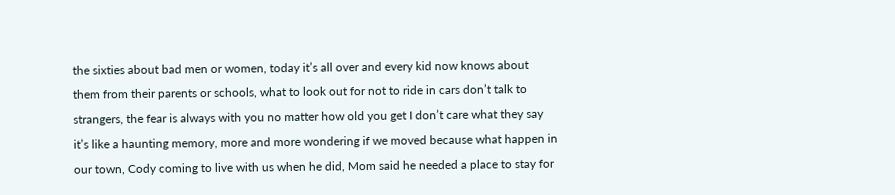the sixties about bad men or women, today it’s all over and every kid now knows about them from their parents or schools, what to look out for not to ride in cars don’t talk to strangers, the fear is always with you no matter how old you get I don’t care what they say it’s like a haunting memory, more and more wondering if we moved because what happen in our town, Cody coming to live with us when he did, Mom said he needed a place to stay for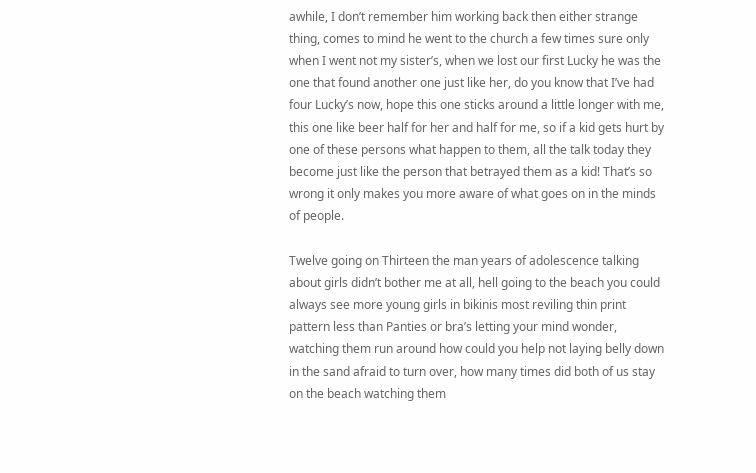awhile, I don’t remember him working back then either strange thing, comes to mind he went to the church a few times sure only when I went not my sister’s, when we lost our first Lucky he was the one that found another one just like her, do you know that I’ve had four Lucky’s now, hope this one sticks around a little longer with me, this one like beer half for her and half for me, so if a kid gets hurt by one of these persons what happen to them, all the talk today they become just like the person that betrayed them as a kid! That’s so wrong it only makes you more aware of what goes on in the minds of people.

Twelve going on Thirteen the man years of adolescence talking about girls didn’t bother me at all, hell going to the beach you could always see more young girls in bikinis most reviling thin print pattern less than Panties or bra’s letting your mind wonder, watching them run around how could you help not laying belly down in the sand afraid to turn over, how many times did both of us stay on the beach watching them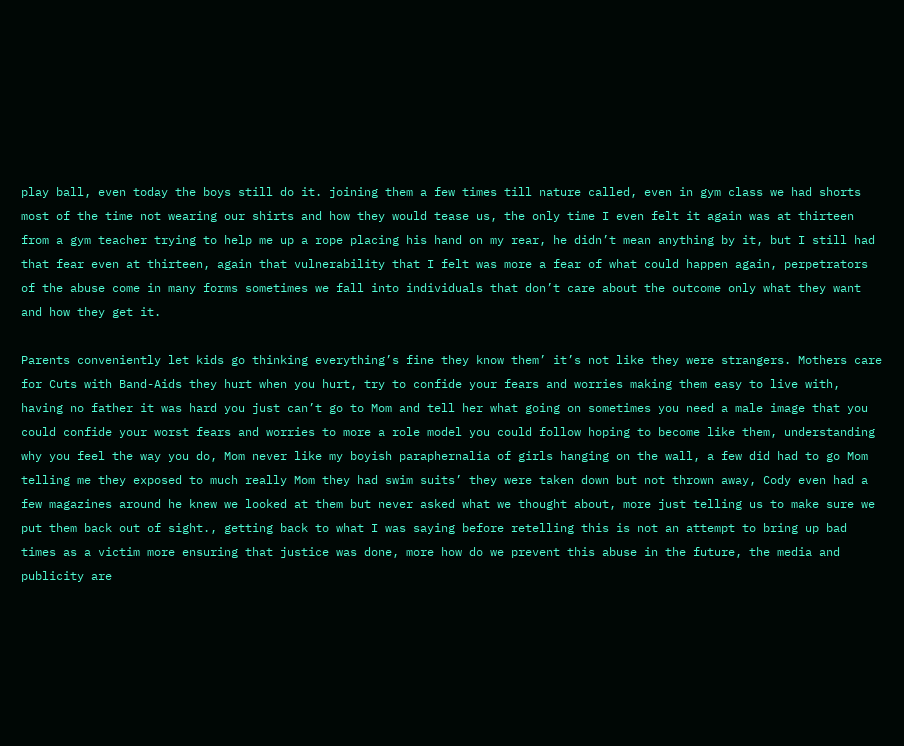play ball, even today the boys still do it. joining them a few times till nature called, even in gym class we had shorts most of the time not wearing our shirts and how they would tease us, the only time I even felt it again was at thirteen from a gym teacher trying to help me up a rope placing his hand on my rear, he didn’t mean anything by it, but I still had that fear even at thirteen, again that vulnerability that I felt was more a fear of what could happen again, perpetrators of the abuse come in many forms sometimes we fall into individuals that don’t care about the outcome only what they want and how they get it.

Parents conveniently let kids go thinking everything’s fine they know them’ it’s not like they were strangers. Mothers care for Cuts with Band-Aids they hurt when you hurt, try to confide your fears and worries making them easy to live with, having no father it was hard you just can’t go to Mom and tell her what going on sometimes you need a male image that you could confide your worst fears and worries to more a role model you could follow hoping to become like them, understanding why you feel the way you do, Mom never like my boyish paraphernalia of girls hanging on the wall, a few did had to go Mom telling me they exposed to much really Mom they had swim suits’ they were taken down but not thrown away, Cody even had a few magazines around he knew we looked at them but never asked what we thought about, more just telling us to make sure we put them back out of sight., getting back to what I was saying before retelling this is not an attempt to bring up bad times as a victim more ensuring that justice was done, more how do we prevent this abuse in the future, the media and publicity are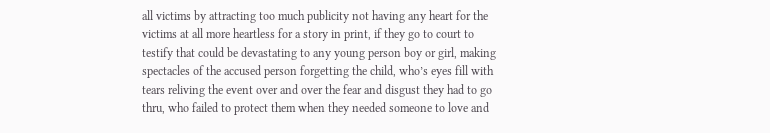all victims by attracting too much publicity not having any heart for the victims at all more heartless for a story in print, if they go to court to testify that could be devastating to any young person boy or girl, making spectacles of the accused person forgetting the child, who’s eyes fill with tears reliving the event over and over the fear and disgust they had to go thru, who failed to protect them when they needed someone to love and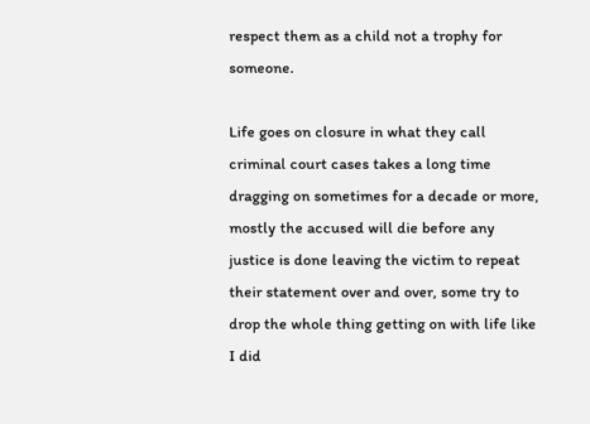respect them as a child not a trophy for someone.

Life goes on closure in what they call criminal court cases takes a long time dragging on sometimes for a decade or more, mostly the accused will die before any justice is done leaving the victim to repeat their statement over and over, some try to drop the whole thing getting on with life like I did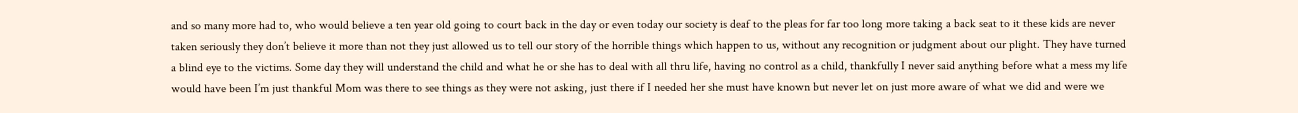and so many more had to, who would believe a ten year old going to court back in the day or even today our society is deaf to the pleas for far too long more taking a back seat to it these kids are never taken seriously they don’t believe it more than not they just allowed us to tell our story of the horrible things which happen to us, without any recognition or judgment about our plight. They have turned a blind eye to the victims. Some day they will understand the child and what he or she has to deal with all thru life, having no control as a child, thankfully I never said anything before what a mess my life would have been I’m just thankful Mom was there to see things as they were not asking, just there if I needed her she must have known but never let on just more aware of what we did and were we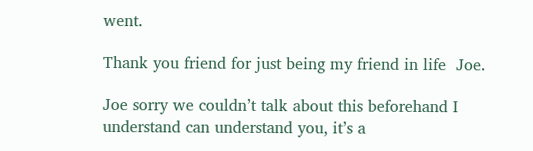went.

Thank you friend for just being my friend in life  Joe.

Joe sorry we couldn’t talk about this beforehand I understand can understand you, it’s a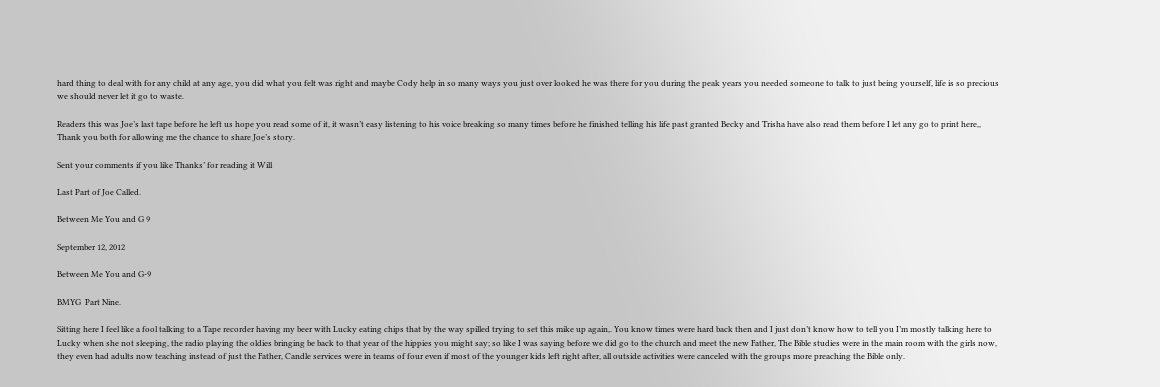hard thing to deal with for any child at any age, you did what you felt was right and maybe Cody help in so many ways you just over looked he was there for you during the peak years you needed someone to talk to just being yourself, life is so precious we should never let it go to waste.

Readers this was Joe’s last tape before he left us hope you read some of it, it wasn’t easy listening to his voice breaking so many times before he finished telling his life past granted Becky and Trisha have also read them before I let any go to print here,, Thank you both for allowing me the chance to share Joe’s story.

Sent your comments if you like Thanks’ for reading it Will

Last Part of Joe Called.

Between Me You and G 9

September 12, 2012

Between Me You and G-9

BMYG  Part Nine.

Sitting here I feel like a fool talking to a Tape recorder having my beer with Lucky eating chips that by the way spilled trying to set this mike up again,. You know times were hard back then and I just don’t know how to tell you I’m mostly talking here to Lucky when she not sleeping, the radio playing the oldies bringing be back to that year of the hippies you might say; so like I was saying before we did go to the church and meet the new Father, The Bible studies were in the main room with the girls now, they even had adults now teaching instead of just the Father, Candle services were in teams of four even if most of the younger kids left right after, all outside activities were canceled with the groups more preaching the Bible only.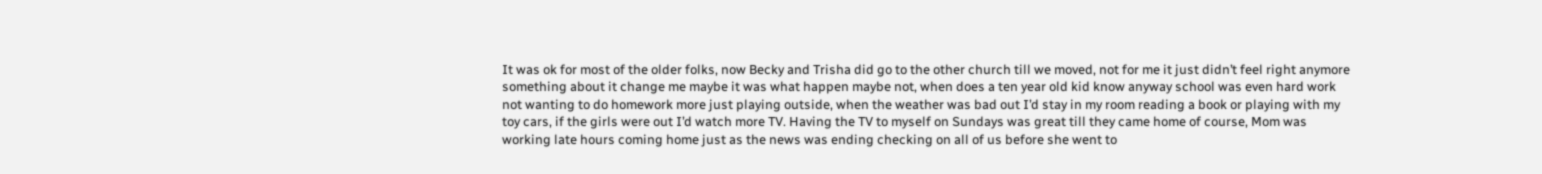It was ok for most of the older folks, now Becky and Trisha did go to the other church till we moved, not for me it just didn’t feel right anymore something about it change me maybe it was what happen maybe not, when does a ten year old kid know anyway school was even hard work not wanting to do homework more just playing outside, when the weather was bad out I’d stay in my room reading a book or playing with my toy cars, if the girls were out I’d watch more TV. Having the TV to myself on Sundays was great till they came home of course, Mom was working late hours coming home just as the news was ending checking on all of us before she went to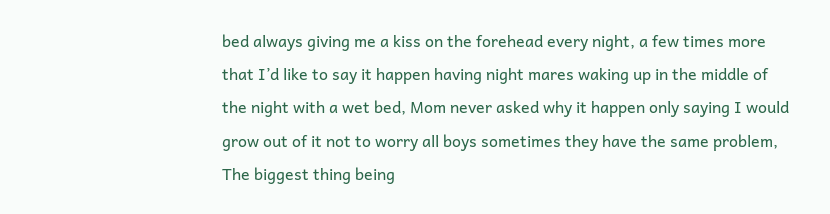bed always giving me a kiss on the forehead every night, a few times more that I’d like to say it happen having night mares waking up in the middle of the night with a wet bed, Mom never asked why it happen only saying I would grow out of it not to worry all boys sometimes they have the same problem, The biggest thing being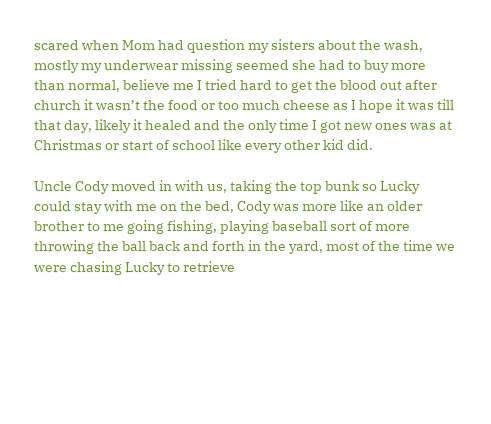scared when Mom had question my sisters about the wash, mostly my underwear missing seemed she had to buy more than normal, believe me I tried hard to get the blood out after church it wasn’t the food or too much cheese as I hope it was till that day, likely it healed and the only time I got new ones was at Christmas or start of school like every other kid did.

Uncle Cody moved in with us, taking the top bunk so Lucky could stay with me on the bed, Cody was more like an older brother to me going fishing, playing baseball sort of more throwing the ball back and forth in the yard, most of the time we were chasing Lucky to retrieve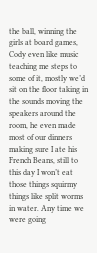the ball, winning the girls at board games, Cody even like music teaching me steps to some of it, mostly we’d sit on the floor taking in the sounds moving the speakers around the room, he even made most of our dinners making sure I ate his French Beans, still to this day I won’t eat those things squirmy things like split worms in water. Any time we were going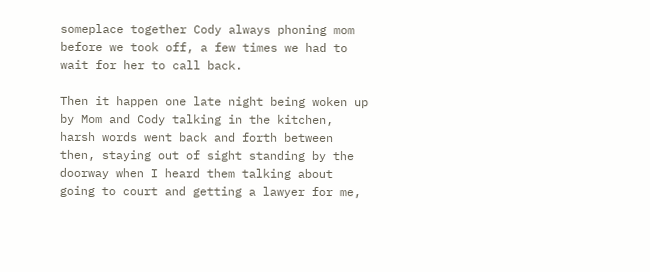someplace together Cody always phoning mom before we took off, a few times we had to wait for her to call back.

Then it happen one late night being woken up by Mom and Cody talking in the kitchen, harsh words went back and forth between then, staying out of sight standing by the doorway when I heard them talking about going to court and getting a lawyer for me,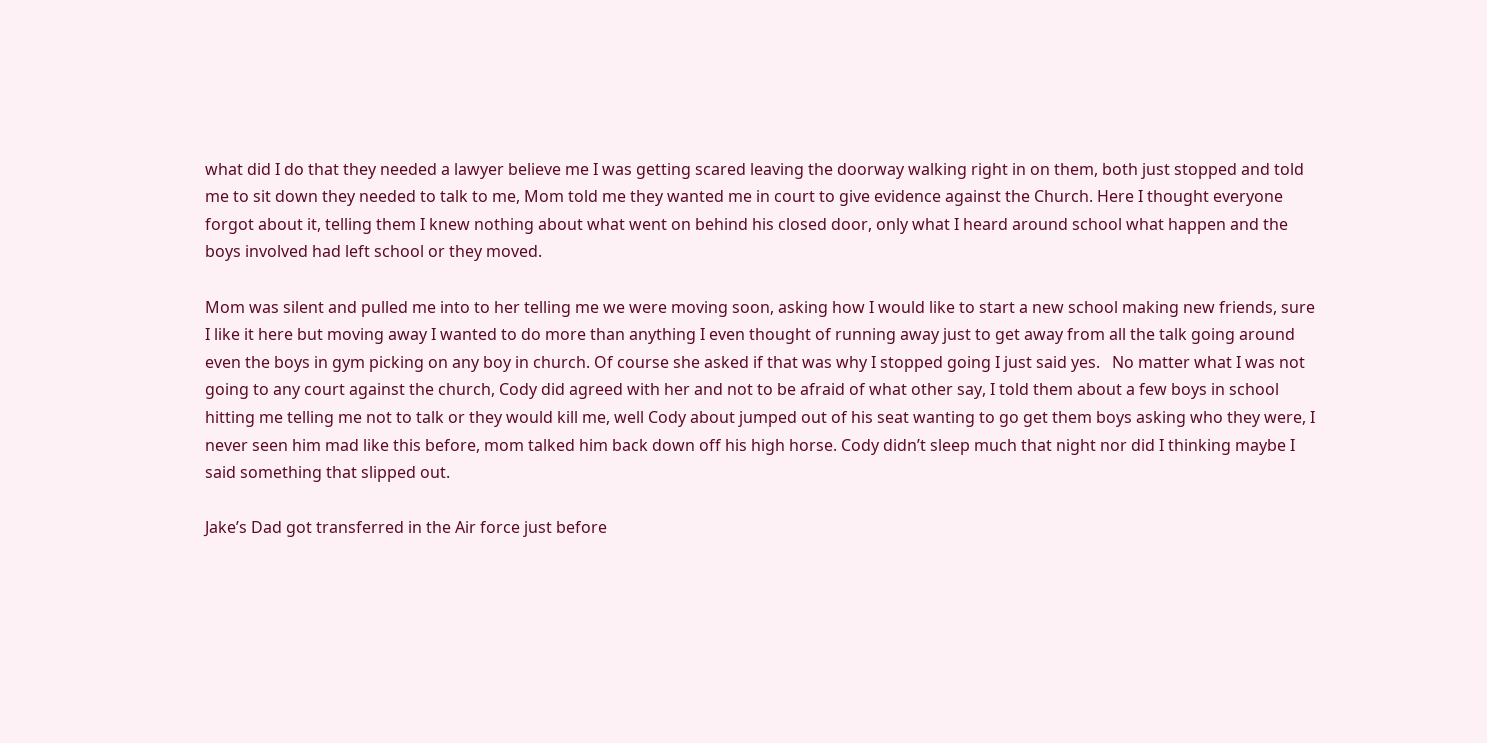what did I do that they needed a lawyer believe me I was getting scared leaving the doorway walking right in on them, both just stopped and told me to sit down they needed to talk to me, Mom told me they wanted me in court to give evidence against the Church. Here I thought everyone forgot about it, telling them I knew nothing about what went on behind his closed door, only what I heard around school what happen and the boys involved had left school or they moved.

Mom was silent and pulled me into to her telling me we were moving soon, asking how I would like to start a new school making new friends, sure I like it here but moving away I wanted to do more than anything I even thought of running away just to get away from all the talk going around even the boys in gym picking on any boy in church. Of course she asked if that was why I stopped going I just said yes.   No matter what I was not going to any court against the church, Cody did agreed with her and not to be afraid of what other say, I told them about a few boys in school hitting me telling me not to talk or they would kill me, well Cody about jumped out of his seat wanting to go get them boys asking who they were, I never seen him mad like this before, mom talked him back down off his high horse. Cody didn’t sleep much that night nor did I thinking maybe I said something that slipped out.

Jake’s Dad got transferred in the Air force just before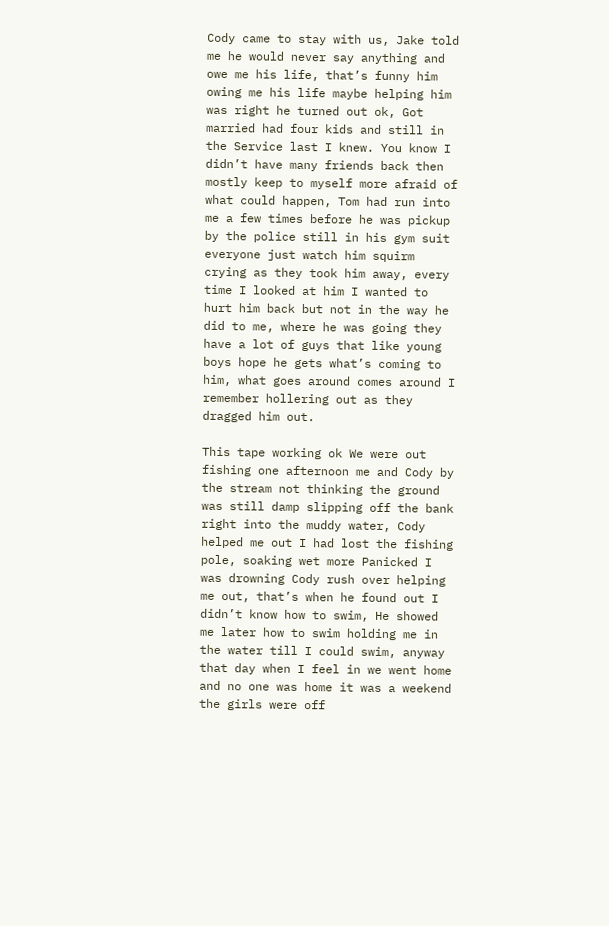Cody came to stay with us, Jake told me he would never say anything and owe me his life, that’s funny him owing me his life maybe helping him was right he turned out ok, Got married had four kids and still in the Service last I knew. You know I didn’t have many friends back then mostly keep to myself more afraid of what could happen, Tom had run into me a few times before he was pickup by the police still in his gym suit everyone just watch him squirm crying as they took him away, every time I looked at him I wanted to hurt him back but not in the way he did to me, where he was going they have a lot of guys that like young boys hope he gets what’s coming to him, what goes around comes around I remember hollering out as they dragged him out.

This tape working ok We were out fishing one afternoon me and Cody by the stream not thinking the ground was still damp slipping off the bank right into the muddy water, Cody helped me out I had lost the fishing pole, soaking wet more Panicked I was drowning Cody rush over helping me out, that’s when he found out I didn’t know how to swim, He showed me later how to swim holding me in the water till I could swim, anyway that day when I feel in we went home and no one was home it was a weekend the girls were off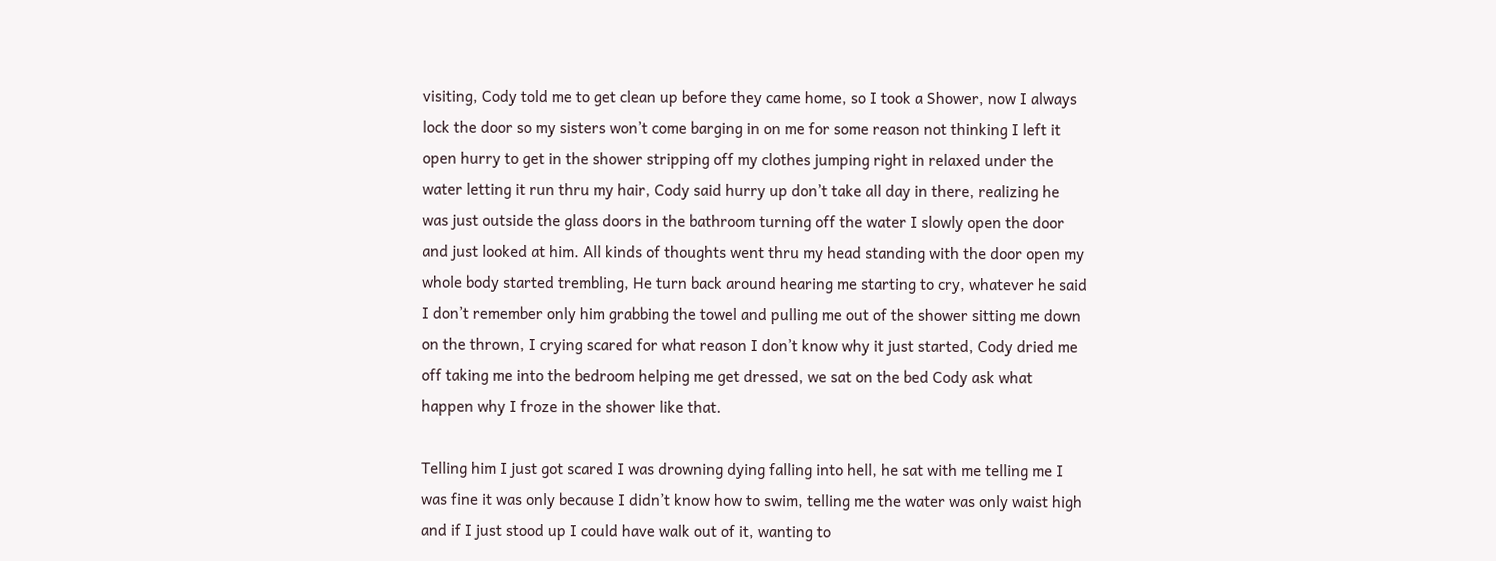visiting, Cody told me to get clean up before they came home, so I took a Shower, now I always lock the door so my sisters won’t come barging in on me for some reason not thinking I left it open hurry to get in the shower stripping off my clothes jumping right in relaxed under the water letting it run thru my hair, Cody said hurry up don’t take all day in there, realizing he was just outside the glass doors in the bathroom turning off the water I slowly open the door and just looked at him. All kinds of thoughts went thru my head standing with the door open my whole body started trembling, He turn back around hearing me starting to cry, whatever he said I don’t remember only him grabbing the towel and pulling me out of the shower sitting me down on the thrown, I crying scared for what reason I don’t know why it just started, Cody dried me off taking me into the bedroom helping me get dressed, we sat on the bed Cody ask what happen why I froze in the shower like that.

Telling him I just got scared I was drowning dying falling into hell, he sat with me telling me I was fine it was only because I didn’t know how to swim, telling me the water was only waist high and if I just stood up I could have walk out of it, wanting to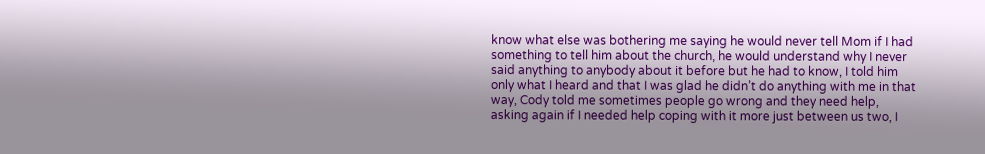know what else was bothering me saying he would never tell Mom if I had something to tell him about the church, he would understand why I never said anything to anybody about it before but he had to know, I told him only what I heard and that I was glad he didn’t do anything with me in that way, Cody told me sometimes people go wrong and they need help, asking again if I needed help coping with it more just between us two, I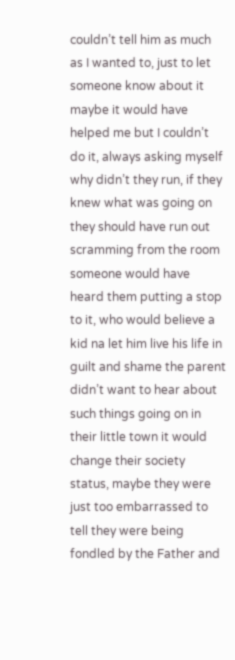couldn’t tell him as much as I wanted to, just to let someone know about it maybe it would have helped me but I couldn’t do it, always asking myself why didn’t they run, if they knew what was going on they should have run out scramming from the room someone would have heard them putting a stop to it, who would believe a kid na let him live his life in guilt and shame the parent didn’t want to hear about such things going on in their little town it would change their society status, maybe they were just too embarrassed to tell they were being fondled by the Father and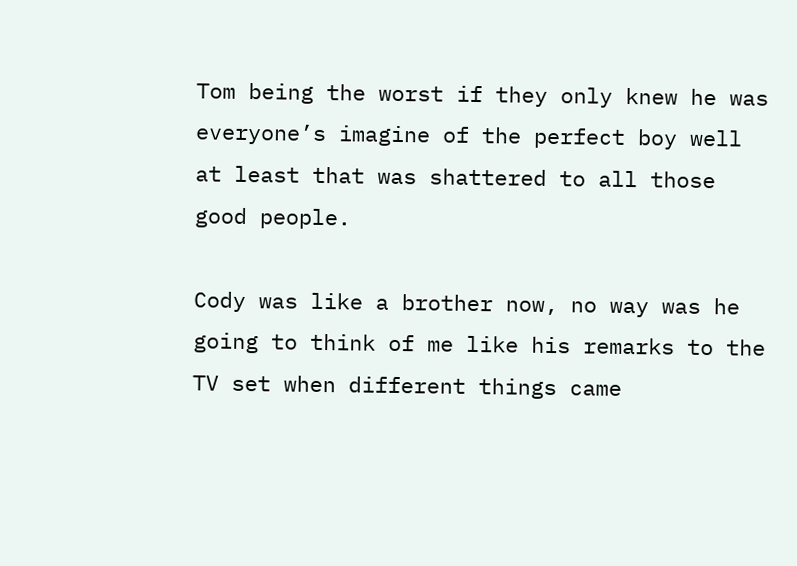Tom being the worst if they only knew he was everyone’s imagine of the perfect boy well at least that was shattered to all those good people.

Cody was like a brother now, no way was he going to think of me like his remarks to the TV set when different things came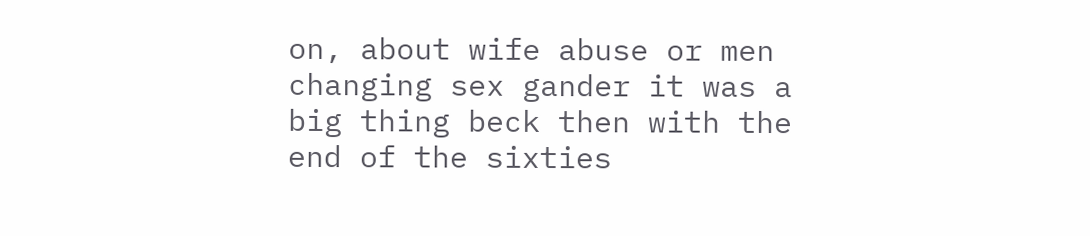on, about wife abuse or men changing sex gander it was a big thing beck then with the end of the sixties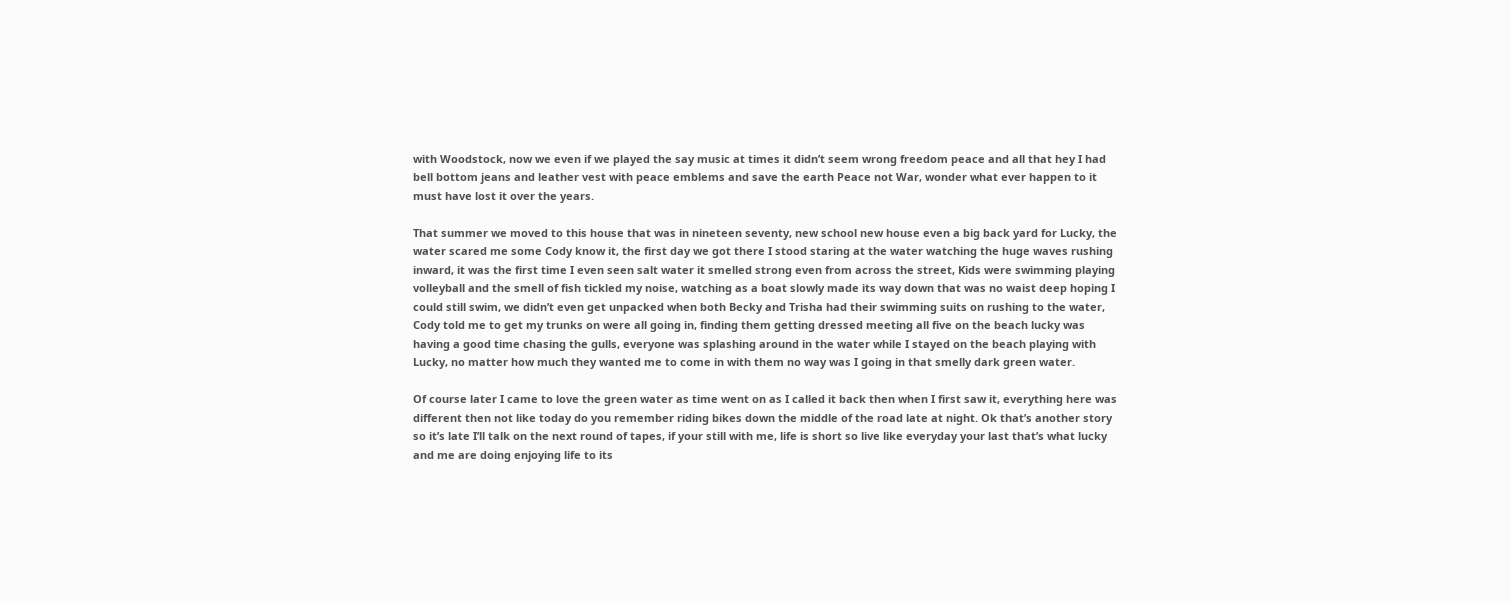with Woodstock, now we even if we played the say music at times it didn’t seem wrong freedom peace and all that hey I had bell bottom jeans and leather vest with peace emblems and save the earth Peace not War, wonder what ever happen to it must have lost it over the years.

That summer we moved to this house that was in nineteen seventy, new school new house even a big back yard for Lucky, the water scared me some Cody know it, the first day we got there I stood staring at the water watching the huge waves rushing inward, it was the first time I even seen salt water it smelled strong even from across the street, Kids were swimming playing volleyball and the smell of fish tickled my noise, watching as a boat slowly made its way down that was no waist deep hoping I could still swim, we didn’t even get unpacked when both Becky and Trisha had their swimming suits on rushing to the water, Cody told me to get my trunks on were all going in, finding them getting dressed meeting all five on the beach lucky was having a good time chasing the gulls, everyone was splashing around in the water while I stayed on the beach playing with Lucky, no matter how much they wanted me to come in with them no way was I going in that smelly dark green water.

Of course later I came to love the green water as time went on as I called it back then when I first saw it, everything here was different then not like today do you remember riding bikes down the middle of the road late at night. Ok that’s another story so it’s late I’ll talk on the next round of tapes, if your still with me, life is short so live like everyday your last that’s what lucky and me are doing enjoying life to its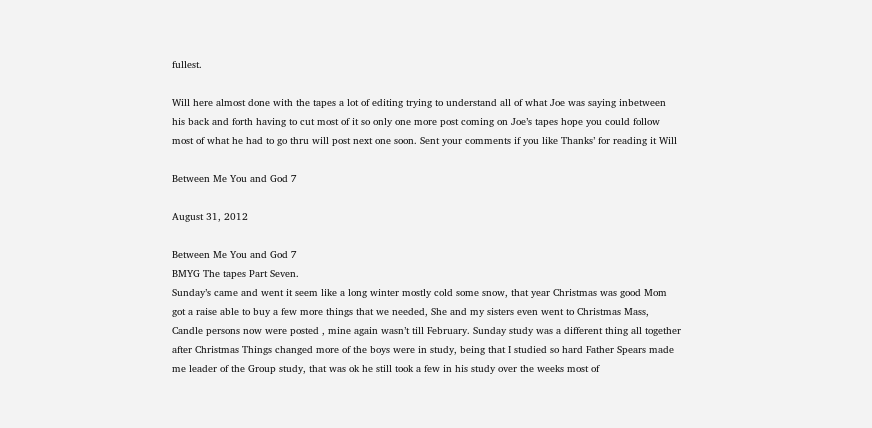fullest.

Will here almost done with the tapes a lot of editing trying to understand all of what Joe was saying inbetween his back and forth having to cut most of it so only one more post coming on Joe’s tapes hope you could follow most of what he had to go thru will post next one soon. Sent your comments if you like Thanks’ for reading it Will

Between Me You and God 7

August 31, 2012

Between Me You and God 7
BMYG The tapes Part Seven.
Sunday’s came and went it seem like a long winter mostly cold some snow, that year Christmas was good Mom got a raise able to buy a few more things that we needed, She and my sisters even went to Christmas Mass, Candle persons now were posted , mine again wasn’t till February. Sunday study was a different thing all together after Christmas Things changed more of the boys were in study, being that I studied so hard Father Spears made me leader of the Group study, that was ok he still took a few in his study over the weeks most of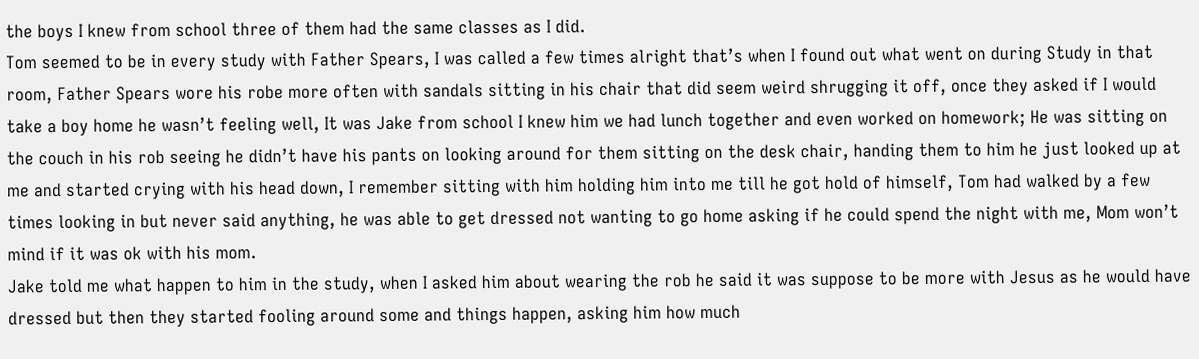the boys I knew from school three of them had the same classes as I did.
Tom seemed to be in every study with Father Spears, I was called a few times alright that’s when I found out what went on during Study in that room, Father Spears wore his robe more often with sandals sitting in his chair that did seem weird shrugging it off, once they asked if I would take a boy home he wasn’t feeling well, It was Jake from school I knew him we had lunch together and even worked on homework; He was sitting on the couch in his rob seeing he didn’t have his pants on looking around for them sitting on the desk chair, handing them to him he just looked up at me and started crying with his head down, I remember sitting with him holding him into me till he got hold of himself, Tom had walked by a few times looking in but never said anything, he was able to get dressed not wanting to go home asking if he could spend the night with me, Mom won’t mind if it was ok with his mom.
Jake told me what happen to him in the study, when I asked him about wearing the rob he said it was suppose to be more with Jesus as he would have dressed but then they started fooling around some and things happen, asking him how much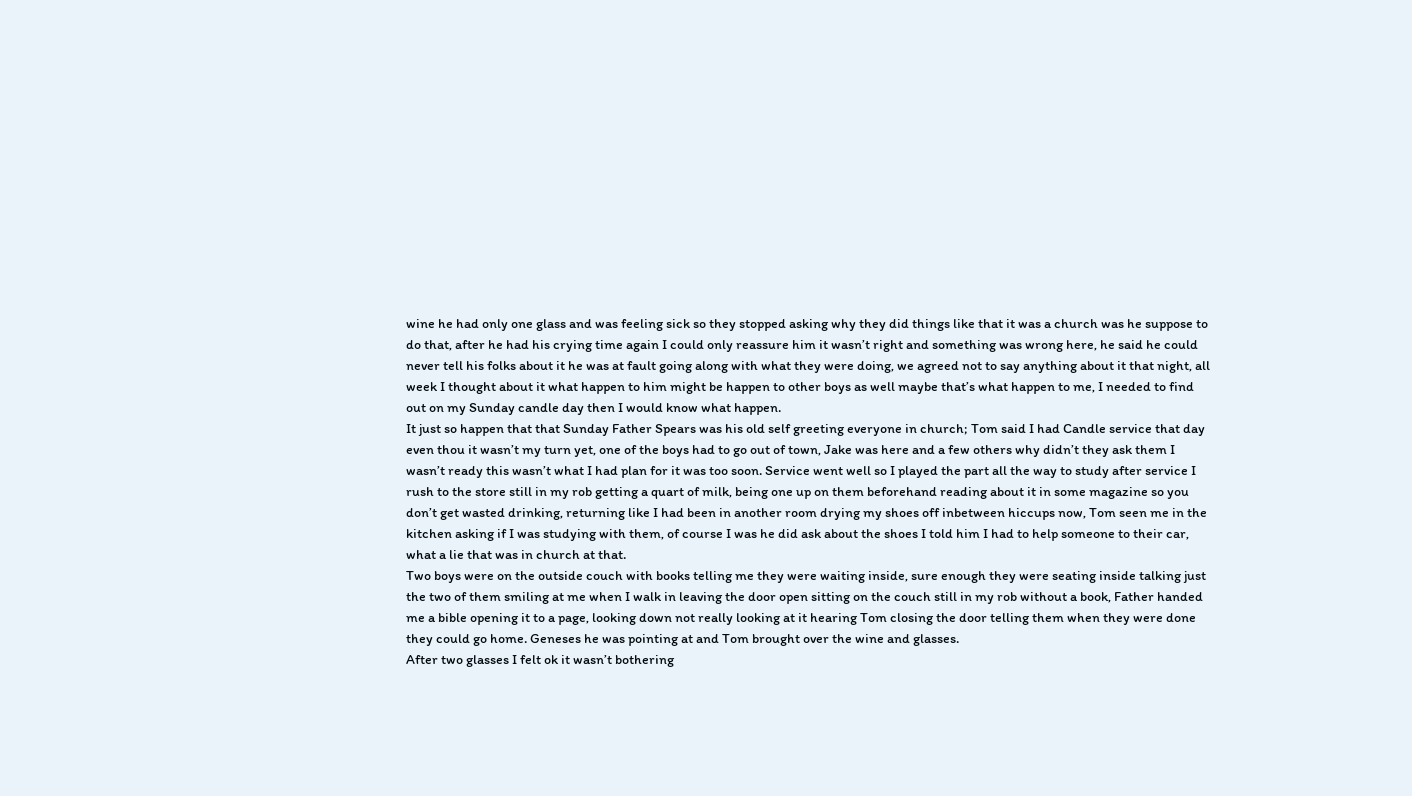wine he had only one glass and was feeling sick so they stopped asking why they did things like that it was a church was he suppose to do that, after he had his crying time again I could only reassure him it wasn’t right and something was wrong here, he said he could never tell his folks about it he was at fault going along with what they were doing, we agreed not to say anything about it that night, all week I thought about it what happen to him might be happen to other boys as well maybe that’s what happen to me, I needed to find out on my Sunday candle day then I would know what happen.
It just so happen that that Sunday Father Spears was his old self greeting everyone in church; Tom said I had Candle service that day even thou it wasn’t my turn yet, one of the boys had to go out of town, Jake was here and a few others why didn’t they ask them I wasn’t ready this wasn’t what I had plan for it was too soon. Service went well so I played the part all the way to study after service I rush to the store still in my rob getting a quart of milk, being one up on them beforehand reading about it in some magazine so you don’t get wasted drinking, returning like I had been in another room drying my shoes off inbetween hiccups now, Tom seen me in the kitchen asking if I was studying with them, of course I was he did ask about the shoes I told him I had to help someone to their car, what a lie that was in church at that.
Two boys were on the outside couch with books telling me they were waiting inside, sure enough they were seating inside talking just the two of them smiling at me when I walk in leaving the door open sitting on the couch still in my rob without a book, Father handed me a bible opening it to a page, looking down not really looking at it hearing Tom closing the door telling them when they were done they could go home. Geneses he was pointing at and Tom brought over the wine and glasses.
After two glasses I felt ok it wasn’t bothering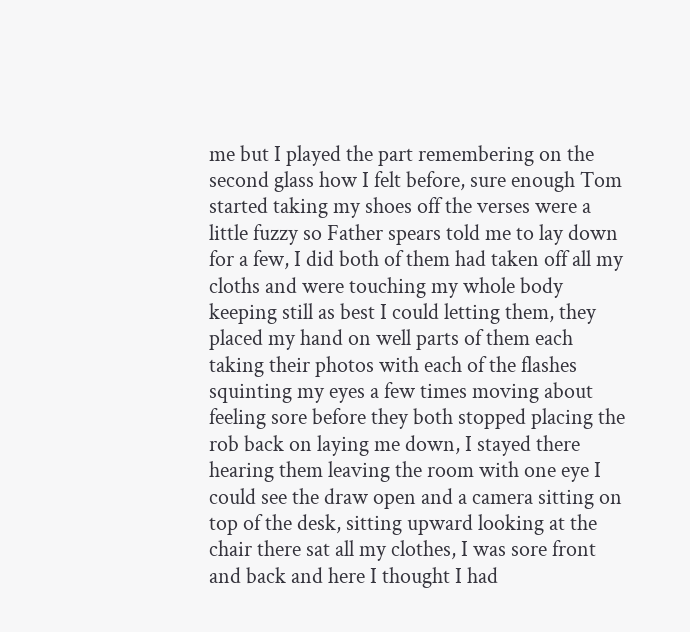me but I played the part remembering on the second glass how I felt before, sure enough Tom started taking my shoes off the verses were a little fuzzy so Father spears told me to lay down for a few, I did both of them had taken off all my cloths and were touching my whole body keeping still as best I could letting them, they placed my hand on well parts of them each taking their photos with each of the flashes squinting my eyes a few times moving about feeling sore before they both stopped placing the rob back on laying me down, I stayed there hearing them leaving the room with one eye I could see the draw open and a camera sitting on top of the desk, sitting upward looking at the chair there sat all my clothes, I was sore front and back and here I thought I had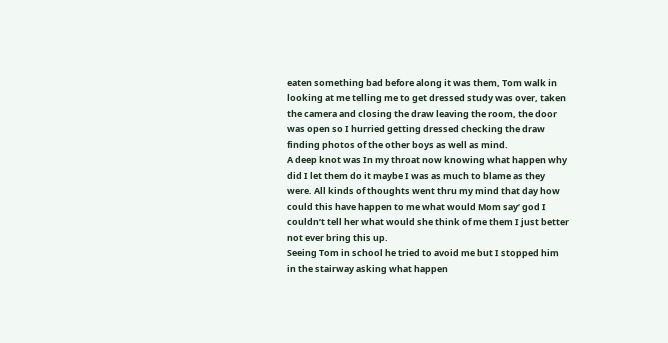eaten something bad before along it was them, Tom walk in looking at me telling me to get dressed study was over, taken the camera and closing the draw leaving the room, the door was open so I hurried getting dressed checking the draw finding photos of the other boys as well as mind.
A deep knot was In my throat now knowing what happen why did I let them do it maybe I was as much to blame as they were. All kinds of thoughts went thru my mind that day how could this have happen to me what would Mom say’ god I couldn’t tell her what would she think of me them I just better not ever bring this up.
Seeing Tom in school he tried to avoid me but I stopped him in the stairway asking what happen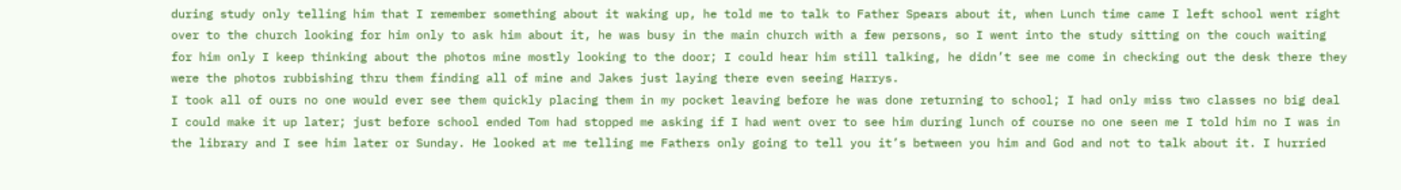during study only telling him that I remember something about it waking up, he told me to talk to Father Spears about it, when Lunch time came I left school went right over to the church looking for him only to ask him about it, he was busy in the main church with a few persons, so I went into the study sitting on the couch waiting for him only I keep thinking about the photos mine mostly looking to the door; I could hear him still talking, he didn’t see me come in checking out the desk there they were the photos rubbishing thru them finding all of mine and Jakes just laying there even seeing Harrys.
I took all of ours no one would ever see them quickly placing them in my pocket leaving before he was done returning to school; I had only miss two classes no big deal I could make it up later; just before school ended Tom had stopped me asking if I had went over to see him during lunch of course no one seen me I told him no I was in the library and I see him later or Sunday. He looked at me telling me Fathers only going to tell you it’s between you him and God and not to talk about it. I hurried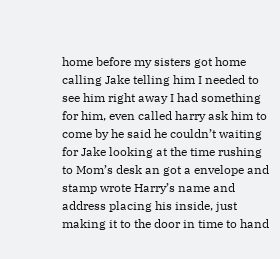home before my sisters got home calling Jake telling him I needed to see him right away I had something for him, even called harry ask him to come by he said he couldn’t waiting for Jake looking at the time rushing to Mom’s desk an got a envelope and stamp wrote Harry’s name and address placing his inside, just making it to the door in time to hand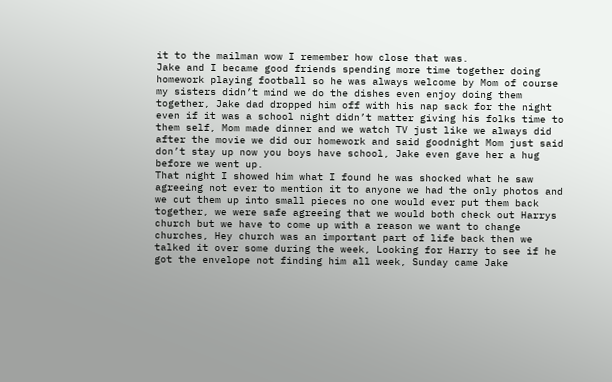it to the mailman wow I remember how close that was.
Jake and I became good friends spending more time together doing homework playing football so he was always welcome by Mom of course my sisters didn’t mind we do the dishes even enjoy doing them together, Jake dad dropped him off with his nap sack for the night even if it was a school night didn’t matter giving his folks time to them self, Mom made dinner and we watch TV just like we always did after the movie we did our homework and said goodnight Mom just said don’t stay up now you boys have school, Jake even gave her a hug before we went up.
That night I showed him what I found he was shocked what he saw agreeing not ever to mention it to anyone we had the only photos and we cut them up into small pieces no one would ever put them back together, we were safe agreeing that we would both check out Harrys church but we have to come up with a reason we want to change churches, Hey church was an important part of life back then we talked it over some during the week, Looking for Harry to see if he got the envelope not finding him all week, Sunday came Jake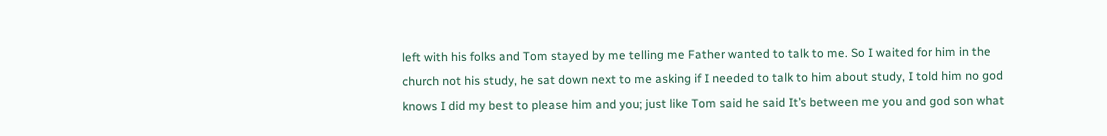left with his folks and Tom stayed by me telling me Father wanted to talk to me. So I waited for him in the church not his study, he sat down next to me asking if I needed to talk to him about study, I told him no god knows I did my best to please him and you; just like Tom said he said It’s between me you and god son what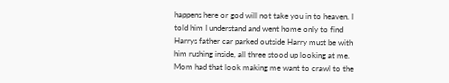happens here or god will not take you in to heaven. I told him I understand and went home only to find Harrys father car parked outside Harry must be with him rushing inside, all three stood up looking at me.
Mom had that look making me want to crawl to the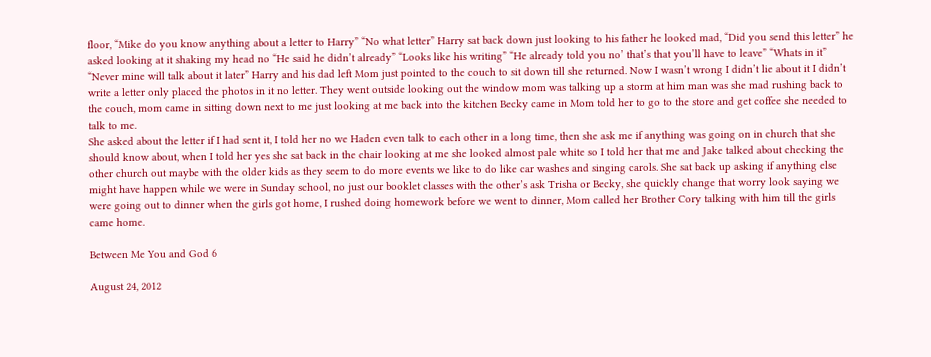floor, “Mike do you know anything about a letter to Harry” “No what letter” Harry sat back down just looking to his father he looked mad, “Did you send this letter” he asked looking at it shaking my head no “He said he didn’t already” “Looks like his writing” “He already told you no’ that’s that you’ll have to leave” “Whats in it” “Never mine will talk about it later” Harry and his dad left Mom just pointed to the couch to sit down till she returned. Now I wasn’t wrong I didn’t lie about it I didn’t write a letter only placed the photos in it no letter. They went outside looking out the window mom was talking up a storm at him man was she mad rushing back to the couch, mom came in sitting down next to me just looking at me back into the kitchen Becky came in Mom told her to go to the store and get coffee she needed to talk to me.
She asked about the letter if I had sent it, I told her no we Haden even talk to each other in a long time, then she ask me if anything was going on in church that she should know about, when I told her yes she sat back in the chair looking at me she looked almost pale white so I told her that me and Jake talked about checking the other church out maybe with the older kids as they seem to do more events we like to do like car washes and singing carols. She sat back up asking if anything else might have happen while we were in Sunday school, no just our booklet classes with the other’s ask Trisha or Becky, she quickly change that worry look saying we were going out to dinner when the girls got home, I rushed doing homework before we went to dinner, Mom called her Brother Cory talking with him till the girls came home.

Between Me You and God 6

August 24, 2012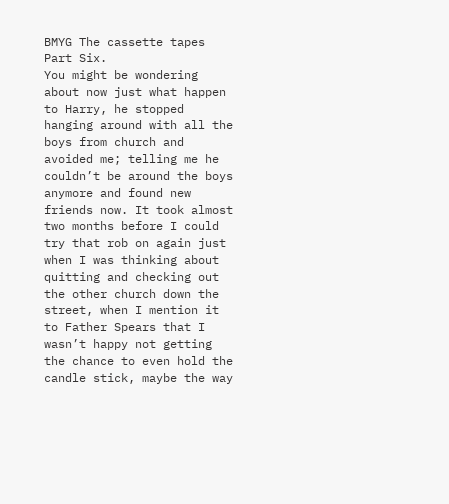BMYG The cassette tapes Part Six.
You might be wondering about now just what happen to Harry, he stopped hanging around with all the boys from church and avoided me; telling me he couldn’t be around the boys anymore and found new friends now. It took almost two months before I could try that rob on again just when I was thinking about quitting and checking out the other church down the street, when I mention it to Father Spears that I wasn’t happy not getting the chance to even hold the candle stick, maybe the way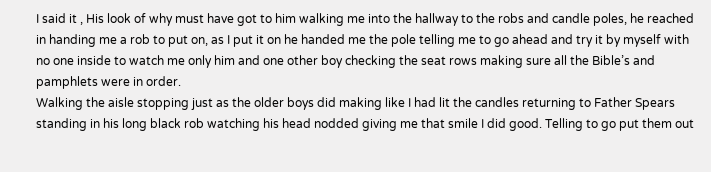I said it , His look of why must have got to him walking me into the hallway to the robs and candle poles, he reached in handing me a rob to put on, as I put it on he handed me the pole telling me to go ahead and try it by myself with no one inside to watch me only him and one other boy checking the seat rows making sure all the Bible’s and pamphlets were in order.
Walking the aisle stopping just as the older boys did making like I had lit the candles returning to Father Spears standing in his long black rob watching his head nodded giving me that smile I did good. Telling to go put them out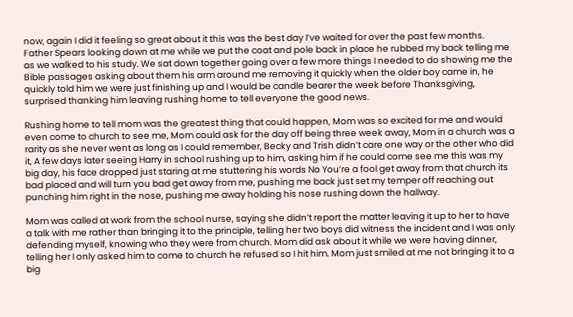now, again I did it feeling so great about it this was the best day I’ve waited for over the past few months. Father Spears looking down at me while we put the coat and pole back in place he rubbed my back telling me as we walked to his study. We sat down together going over a few more things I needed to do showing me the Bible passages asking about them his arm around me removing it quickly when the older boy came in, he quickly told him we were just finishing up and I would be candle bearer the week before Thanksgiving, surprised thanking him leaving rushing home to tell everyone the good news.

Rushing home to tell mom was the greatest thing that could happen, Mom was so excited for me and would even come to church to see me, Mom could ask for the day off being three week away, Mom in a church was a rarity as she never went as long as I could remember, Becky and Trish didn’t care one way or the other who did it, A few days later seeing Harry in school rushing up to him, asking him if he could come see me this was my big day, his face dropped just staring at me stuttering his words No You’re a fool get away from that church its bad placed and will turn you bad get away from me, pushing me back just set my temper off reaching out punching him right in the nose, pushing me away holding his nose rushing down the hallway.

Mom was called at work from the school nurse, saying she didn’t report the matter leaving it up to her to have a talk with me rather than bringing it to the principle, telling her two boys did witness the incident and I was only defending myself, knowing who they were from church. Mom did ask about it while we were having dinner, telling her I only asked him to come to church he refused so I hit him. Mom just smiled at me not bringing it to a big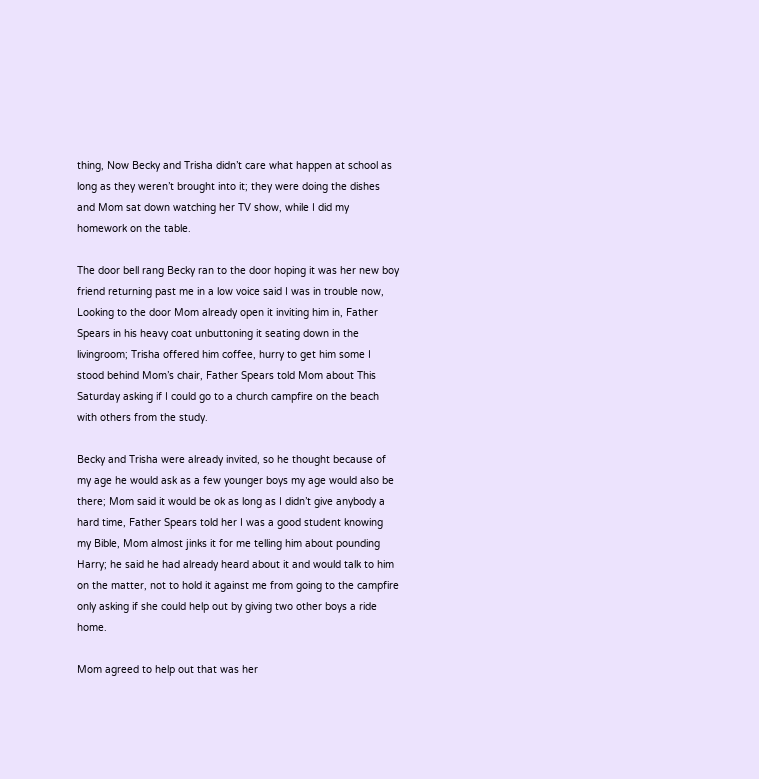thing, Now Becky and Trisha didn’t care what happen at school as long as they weren’t brought into it; they were doing the dishes and Mom sat down watching her TV show, while I did my homework on the table.

The door bell rang Becky ran to the door hoping it was her new boy friend returning past me in a low voice said I was in trouble now, Looking to the door Mom already open it inviting him in, Father Spears in his heavy coat unbuttoning it seating down in the livingroom; Trisha offered him coffee, hurry to get him some I stood behind Mom’s chair, Father Spears told Mom about This Saturday asking if I could go to a church campfire on the beach with others from the study.

Becky and Trisha were already invited, so he thought because of my age he would ask as a few younger boys my age would also be there; Mom said it would be ok as long as I didn’t give anybody a hard time, Father Spears told her I was a good student knowing my Bible, Mom almost jinks it for me telling him about pounding Harry; he said he had already heard about it and would talk to him on the matter, not to hold it against me from going to the campfire only asking if she could help out by giving two other boys a ride home.

Mom agreed to help out that was her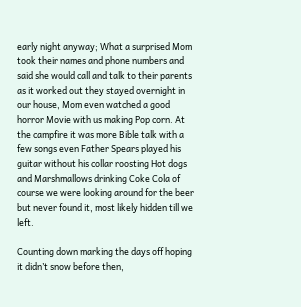early night anyway; What a surprised Mom took their names and phone numbers and said she would call and talk to their parents as it worked out they stayed overnight in our house, Mom even watched a good horror Movie with us making Pop corn. At the campfire it was more Bible talk with a few songs even Father Spears played his guitar without his collar roosting Hot dogs and Marshmallows drinking Coke Cola of course we were looking around for the beer but never found it, most likely hidden till we left.

Counting down marking the days off hoping it didn’t snow before then,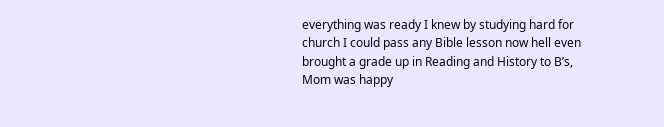everything was ready I knew by studying hard for church I could pass any Bible lesson now hell even brought a grade up in Reading and History to B’s, Mom was happy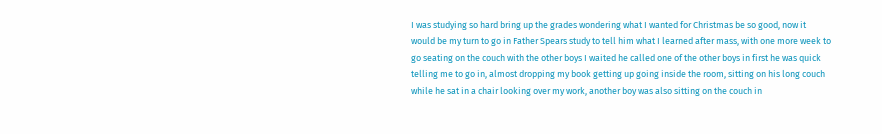I was studying so hard bring up the grades wondering what I wanted for Christmas be so good, now it would be my turn to go in Father Spears study to tell him what I learned after mass, with one more week to go seating on the couch with the other boys I waited he called one of the other boys in first he was quick telling me to go in, almost dropping my book getting up going inside the room, sitting on his long couch while he sat in a chair looking over my work, another boy was also sitting on the couch in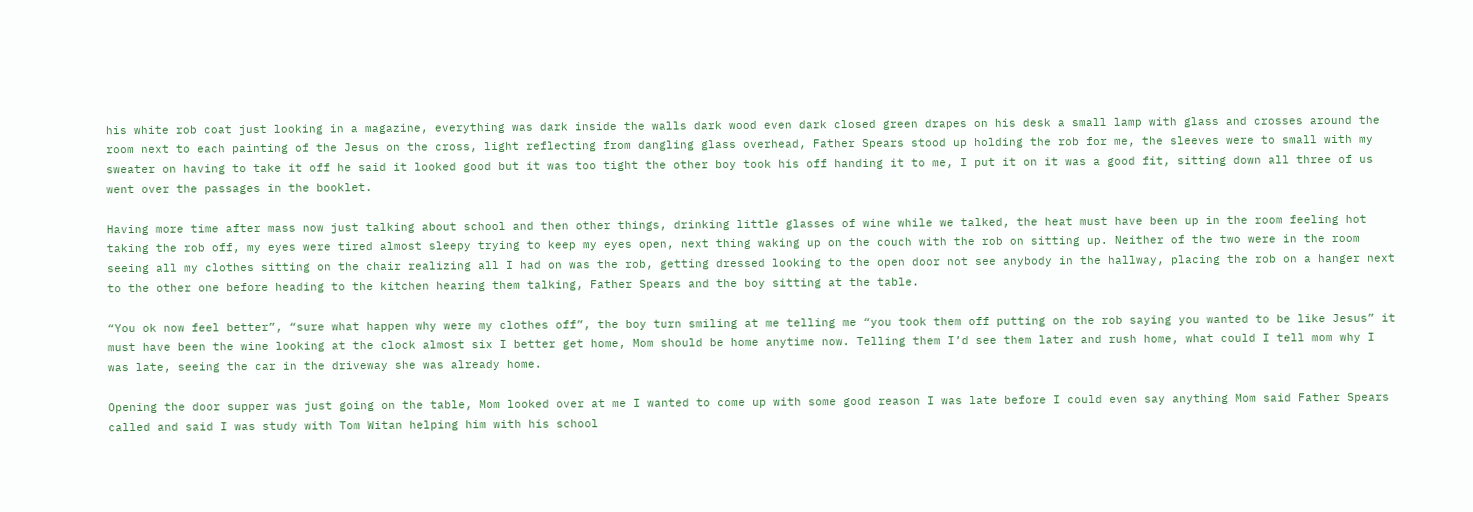his white rob coat just looking in a magazine, everything was dark inside the walls dark wood even dark closed green drapes on his desk a small lamp with glass and crosses around the room next to each painting of the Jesus on the cross, light reflecting from dangling glass overhead, Father Spears stood up holding the rob for me, the sleeves were to small with my sweater on having to take it off he said it looked good but it was too tight the other boy took his off handing it to me, I put it on it was a good fit, sitting down all three of us went over the passages in the booklet.

Having more time after mass now just talking about school and then other things, drinking little glasses of wine while we talked, the heat must have been up in the room feeling hot taking the rob off, my eyes were tired almost sleepy trying to keep my eyes open, next thing waking up on the couch with the rob on sitting up. Neither of the two were in the room seeing all my clothes sitting on the chair realizing all I had on was the rob, getting dressed looking to the open door not see anybody in the hallway, placing the rob on a hanger next to the other one before heading to the kitchen hearing them talking, Father Spears and the boy sitting at the table.

“You ok now feel better”, “sure what happen why were my clothes off”, the boy turn smiling at me telling me “you took them off putting on the rob saying you wanted to be like Jesus” it must have been the wine looking at the clock almost six I better get home, Mom should be home anytime now. Telling them I’d see them later and rush home, what could I tell mom why I was late, seeing the car in the driveway she was already home.

Opening the door supper was just going on the table, Mom looked over at me I wanted to come up with some good reason I was late before I could even say anything Mom said Father Spears called and said I was study with Tom Witan helping him with his school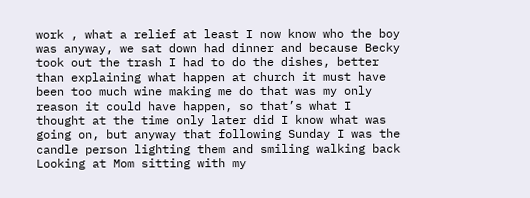work , what a relief at least I now know who the boy was anyway, we sat down had dinner and because Becky took out the trash I had to do the dishes, better than explaining what happen at church it must have been too much wine making me do that was my only reason it could have happen, so that’s what I thought at the time only later did I know what was going on, but anyway that following Sunday I was the candle person lighting them and smiling walking back Looking at Mom sitting with my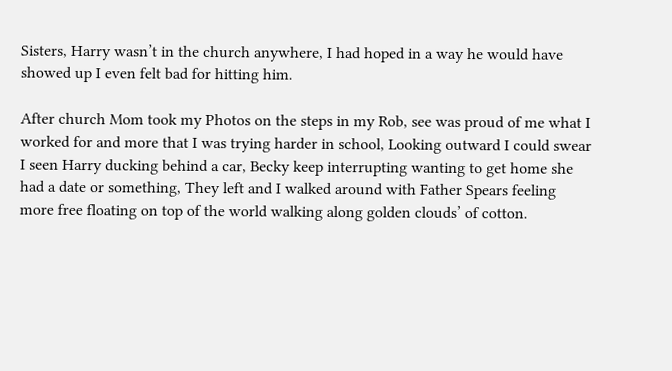Sisters, Harry wasn’t in the church anywhere, I had hoped in a way he would have showed up I even felt bad for hitting him.

After church Mom took my Photos on the steps in my Rob, see was proud of me what I worked for and more that I was trying harder in school, Looking outward I could swear I seen Harry ducking behind a car, Becky keep interrupting wanting to get home she had a date or something, They left and I walked around with Father Spears feeling more free floating on top of the world walking along golden clouds’ of cotton.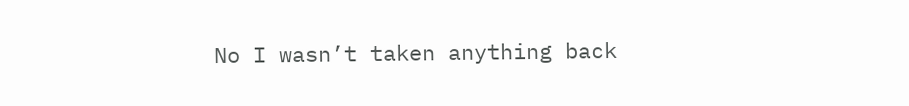No I wasn’t taken anything back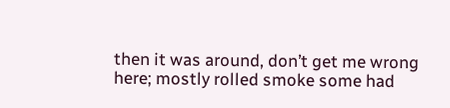then it was around, don’t get me wrong here; mostly rolled smoke some had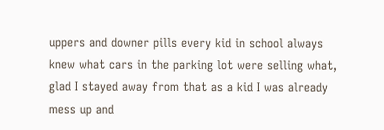uppers and downer pills every kid in school always knew what cars in the parking lot were selling what, glad I stayed away from that as a kid I was already mess up and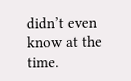didn’t even know at the time.